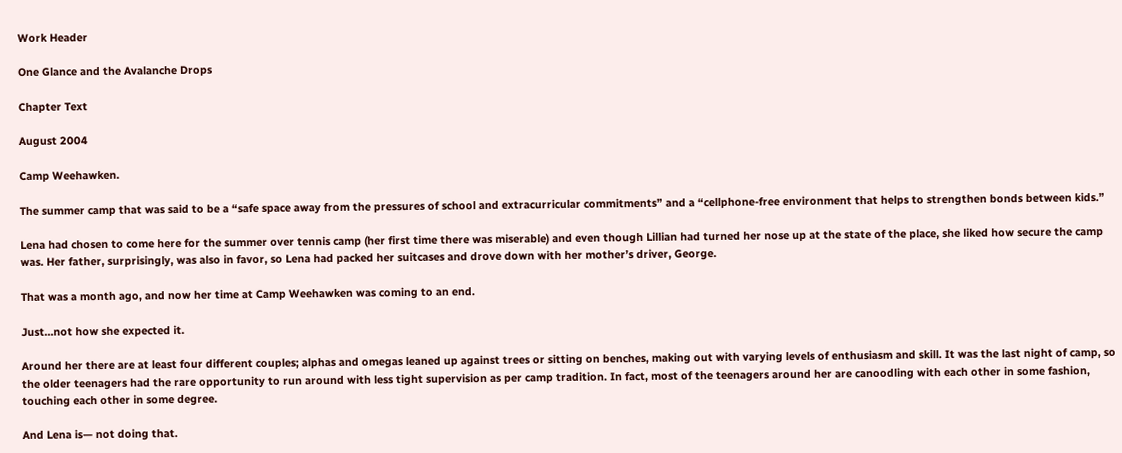Work Header

One Glance and the Avalanche Drops

Chapter Text

August 2004

Camp Weehawken.

The summer camp that was said to be a “safe space away from the pressures of school and extracurricular commitments” and a “cellphone-free environment that helps to strengthen bonds between kids.”

Lena had chosen to come here for the summer over tennis camp (her first time there was miserable) and even though Lillian had turned her nose up at the state of the place, she liked how secure the camp was. Her father, surprisingly, was also in favor, so Lena had packed her suitcases and drove down with her mother’s driver, George.

That was a month ago, and now her time at Camp Weehawken was coming to an end.

Just…not how she expected it.

Around her there are at least four different couples; alphas and omegas leaned up against trees or sitting on benches, making out with varying levels of enthusiasm and skill. It was the last night of camp, so the older teenagers had the rare opportunity to run around with less tight supervision as per camp tradition. In fact, most of the teenagers around her are canoodling with each other in some fashion, touching each other in some degree.

And Lena is— not doing that.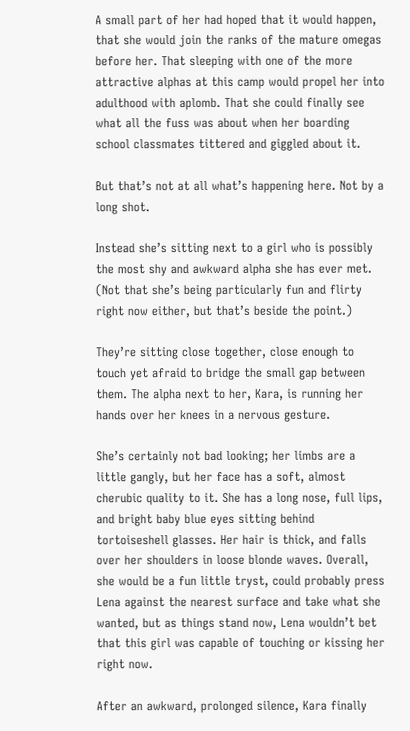A small part of her had hoped that it would happen, that she would join the ranks of the mature omegas before her. That sleeping with one of the more attractive alphas at this camp would propel her into adulthood with aplomb. That she could finally see what all the fuss was about when her boarding school classmates tittered and giggled about it.

But that’s not at all what’s happening here. Not by a long shot.

Instead she’s sitting next to a girl who is possibly the most shy and awkward alpha she has ever met. (Not that she’s being particularly fun and flirty right now either, but that’s beside the point.)

They’re sitting close together, close enough to touch yet afraid to bridge the small gap between them. The alpha next to her, Kara, is running her hands over her knees in a nervous gesture.

She’s certainly not bad looking; her limbs are a little gangly, but her face has a soft, almost cherubic quality to it. She has a long nose, full lips, and bright baby blue eyes sitting behind tortoiseshell glasses. Her hair is thick, and falls over her shoulders in loose blonde waves. Overall, she would be a fun little tryst, could probably press Lena against the nearest surface and take what she wanted, but as things stand now, Lena wouldn’t bet that this girl was capable of touching or kissing her right now.

After an awkward, prolonged silence, Kara finally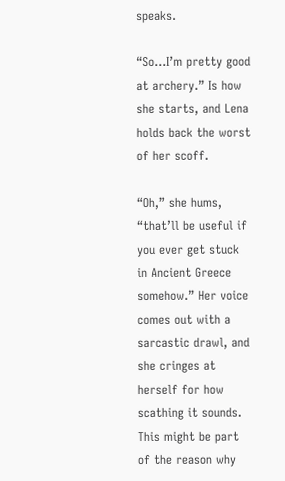speaks.

“So…I’m pretty good at archery.” Is how she starts, and Lena holds back the worst of her scoff.

“Oh,” she hums, “that’ll be useful if you ever get stuck in Ancient Greece somehow.” Her voice comes out with a sarcastic drawl, and she cringes at herself for how scathing it sounds. This might be part of the reason why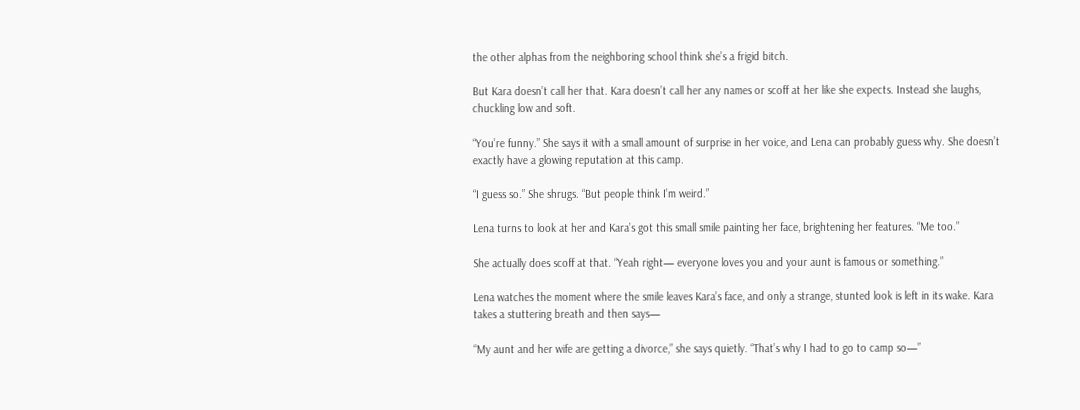the other alphas from the neighboring school think she’s a frigid bitch.

But Kara doesn’t call her that. Kara doesn’t call her any names or scoff at her like she expects. Instead she laughs, chuckling low and soft.

“You’re funny.” She says it with a small amount of surprise in her voice, and Lena can probably guess why. She doesn’t exactly have a glowing reputation at this camp.

“I guess so.” She shrugs. “But people think I’m weird.”

Lena turns to look at her and Kara’s got this small smile painting her face, brightening her features. “Me too.”

She actually does scoff at that. “Yeah right— everyone loves you and your aunt is famous or something.”

Lena watches the moment where the smile leaves Kara’s face, and only a strange, stunted look is left in its wake. Kara takes a stuttering breath and then says—

“My aunt and her wife are getting a divorce,” she says quietly. “That’s why I had to go to camp so—”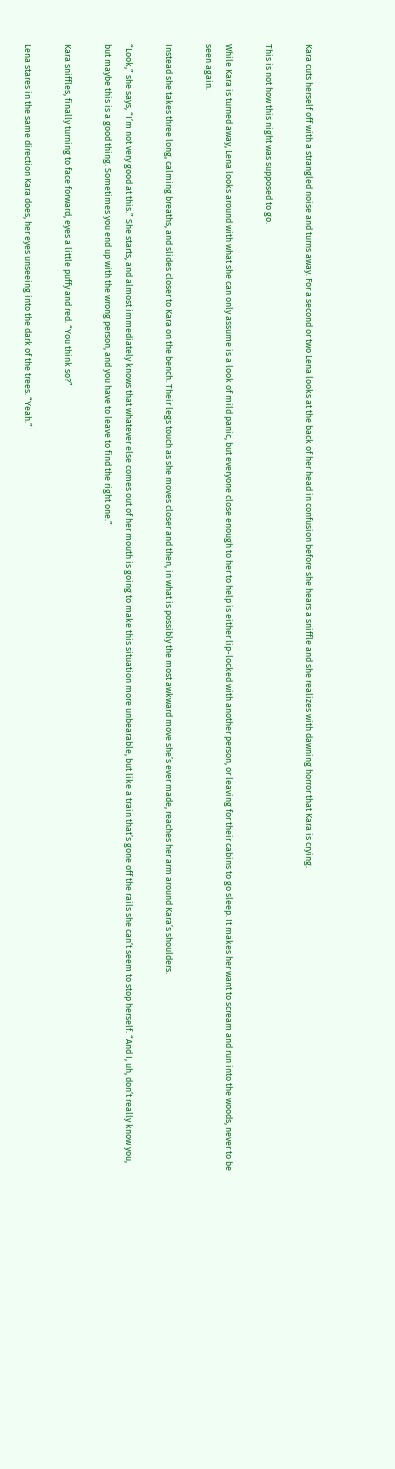Kara cuts herself off with a strangled noise and turns away. For a second or two Lena looks at the back of her head in confusion before she hears a sniffle and she realizes with dawning horror that Kara is crying.

This is not how this night was supposed to go.

While Kara is turned away, Lena looks around with what she can only assume is a look of mild panic, but everyone close enough to her to help is either lip-locked with another person, or leaving for their cabins to go sleep. It makes her want to scream and run into the woods, never to be seen again.

Instead she takes three long, calming breaths, and slides closer to Kara on the bench. Their legs touch as she moves closer and then, in what is possibly the most awkward move she’s ever made, reaches her arm around Kara’s shoulders.

“Look,” she says, “I’m not very good at this.” She starts, and almost immediately knows that whatever else comes out of her mouth is going to make this situation more unbearable, but like a train that’s gone off the rails she can’t seem to stop herself. “And I, uh, don’t really know you, but maybe this is a good thing. Sometimes you end up with the wrong person, and you have to leave to find the right one.”

Kara sniffles, finally turning to face forward, eyes a little puffy and red. “You think so?”

Lena stares in the same direction Kara does, her eyes unseeing into the dark of the trees. “Yeah.”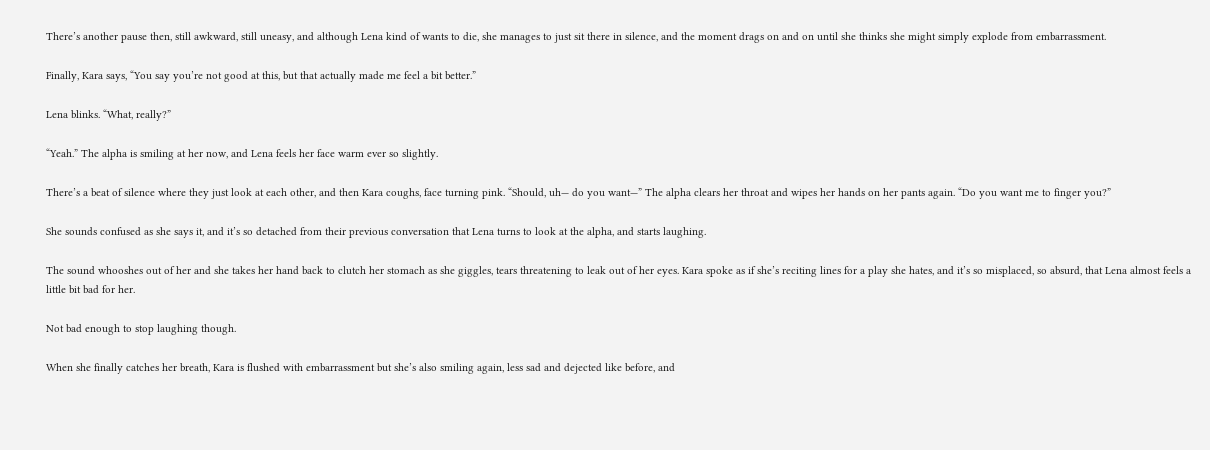There’s another pause then, still awkward, still uneasy, and although Lena kind of wants to die, she manages to just sit there in silence, and the moment drags on and on until she thinks she might simply explode from embarrassment.

Finally, Kara says, “You say you’re not good at this, but that actually made me feel a bit better.”

Lena blinks. “What, really?”

“Yeah.” The alpha is smiling at her now, and Lena feels her face warm ever so slightly.

There’s a beat of silence where they just look at each other, and then Kara coughs, face turning pink. “Should, uh— do you want—” The alpha clears her throat and wipes her hands on her pants again. “Do you want me to finger you?”

She sounds confused as she says it, and it’s so detached from their previous conversation that Lena turns to look at the alpha, and starts laughing.

The sound whooshes out of her and she takes her hand back to clutch her stomach as she giggles, tears threatening to leak out of her eyes. Kara spoke as if she’s reciting lines for a play she hates, and it’s so misplaced, so absurd, that Lena almost feels a little bit bad for her.

Not bad enough to stop laughing though.

When she finally catches her breath, Kara is flushed with embarrassment but she’s also smiling again, less sad and dejected like before, and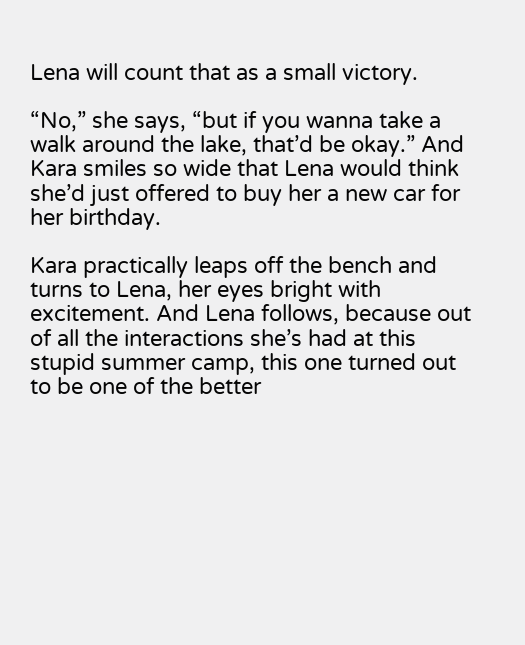Lena will count that as a small victory.

“No,” she says, “but if you wanna take a walk around the lake, that’d be okay.” And Kara smiles so wide that Lena would think she’d just offered to buy her a new car for her birthday.

Kara practically leaps off the bench and turns to Lena, her eyes bright with excitement. And Lena follows, because out of all the interactions she’s had at this stupid summer camp, this one turned out to be one of the better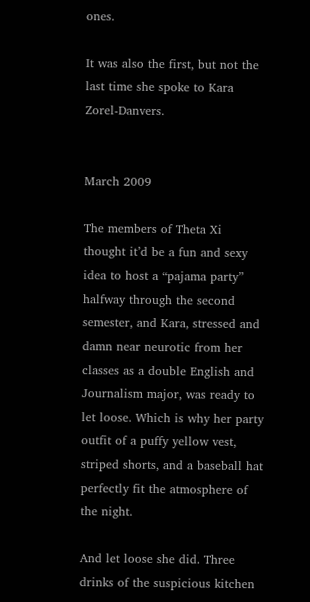ones.

It was also the first, but not the last time she spoke to Kara Zorel-Danvers.


March 2009

The members of Theta Xi thought it’d be a fun and sexy idea to host a “pajama party” halfway through the second semester, and Kara, stressed and damn near neurotic from her classes as a double English and Journalism major, was ready to let loose. Which is why her party outfit of a puffy yellow vest, striped shorts, and a baseball hat perfectly fit the atmosphere of the night.

And let loose she did. Three drinks of the suspicious kitchen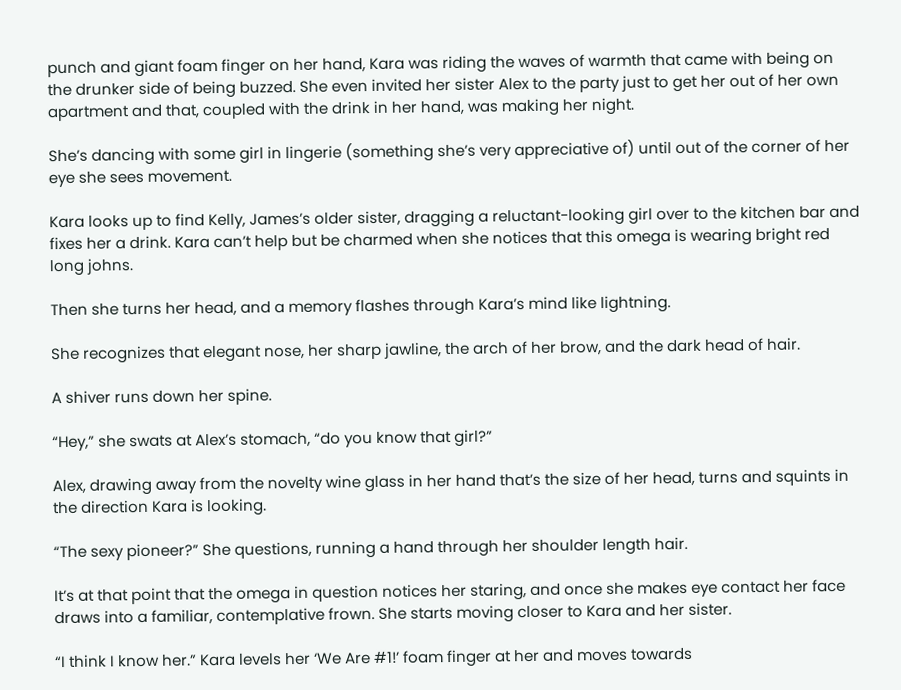punch and giant foam finger on her hand, Kara was riding the waves of warmth that came with being on the drunker side of being buzzed. She even invited her sister Alex to the party just to get her out of her own apartment and that, coupled with the drink in her hand, was making her night.

She’s dancing with some girl in lingerie (something she’s very appreciative of) until out of the corner of her eye she sees movement.

Kara looks up to find Kelly, James’s older sister, dragging a reluctant-looking girl over to the kitchen bar and fixes her a drink. Kara can’t help but be charmed when she notices that this omega is wearing bright red long johns.

Then she turns her head, and a memory flashes through Kara’s mind like lightning.

She recognizes that elegant nose, her sharp jawline, the arch of her brow, and the dark head of hair.

A shiver runs down her spine.

“Hey,” she swats at Alex’s stomach, “do you know that girl?”

Alex, drawing away from the novelty wine glass in her hand that’s the size of her head, turns and squints in the direction Kara is looking.

“The sexy pioneer?” She questions, running a hand through her shoulder length hair.

It’s at that point that the omega in question notices her staring, and once she makes eye contact her face draws into a familiar, contemplative frown. She starts moving closer to Kara and her sister.

“I think I know her.” Kara levels her ‘We Are #1!’ foam finger at her and moves towards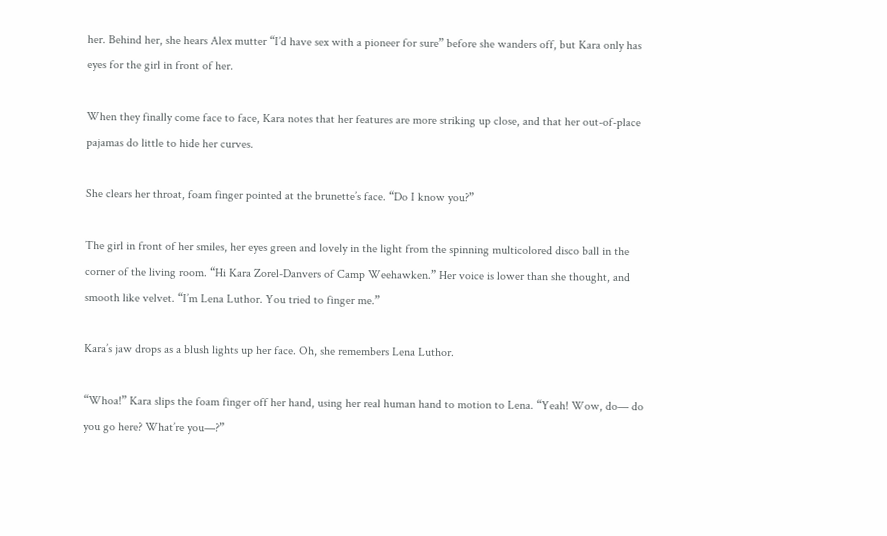her. Behind her, she hears Alex mutter “I’d have sex with a pioneer for sure” before she wanders off, but Kara only has eyes for the girl in front of her.

When they finally come face to face, Kara notes that her features are more striking up close, and that her out-of-place pajamas do little to hide her curves.

She clears her throat, foam finger pointed at the brunette’s face. “Do I know you?”

The girl in front of her smiles, her eyes green and lovely in the light from the spinning multicolored disco ball in the corner of the living room. “Hi Kara Zorel-Danvers of Camp Weehawken.” Her voice is lower than she thought, and smooth like velvet. “I’m Lena Luthor. You tried to finger me.”

Kara’s jaw drops as a blush lights up her face. Oh, she remembers Lena Luthor.

“Whoa!” Kara slips the foam finger off her hand, using her real human hand to motion to Lena. “Yeah! Wow, do— do you go here? What’re you—?”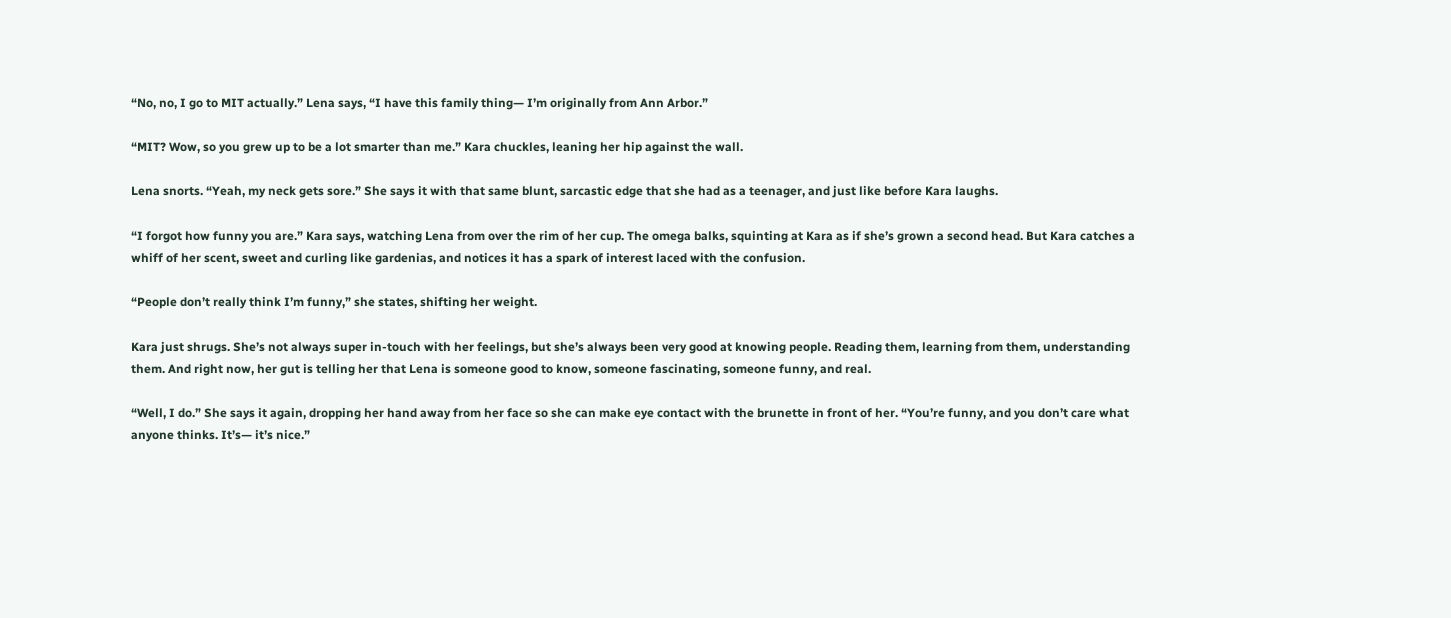“No, no, I go to MIT actually.” Lena says, “I have this family thing— I’m originally from Ann Arbor.”

“MIT? Wow, so you grew up to be a lot smarter than me.” Kara chuckles, leaning her hip against the wall.

Lena snorts. “Yeah, my neck gets sore.” She says it with that same blunt, sarcastic edge that she had as a teenager, and just like before Kara laughs.

“I forgot how funny you are.” Kara says, watching Lena from over the rim of her cup. The omega balks, squinting at Kara as if she’s grown a second head. But Kara catches a whiff of her scent, sweet and curling like gardenias, and notices it has a spark of interest laced with the confusion.

“People don’t really think I’m funny,” she states, shifting her weight.

Kara just shrugs. She’s not always super in-touch with her feelings, but she’s always been very good at knowing people. Reading them, learning from them, understanding them. And right now, her gut is telling her that Lena is someone good to know, someone fascinating, someone funny, and real.

“Well, I do.” She says it again, dropping her hand away from her face so she can make eye contact with the brunette in front of her. “You’re funny, and you don’t care what anyone thinks. It’s— it’s nice.”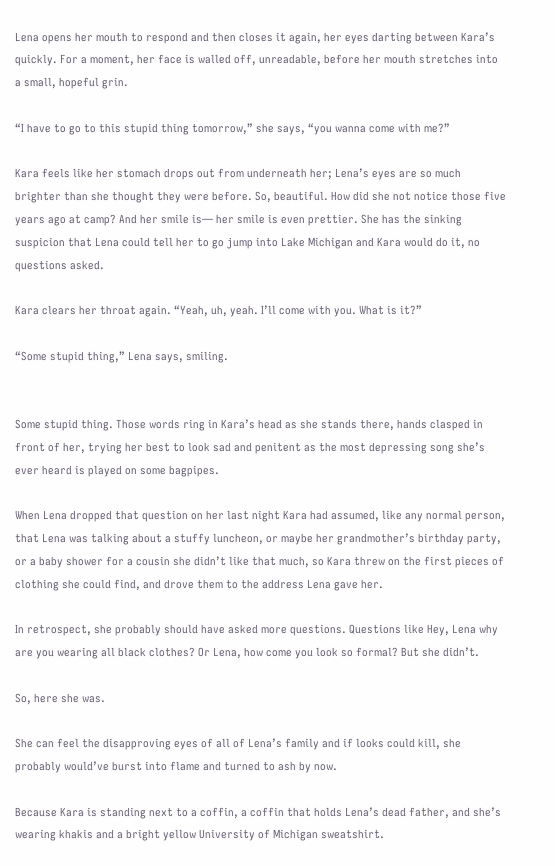Lena opens her mouth to respond and then closes it again, her eyes darting between Kara’s quickly. For a moment, her face is walled off, unreadable, before her mouth stretches into a small, hopeful grin.

“I have to go to this stupid thing tomorrow,” she says, “you wanna come with me?”

Kara feels like her stomach drops out from underneath her; Lena’s eyes are so much brighter than she thought they were before. So, beautiful. How did she not notice those five years ago at camp? And her smile is— her smile is even prettier. She has the sinking suspicion that Lena could tell her to go jump into Lake Michigan and Kara would do it, no questions asked.

Kara clears her throat again. “Yeah, uh, yeah. I’ll come with you. What is it?”

“Some stupid thing,” Lena says, smiling.


Some stupid thing. Those words ring in Kara’s head as she stands there, hands clasped in front of her, trying her best to look sad and penitent as the most depressing song she’s ever heard is played on some bagpipes.

When Lena dropped that question on her last night Kara had assumed, like any normal person, that Lena was talking about a stuffy luncheon, or maybe her grandmother’s birthday party, or a baby shower for a cousin she didn’t like that much, so Kara threw on the first pieces of clothing she could find, and drove them to the address Lena gave her.

In retrospect, she probably should have asked more questions. Questions like Hey, Lena why are you wearing all black clothes? Or Lena, how come you look so formal? But she didn’t.

So, here she was.

She can feel the disapproving eyes of all of Lena’s family and if looks could kill, she probably would’ve burst into flame and turned to ash by now.

Because Kara is standing next to a coffin, a coffin that holds Lena’s dead father, and she’s wearing khakis and a bright yellow University of Michigan sweatshirt.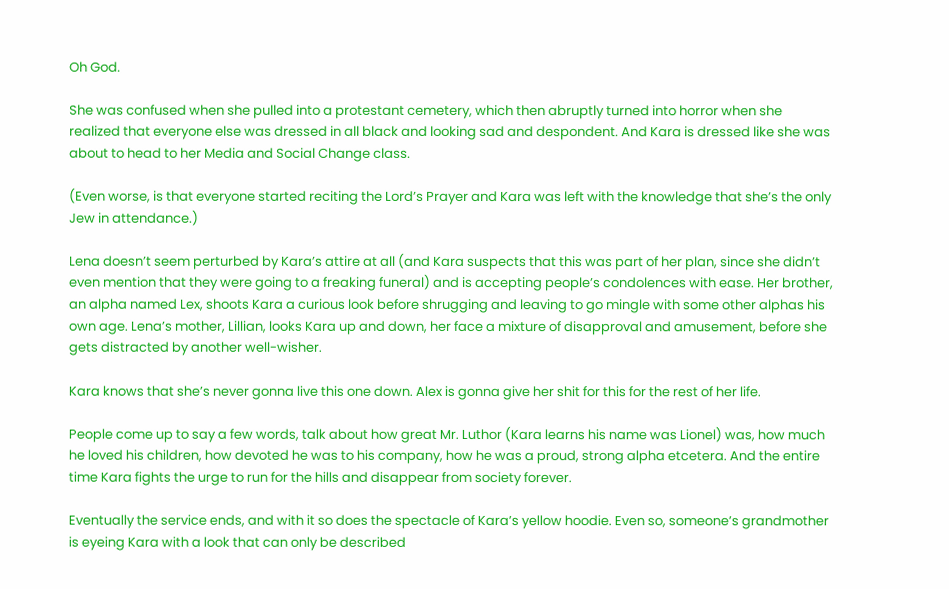Oh God.

She was confused when she pulled into a protestant cemetery, which then abruptly turned into horror when she realized that everyone else was dressed in all black and looking sad and despondent. And Kara is dressed like she was about to head to her Media and Social Change class.

(Even worse, is that everyone started reciting the Lord’s Prayer and Kara was left with the knowledge that she’s the only Jew in attendance.)

Lena doesn’t seem perturbed by Kara’s attire at all (and Kara suspects that this was part of her plan, since she didn’t even mention that they were going to a freaking funeral) and is accepting people’s condolences with ease. Her brother, an alpha named Lex, shoots Kara a curious look before shrugging and leaving to go mingle with some other alphas his own age. Lena’s mother, Lillian, looks Kara up and down, her face a mixture of disapproval and amusement, before she gets distracted by another well-wisher.

Kara knows that she’s never gonna live this one down. Alex is gonna give her shit for this for the rest of her life.

People come up to say a few words, talk about how great Mr. Luthor (Kara learns his name was Lionel) was, how much he loved his children, how devoted he was to his company, how he was a proud, strong alpha etcetera. And the entire time Kara fights the urge to run for the hills and disappear from society forever.

Eventually the service ends, and with it so does the spectacle of Kara’s yellow hoodie. Even so, someone’s grandmother is eyeing Kara with a look that can only be described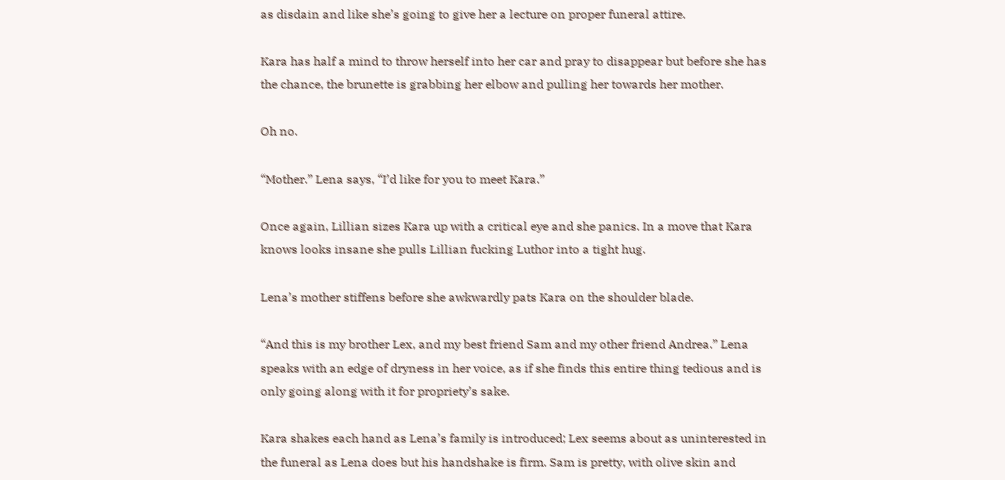as disdain and like she’s going to give her a lecture on proper funeral attire.

Kara has half a mind to throw herself into her car and pray to disappear but before she has the chance, the brunette is grabbing her elbow and pulling her towards her mother.

Oh no.

“Mother.” Lena says, “I’d like for you to meet Kara.”

Once again, Lillian sizes Kara up with a critical eye and she panics. In a move that Kara knows looks insane she pulls Lillian fucking Luthor into a tight hug.

Lena’s mother stiffens before she awkwardly pats Kara on the shoulder blade.

“And this is my brother Lex, and my best friend Sam and my other friend Andrea.” Lena speaks with an edge of dryness in her voice, as if she finds this entire thing tedious and is only going along with it for propriety’s sake.

Kara shakes each hand as Lena’s family is introduced; Lex seems about as uninterested in the funeral as Lena does but his handshake is firm. Sam is pretty, with olive skin and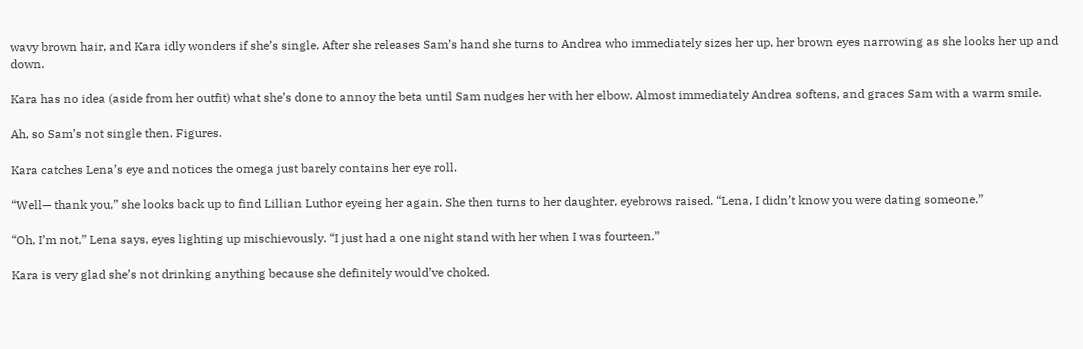wavy brown hair, and Kara idly wonders if she’s single. After she releases Sam’s hand she turns to Andrea who immediately sizes her up, her brown eyes narrowing as she looks her up and down.

Kara has no idea (aside from her outfit) what she’s done to annoy the beta until Sam nudges her with her elbow. Almost immediately Andrea softens, and graces Sam with a warm smile.

Ah, so Sam’s not single then. Figures.

Kara catches Lena’s eye and notices the omega just barely contains her eye roll.

“Well— thank you,” she looks back up to find Lillian Luthor eyeing her again. She then turns to her daughter, eyebrows raised. “Lena, I didn’t know you were dating someone.”

“Oh, I’m not,” Lena says, eyes lighting up mischievously. “I just had a one night stand with her when I was fourteen.”

Kara is very glad she’s not drinking anything because she definitely would’ve choked.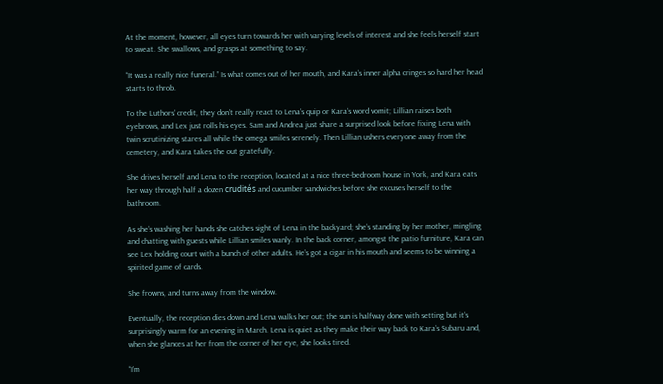At the moment, however, all eyes turn towards her with varying levels of interest and she feels herself start to sweat. She swallows, and grasps at something to say.

“It was a really nice funeral.” Is what comes out of her mouth, and Kara’s inner alpha cringes so hard her head starts to throb.

To the Luthors’ credit, they don’t really react to Lena’s quip or Kara’s word vomit; Lillian raises both eyebrows, and Lex just rolls his eyes. Sam and Andrea just share a surprised look before fixing Lena with twin scrutinizing stares all while the omega smiles serenely. Then Lillian ushers everyone away from the cemetery, and Kara takes the out gratefully.

She drives herself and Lena to the reception, located at a nice three-bedroom house in York, and Kara eats her way through half a dozen crudités and cucumber sandwiches before she excuses herself to the bathroom.

As she’s washing her hands she catches sight of Lena in the backyard; she’s standing by her mother, mingling and chatting with guests while Lillian smiles wanly. In the back corner, amongst the patio furniture, Kara can see Lex holding court with a bunch of other adults. He’s got a cigar in his mouth and seems to be winning a spirited game of cards.

She frowns, and turns away from the window.

Eventually, the reception dies down and Lena walks her out; the sun is halfway done with setting but it’s surprisingly warm for an evening in March. Lena is quiet as they make their way back to Kara’s Subaru and, when she glances at her from the corner of her eye, she looks tired.

“I’m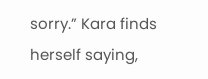sorry.” Kara finds herself saying,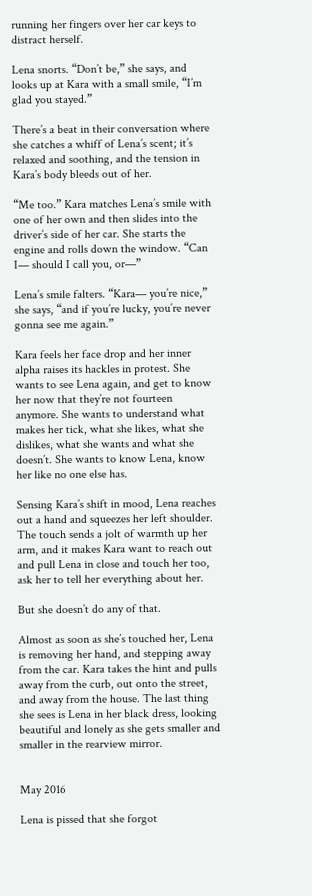running her fingers over her car keys to distract herself.

Lena snorts. “Don’t be,” she says, and looks up at Kara with a small smile, “I’m glad you stayed.”

There’s a beat in their conversation where she catches a whiff of Lena’s scent; it’s relaxed and soothing, and the tension in Kara’s body bleeds out of her.

“Me too.” Kara matches Lena’s smile with one of her own and then slides into the driver’s side of her car. She starts the engine and rolls down the window. “Can I— should I call you, or—”

Lena’s smile falters. “Kara— you’re nice,” she says, “and if you’re lucky, you’re never gonna see me again.”

Kara feels her face drop and her inner alpha raises its hackles in protest. She wants to see Lena again, and get to know her now that they’re not fourteen anymore. She wants to understand what makes her tick, what she likes, what she dislikes, what she wants and what she doesn’t. She wants to know Lena, know her like no one else has.

Sensing Kara’s shift in mood, Lena reaches out a hand and squeezes her left shoulder. The touch sends a jolt of warmth up her arm, and it makes Kara want to reach out and pull Lena in close and touch her too, ask her to tell her everything about her.

But she doesn’t do any of that.

Almost as soon as she’s touched her, Lena is removing her hand, and stepping away from the car. Kara takes the hint and pulls away from the curb, out onto the street, and away from the house. The last thing she sees is Lena in her black dress, looking beautiful and lonely as she gets smaller and smaller in the rearview mirror.


May 2016

Lena is pissed that she forgot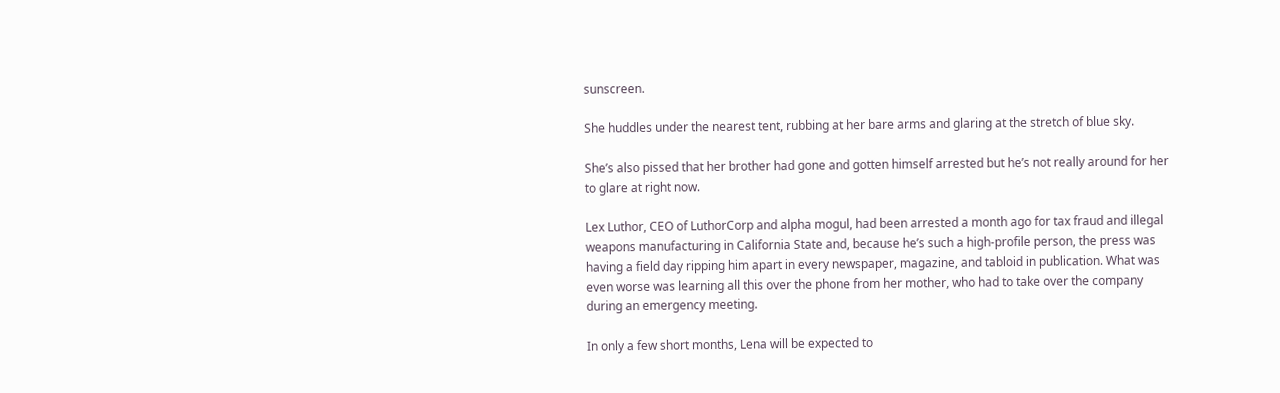sunscreen.

She huddles under the nearest tent, rubbing at her bare arms and glaring at the stretch of blue sky.

She’s also pissed that her brother had gone and gotten himself arrested but he’s not really around for her to glare at right now.

Lex Luthor, CEO of LuthorCorp and alpha mogul, had been arrested a month ago for tax fraud and illegal weapons manufacturing in California State and, because he’s such a high-profile person, the press was having a field day ripping him apart in every newspaper, magazine, and tabloid in publication. What was even worse was learning all this over the phone from her mother, who had to take over the company during an emergency meeting.

In only a few short months, Lena will be expected to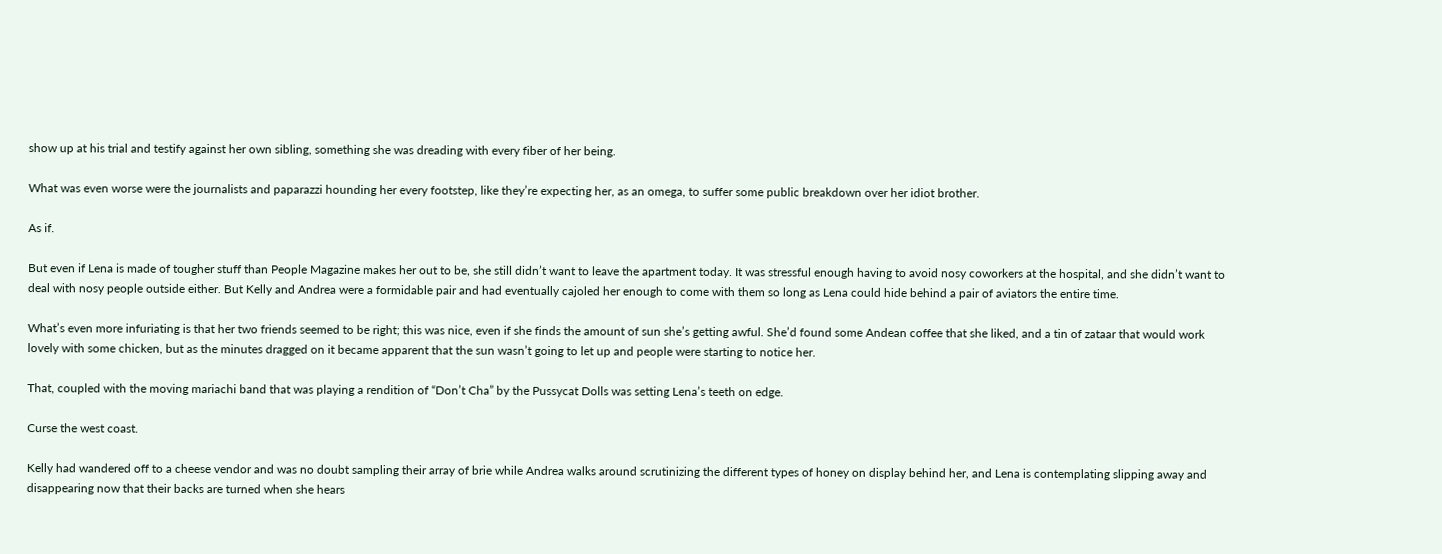show up at his trial and testify against her own sibling, something she was dreading with every fiber of her being.

What was even worse were the journalists and paparazzi hounding her every footstep, like they’re expecting her, as an omega, to suffer some public breakdown over her idiot brother.

As if.

But even if Lena is made of tougher stuff than People Magazine makes her out to be, she still didn’t want to leave the apartment today. It was stressful enough having to avoid nosy coworkers at the hospital, and she didn’t want to deal with nosy people outside either. But Kelly and Andrea were a formidable pair and had eventually cajoled her enough to come with them so long as Lena could hide behind a pair of aviators the entire time.

What’s even more infuriating is that her two friends seemed to be right; this was nice, even if she finds the amount of sun she’s getting awful. She’d found some Andean coffee that she liked, and a tin of zataar that would work lovely with some chicken, but as the minutes dragged on it became apparent that the sun wasn’t going to let up and people were starting to notice her.

That, coupled with the moving mariachi band that was playing a rendition of “Don’t Cha” by the Pussycat Dolls was setting Lena’s teeth on edge.

Curse the west coast.

Kelly had wandered off to a cheese vendor and was no doubt sampling their array of brie while Andrea walks around scrutinizing the different types of honey on display behind her, and Lena is contemplating slipping away and disappearing now that their backs are turned when she hears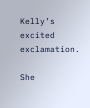Kelly’s excited exclamation.

She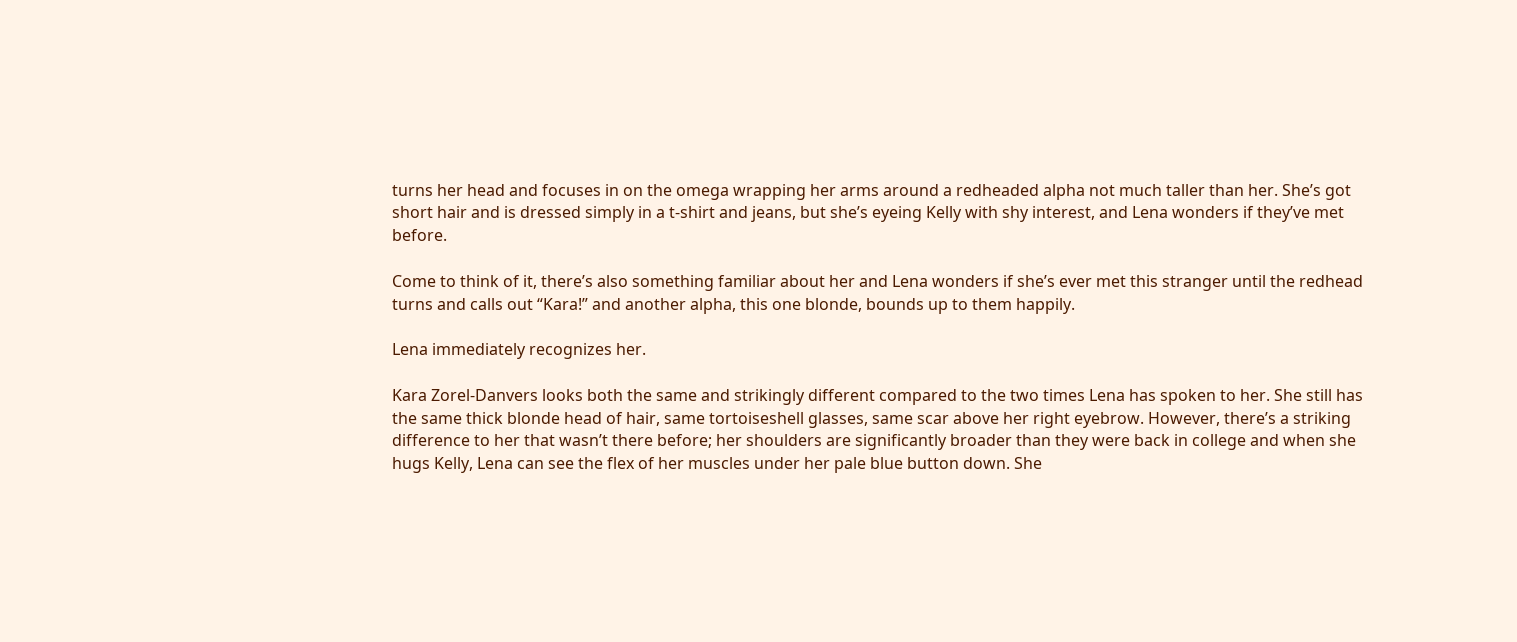turns her head and focuses in on the omega wrapping her arms around a redheaded alpha not much taller than her. She’s got short hair and is dressed simply in a t-shirt and jeans, but she’s eyeing Kelly with shy interest, and Lena wonders if they’ve met before.

Come to think of it, there’s also something familiar about her and Lena wonders if she’s ever met this stranger until the redhead turns and calls out “Kara!” and another alpha, this one blonde, bounds up to them happily.

Lena immediately recognizes her.

Kara Zorel-Danvers looks both the same and strikingly different compared to the two times Lena has spoken to her. She still has the same thick blonde head of hair, same tortoiseshell glasses, same scar above her right eyebrow. However, there’s a striking difference to her that wasn’t there before; her shoulders are significantly broader than they were back in college and when she hugs Kelly, Lena can see the flex of her muscles under her pale blue button down. She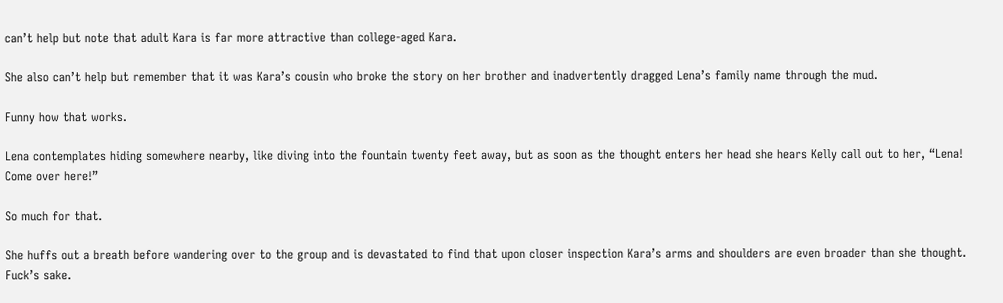can’t help but note that adult Kara is far more attractive than college-aged Kara.

She also can’t help but remember that it was Kara’s cousin who broke the story on her brother and inadvertently dragged Lena’s family name through the mud.

Funny how that works.

Lena contemplates hiding somewhere nearby, like diving into the fountain twenty feet away, but as soon as the thought enters her head she hears Kelly call out to her, “Lena! Come over here!”

So much for that.

She huffs out a breath before wandering over to the group and is devastated to find that upon closer inspection Kara’s arms and shoulders are even broader than she thought. Fuck’s sake.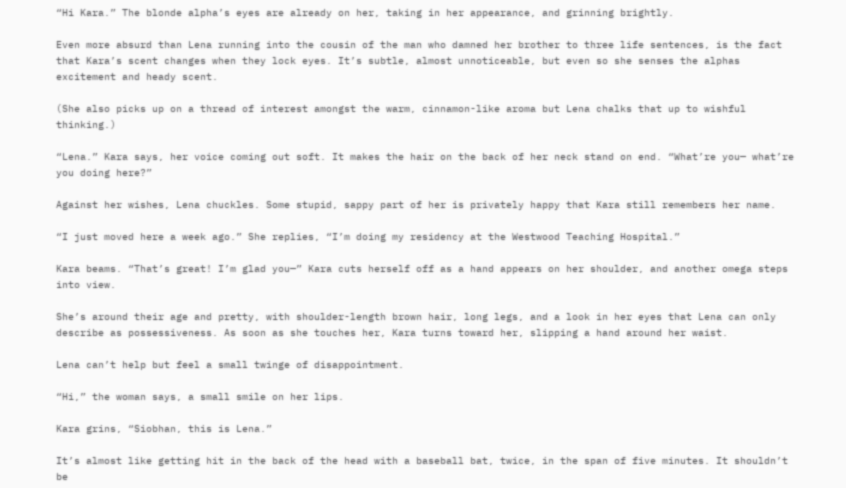“Hi Kara.” The blonde alpha’s eyes are already on her, taking in her appearance, and grinning brightly.

Even more absurd than Lena running into the cousin of the man who damned her brother to three life sentences, is the fact that Kara’s scent changes when they lock eyes. It’s subtle, almost unnoticeable, but even so she senses the alphas excitement and heady scent.

(She also picks up on a thread of interest amongst the warm, cinnamon-like aroma but Lena chalks that up to wishful thinking.)

“Lena.” Kara says, her voice coming out soft. It makes the hair on the back of her neck stand on end. “What’re you— what’re you doing here?”

Against her wishes, Lena chuckles. Some stupid, sappy part of her is privately happy that Kara still remembers her name.

“I just moved here a week ago.” She replies, “I’m doing my residency at the Westwood Teaching Hospital.”

Kara beams. “That’s great! I’m glad you—” Kara cuts herself off as a hand appears on her shoulder, and another omega steps into view.

She’s around their age and pretty, with shoulder-length brown hair, long legs, and a look in her eyes that Lena can only describe as possessiveness. As soon as she touches her, Kara turns toward her, slipping a hand around her waist.

Lena can’t help but feel a small twinge of disappointment.

“Hi,” the woman says, a small smile on her lips.

Kara grins, “Siobhan, this is Lena.”

It’s almost like getting hit in the back of the head with a baseball bat, twice, in the span of five minutes. It shouldn’t be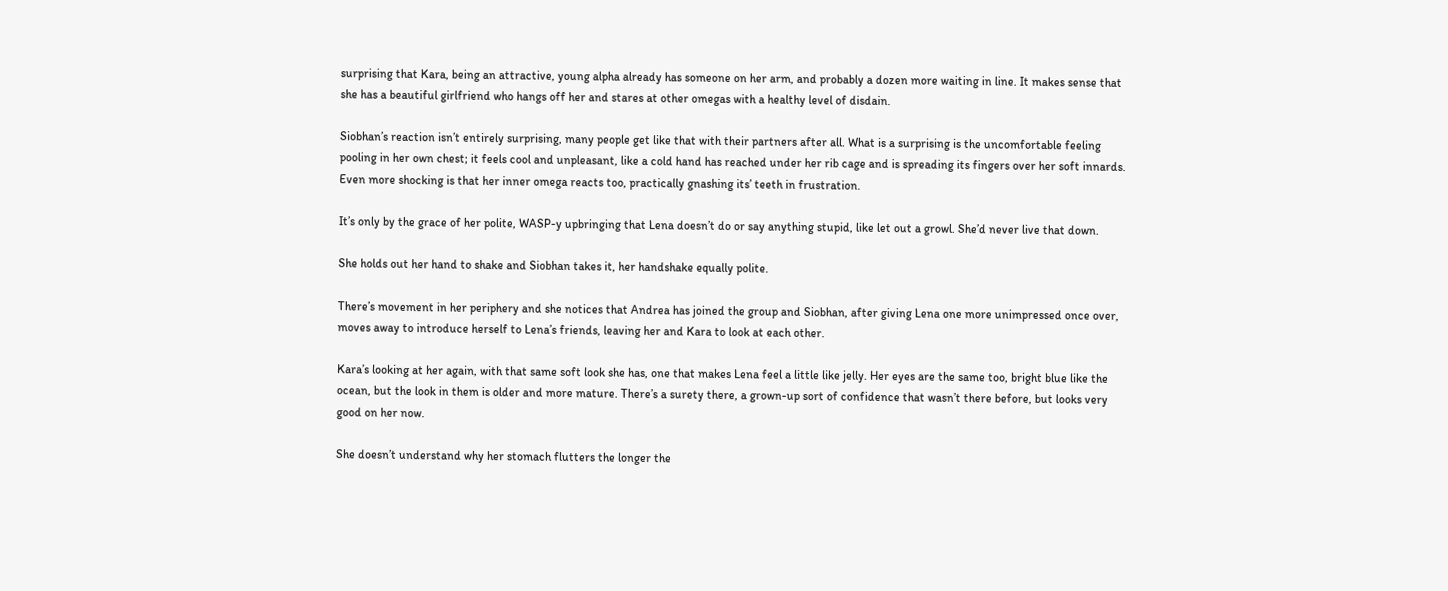surprising that Kara, being an attractive, young alpha already has someone on her arm, and probably a dozen more waiting in line. It makes sense that she has a beautiful girlfriend who hangs off her and stares at other omegas with a healthy level of disdain.

Siobhan’s reaction isn’t entirely surprising, many people get like that with their partners after all. What is a surprising is the uncomfortable feeling pooling in her own chest; it feels cool and unpleasant, like a cold hand has reached under her rib cage and is spreading its fingers over her soft innards. Even more shocking is that her inner omega reacts too, practically gnashing its’ teeth in frustration.

It’s only by the grace of her polite, WASP-y upbringing that Lena doesn’t do or say anything stupid, like let out a growl. She’d never live that down.

She holds out her hand to shake and Siobhan takes it, her handshake equally polite.

There’s movement in her periphery and she notices that Andrea has joined the group and Siobhan, after giving Lena one more unimpressed once over, moves away to introduce herself to Lena’s friends, leaving her and Kara to look at each other.

Kara’s looking at her again, with that same soft look she has, one that makes Lena feel a little like jelly. Her eyes are the same too, bright blue like the ocean, but the look in them is older and more mature. There’s a surety there, a grown-up sort of confidence that wasn’t there before, but looks very good on her now.

She doesn’t understand why her stomach flutters the longer the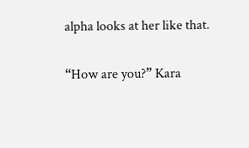alpha looks at her like that.

“How are you?” Kara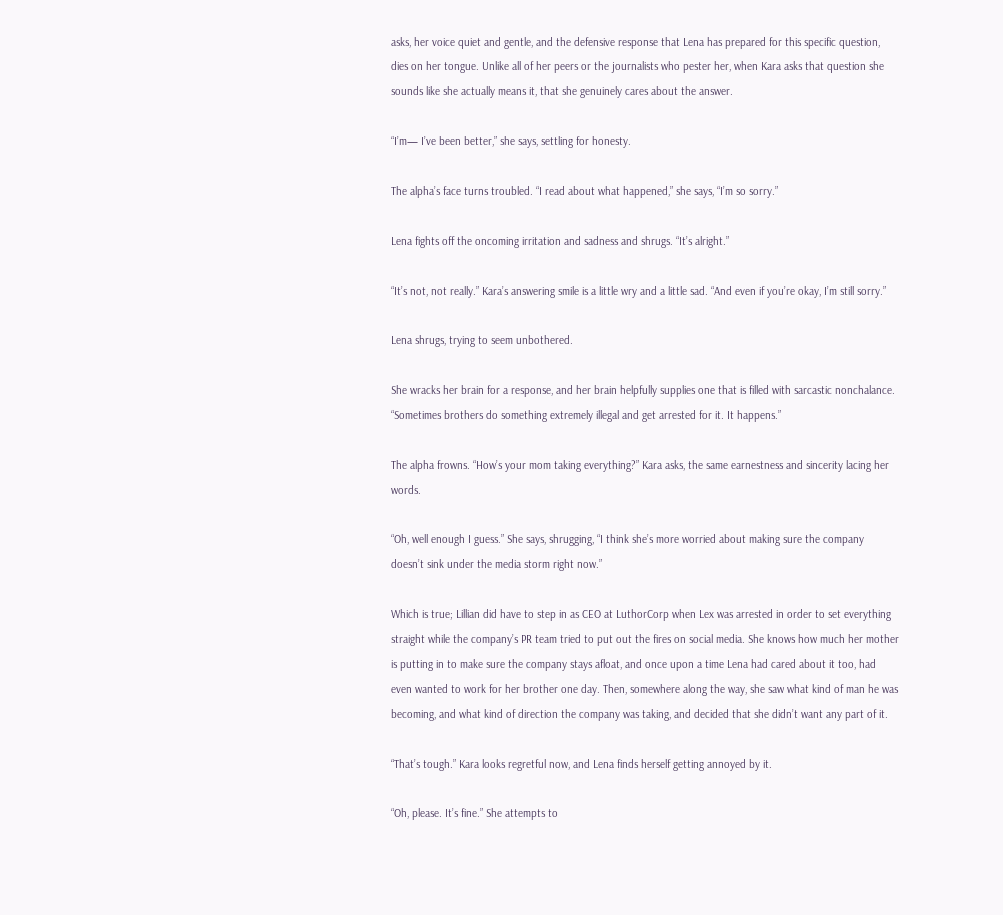asks, her voice quiet and gentle, and the defensive response that Lena has prepared for this specific question, dies on her tongue. Unlike all of her peers or the journalists who pester her, when Kara asks that question she sounds like she actually means it, that she genuinely cares about the answer.

“I’m— I’ve been better,” she says, settling for honesty.

The alpha’s face turns troubled. “I read about what happened,” she says, “I’m so sorry.”

Lena fights off the oncoming irritation and sadness and shrugs. “It’s alright.”

“It’s not, not really.” Kara’s answering smile is a little wry and a little sad. “And even if you’re okay, I’m still sorry.”

Lena shrugs, trying to seem unbothered.

She wracks her brain for a response, and her brain helpfully supplies one that is filled with sarcastic nonchalance. “Sometimes brothers do something extremely illegal and get arrested for it. It happens.”

The alpha frowns. “How’s your mom taking everything?” Kara asks, the same earnestness and sincerity lacing her words.

“Oh, well enough I guess.” She says, shrugging, “I think she’s more worried about making sure the company doesn’t sink under the media storm right now.”

Which is true; Lillian did have to step in as CEO at LuthorCorp when Lex was arrested in order to set everything straight while the company’s PR team tried to put out the fires on social media. She knows how much her mother is putting in to make sure the company stays afloat, and once upon a time Lena had cared about it too, had even wanted to work for her brother one day. Then, somewhere along the way, she saw what kind of man he was becoming, and what kind of direction the company was taking, and decided that she didn’t want any part of it.

“That’s tough.” Kara looks regretful now, and Lena finds herself getting annoyed by it.

“Oh, please. It’s fine.” She attempts to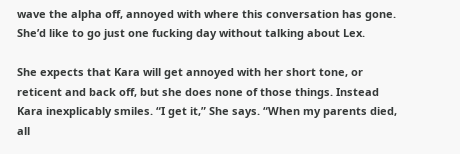wave the alpha off, annoyed with where this conversation has gone. She’d like to go just one fucking day without talking about Lex.

She expects that Kara will get annoyed with her short tone, or reticent and back off, but she does none of those things. Instead Kara inexplicably smiles. “I get it,” She says. “When my parents died, all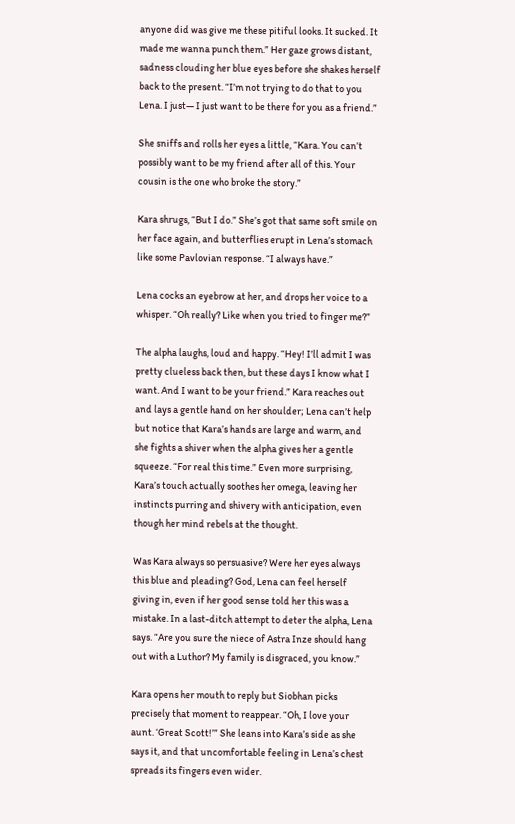anyone did was give me these pitiful looks. It sucked. It made me wanna punch them.” Her gaze grows distant, sadness clouding her blue eyes before she shakes herself back to the present. “I’m not trying to do that to you Lena. I just— I just want to be there for you as a friend.”

She sniffs and rolls her eyes a little, “Kara. You can’t possibly want to be my friend after all of this. Your cousin is the one who broke the story.”

Kara shrugs, “But I do.” She’s got that same soft smile on her face again, and butterflies erupt in Lena’s stomach like some Pavlovian response. “I always have.”

Lena cocks an eyebrow at her, and drops her voice to a whisper. “Oh really? Like when you tried to finger me?”

The alpha laughs, loud and happy. “Hey! I’ll admit I was pretty clueless back then, but these days I know what I want. And I want to be your friend.” Kara reaches out and lays a gentle hand on her shoulder; Lena can’t help but notice that Kara’s hands are large and warm, and she fights a shiver when the alpha gives her a gentle squeeze. “For real this time.” Even more surprising, Kara’s touch actually soothes her omega, leaving her instincts purring and shivery with anticipation, even though her mind rebels at the thought.

Was Kara always so persuasive? Were her eyes always this blue and pleading? God, Lena can feel herself giving in, even if her good sense told her this was a mistake. In a last-ditch attempt to deter the alpha, Lena says. “Are you sure the niece of Astra Inze should hang out with a Luthor? My family is disgraced, you know.”

Kara opens her mouth to reply but Siobhan picks precisely that moment to reappear. “Oh, I love your aunt. ‘Great Scott!’” She leans into Kara’s side as she says it, and that uncomfortable feeling in Lena’s chest spreads its fingers even wider.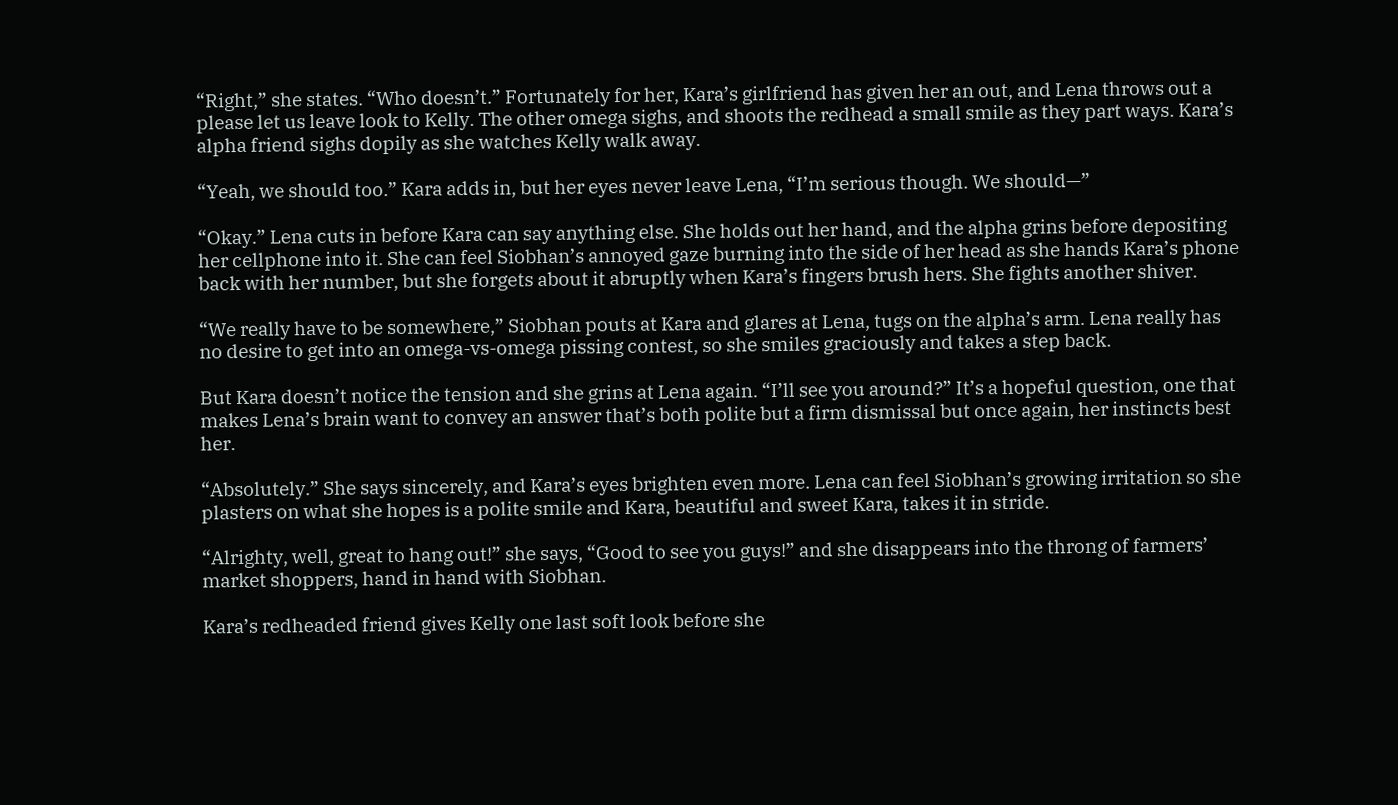“Right,” she states. “Who doesn’t.” Fortunately for her, Kara’s girlfriend has given her an out, and Lena throws out a please let us leave look to Kelly. The other omega sighs, and shoots the redhead a small smile as they part ways. Kara’s alpha friend sighs dopily as she watches Kelly walk away.

“Yeah, we should too.” Kara adds in, but her eyes never leave Lena, “I’m serious though. We should—”

“Okay.” Lena cuts in before Kara can say anything else. She holds out her hand, and the alpha grins before depositing her cellphone into it. She can feel Siobhan’s annoyed gaze burning into the side of her head as she hands Kara’s phone back with her number, but she forgets about it abruptly when Kara’s fingers brush hers. She fights another shiver.

“We really have to be somewhere,” Siobhan pouts at Kara and glares at Lena, tugs on the alpha’s arm. Lena really has no desire to get into an omega-vs-omega pissing contest, so she smiles graciously and takes a step back.

But Kara doesn’t notice the tension and she grins at Lena again. “I’ll see you around?” It’s a hopeful question, one that makes Lena’s brain want to convey an answer that’s both polite but a firm dismissal but once again, her instincts best her.

“Absolutely.” She says sincerely, and Kara’s eyes brighten even more. Lena can feel Siobhan’s growing irritation so she plasters on what she hopes is a polite smile and Kara, beautiful and sweet Kara, takes it in stride.

“Alrighty, well, great to hang out!” she says, “Good to see you guys!” and she disappears into the throng of farmers’ market shoppers, hand in hand with Siobhan.

Kara’s redheaded friend gives Kelly one last soft look before she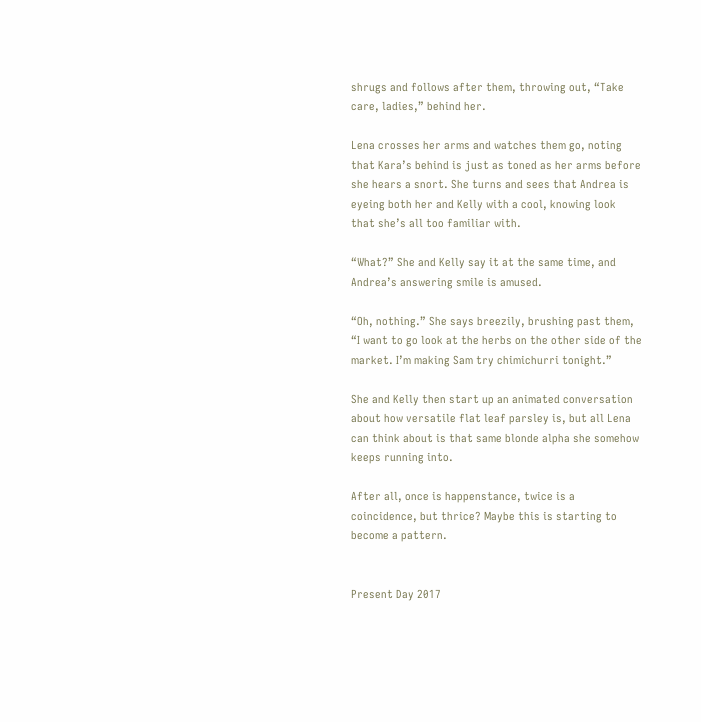shrugs and follows after them, throwing out, “Take care, ladies,” behind her.

Lena crosses her arms and watches them go, noting that Kara’s behind is just as toned as her arms before she hears a snort. She turns and sees that Andrea is eyeing both her and Kelly with a cool, knowing look that she’s all too familiar with.

“What?” She and Kelly say it at the same time, and Andrea’s answering smile is amused.

“Oh, nothing.” She says breezily, brushing past them, “I want to go look at the herbs on the other side of the market. I’m making Sam try chimichurri tonight.”

She and Kelly then start up an animated conversation about how versatile flat leaf parsley is, but all Lena can think about is that same blonde alpha she somehow keeps running into.

After all, once is happenstance, twice is a coincidence, but thrice? Maybe this is starting to become a pattern.


Present Day 2017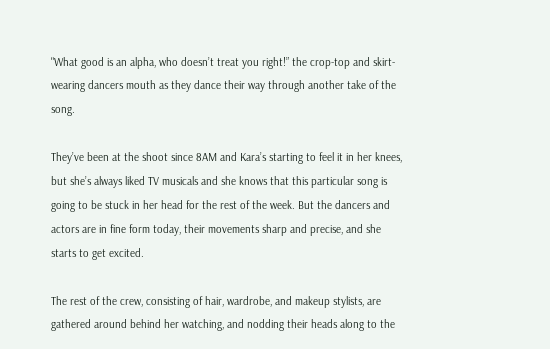"What good is an alpha, who doesn’t treat you right!” the crop-top and skirt-wearing dancers mouth as they dance their way through another take of the song.

They’ve been at the shoot since 8AM and Kara’s starting to feel it in her knees, but she’s always liked TV musicals and she knows that this particular song is going to be stuck in her head for the rest of the week. But the dancers and actors are in fine form today, their movements sharp and precise, and she starts to get excited.

The rest of the crew, consisting of hair, wardrobe, and makeup stylists, are gathered around behind her watching, and nodding their heads along to the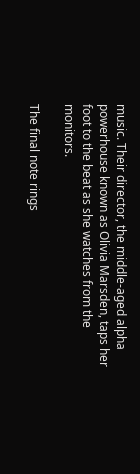music. Their director, the middle-aged alpha powerhouse known as Olivia Marsden, taps her foot to the beat as she watches from the monitors.

The final note rings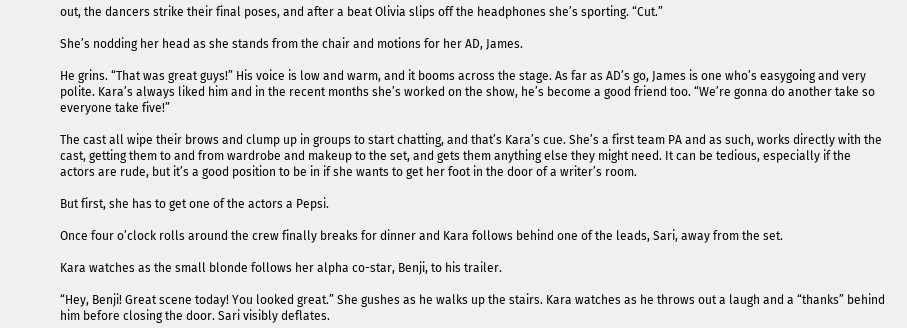out, the dancers strike their final poses, and after a beat Olivia slips off the headphones she’s sporting. “Cut.”

She’s nodding her head as she stands from the chair and motions for her AD, James.

He grins. “That was great guys!” His voice is low and warm, and it booms across the stage. As far as AD’s go, James is one who’s easygoing and very polite. Kara’s always liked him and in the recent months she’s worked on the show, he’s become a good friend too. “We’re gonna do another take so everyone take five!”

The cast all wipe their brows and clump up in groups to start chatting, and that’s Kara’s cue. She’s a first team PA and as such, works directly with the cast, getting them to and from wardrobe and makeup to the set, and gets them anything else they might need. It can be tedious, especially if the actors are rude, but it’s a good position to be in if she wants to get her foot in the door of a writer’s room.

But first, she has to get one of the actors a Pepsi.

Once four o’clock rolls around the crew finally breaks for dinner and Kara follows behind one of the leads, Sari, away from the set.

Kara watches as the small blonde follows her alpha co-star, Benji, to his trailer.

“Hey, Benji! Great scene today! You looked great.” She gushes as he walks up the stairs. Kara watches as he throws out a laugh and a “thanks” behind him before closing the door. Sari visibly deflates.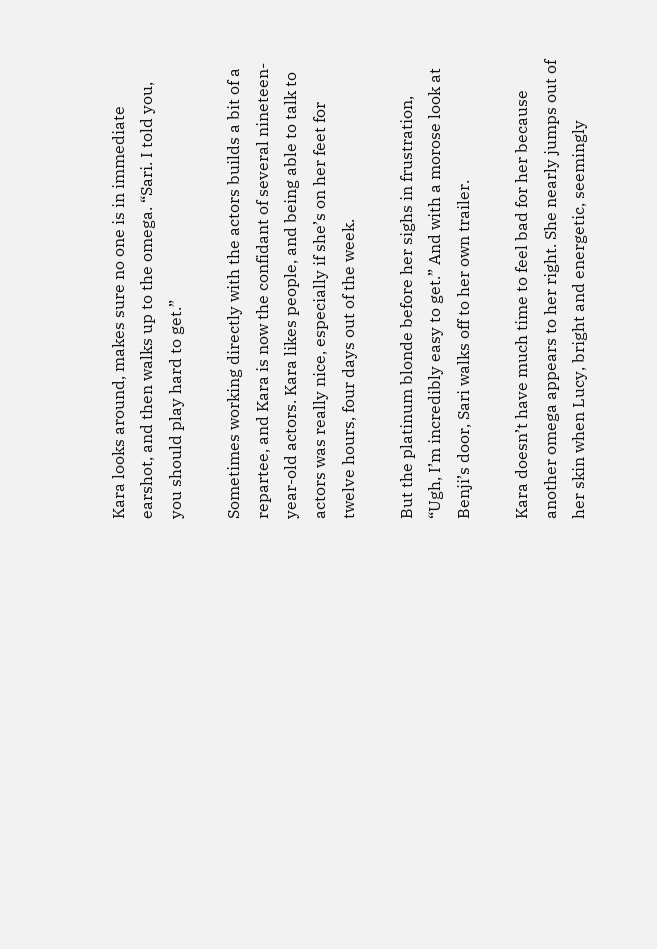Kara looks around, makes sure no one is in immediate earshot, and then walks up to the omega. “Sari. I told you, you should play hard to get.”

Sometimes working directly with the actors builds a bit of a repartee, and Kara is now the confidant of several nineteen-year-old actors. Kara likes people, and being able to talk to actors was really nice, especially if she’s on her feet for twelve hours, four days out of the week.

But the platinum blonde before her sighs in frustration, “Ugh, I’m incredibly easy to get.” And with a morose look at Benji’s door, Sari walks off to her own trailer.

Kara doesn’t have much time to feel bad for her because another omega appears to her right. She nearly jumps out of her skin when Lucy, bright and energetic, seemingly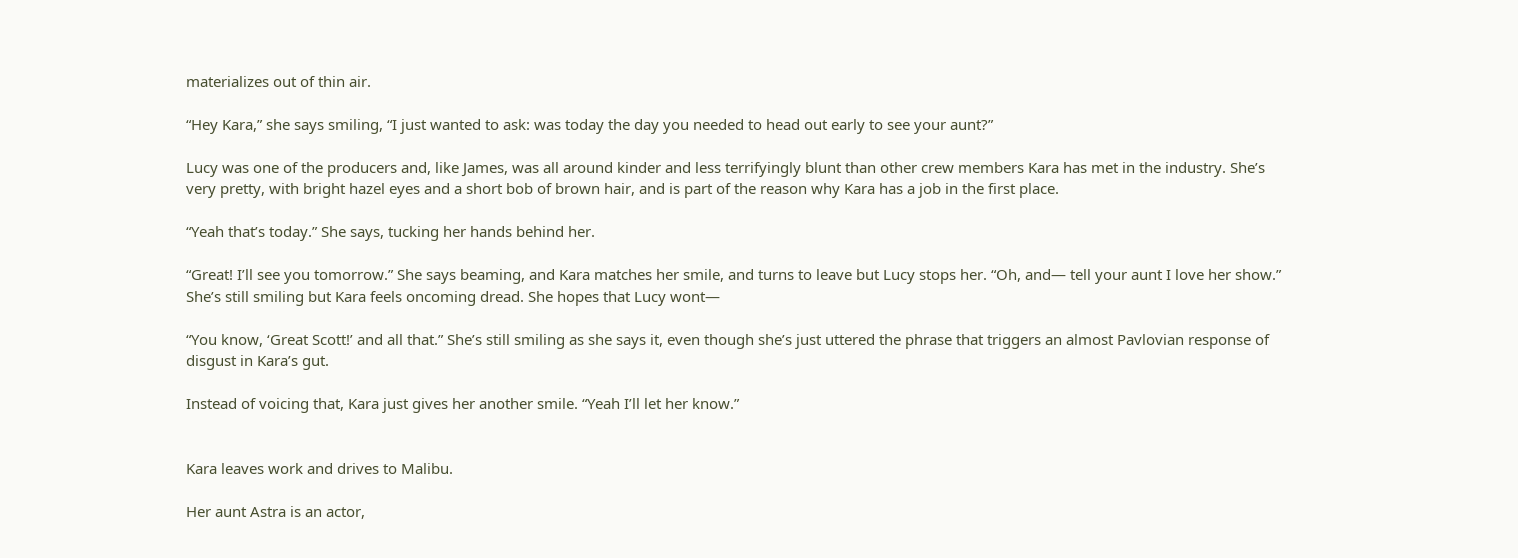materializes out of thin air.

“Hey Kara,” she says smiling, “I just wanted to ask: was today the day you needed to head out early to see your aunt?”

Lucy was one of the producers and, like James, was all around kinder and less terrifyingly blunt than other crew members Kara has met in the industry. She’s very pretty, with bright hazel eyes and a short bob of brown hair, and is part of the reason why Kara has a job in the first place.

“Yeah that’s today.” She says, tucking her hands behind her.

“Great! I’ll see you tomorrow.” She says beaming, and Kara matches her smile, and turns to leave but Lucy stops her. “Oh, and— tell your aunt I love her show.” She’s still smiling but Kara feels oncoming dread. She hopes that Lucy wont—

“You know, ‘Great Scott!’ and all that.” She’s still smiling as she says it, even though she’s just uttered the phrase that triggers an almost Pavlovian response of disgust in Kara’s gut.

Instead of voicing that, Kara just gives her another smile. “Yeah I’ll let her know.”


Kara leaves work and drives to Malibu.

Her aunt Astra is an actor,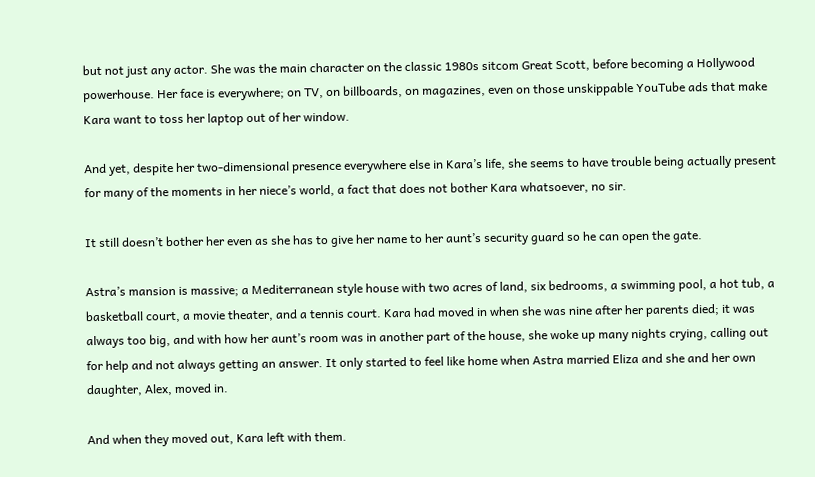but not just any actor. She was the main character on the classic 1980s sitcom Great Scott, before becoming a Hollywood powerhouse. Her face is everywhere; on TV, on billboards, on magazines, even on those unskippable YouTube ads that make Kara want to toss her laptop out of her window.

And yet, despite her two-dimensional presence everywhere else in Kara’s life, she seems to have trouble being actually present for many of the moments in her niece’s world, a fact that does not bother Kara whatsoever, no sir.

It still doesn’t bother her even as she has to give her name to her aunt’s security guard so he can open the gate.

Astra’s mansion is massive; a Mediterranean style house with two acres of land, six bedrooms, a swimming pool, a hot tub, a basketball court, a movie theater, and a tennis court. Kara had moved in when she was nine after her parents died; it was always too big, and with how her aunt’s room was in another part of the house, she woke up many nights crying, calling out for help and not always getting an answer. It only started to feel like home when Astra married Eliza and she and her own daughter, Alex, moved in.

And when they moved out, Kara left with them.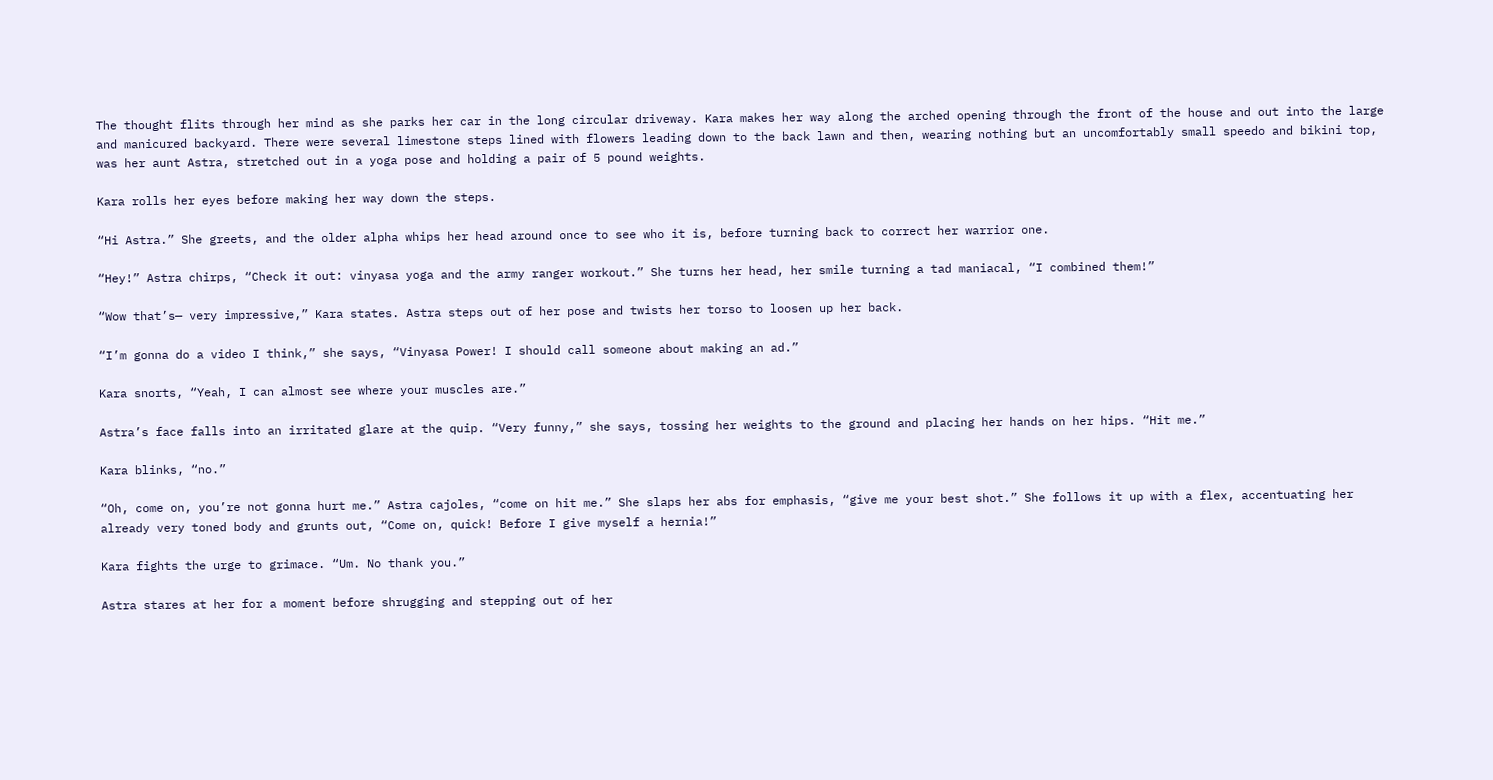The thought flits through her mind as she parks her car in the long circular driveway. Kara makes her way along the arched opening through the front of the house and out into the large and manicured backyard. There were several limestone steps lined with flowers leading down to the back lawn and then, wearing nothing but an uncomfortably small speedo and bikini top, was her aunt Astra, stretched out in a yoga pose and holding a pair of 5 pound weights.

Kara rolls her eyes before making her way down the steps.

“Hi Astra.” She greets, and the older alpha whips her head around once to see who it is, before turning back to correct her warrior one.

“Hey!” Astra chirps, “Check it out: vinyasa yoga and the army ranger workout.” She turns her head, her smile turning a tad maniacal, “I combined them!”

“Wow that’s— very impressive,” Kara states. Astra steps out of her pose and twists her torso to loosen up her back.

“I’m gonna do a video I think,” she says, “Vinyasa Power! I should call someone about making an ad.”

Kara snorts, “Yeah, I can almost see where your muscles are.”

Astra’s face falls into an irritated glare at the quip. “Very funny,” she says, tossing her weights to the ground and placing her hands on her hips. “Hit me.”

Kara blinks, “no.”

“Oh, come on, you’re not gonna hurt me.” Astra cajoles, “come on hit me.” She slaps her abs for emphasis, “give me your best shot.” She follows it up with a flex, accentuating her already very toned body and grunts out, “Come on, quick! Before I give myself a hernia!”

Kara fights the urge to grimace. “Um. No thank you.”

Astra stares at her for a moment before shrugging and stepping out of her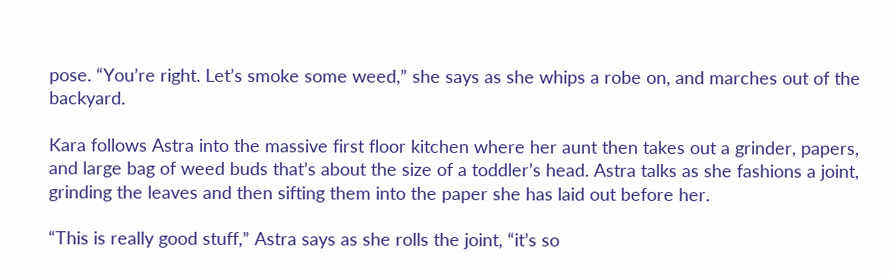pose. “You’re right. Let’s smoke some weed,” she says as she whips a robe on, and marches out of the backyard.

Kara follows Astra into the massive first floor kitchen where her aunt then takes out a grinder, papers, and large bag of weed buds that’s about the size of a toddler’s head. Astra talks as she fashions a joint, grinding the leaves and then sifting them into the paper she has laid out before her.

“This is really good stuff,” Astra says as she rolls the joint, “it’s so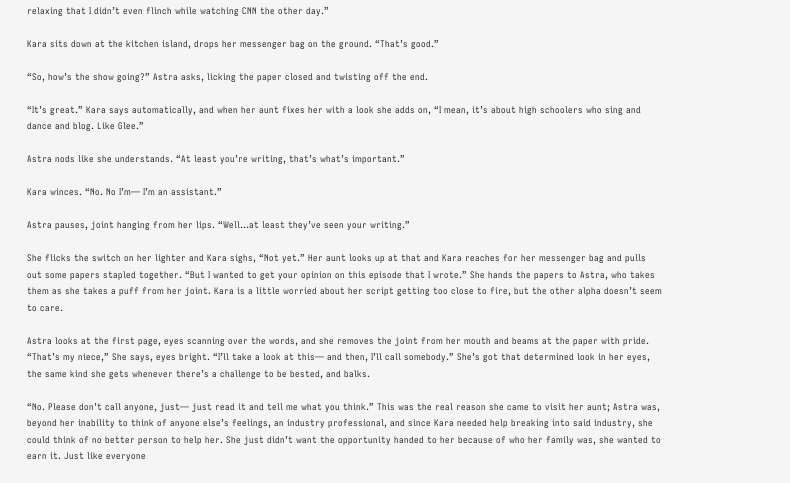relaxing that I didn’t even flinch while watching CNN the other day.”

Kara sits down at the kitchen island, drops her messenger bag on the ground. “That’s good.”

“So, how’s the show going?” Astra asks, licking the paper closed and twisting off the end.

“It’s great.” Kara says automatically, and when her aunt fixes her with a look she adds on, “I mean, it’s about high schoolers who sing and dance and blog. Like Glee.”

Astra nods like she understands. “At least you’re writing, that’s what’s important.”

Kara winces. “No. No I’m— I’m an assistant.”

Astra pauses, joint hanging from her lips. “Well…at least they’ve seen your writing.”

She flicks the switch on her lighter and Kara sighs, “Not yet.” Her aunt looks up at that and Kara reaches for her messenger bag and pulls out some papers stapled together. “But I wanted to get your opinion on this episode that I wrote.” She hands the papers to Astra, who takes them as she takes a puff from her joint. Kara is a little worried about her script getting too close to fire, but the other alpha doesn’t seem to care.

Astra looks at the first page, eyes scanning over the words, and she removes the joint from her mouth and beams at the paper with pride. “That’s my niece,” She says, eyes bright. “I’ll take a look at this— and then, I’ll call somebody.” She’s got that determined look in her eyes, the same kind she gets whenever there’s a challenge to be bested, and balks.

“No. Please don’t call anyone, just— just read it and tell me what you think.” This was the real reason she came to visit her aunt; Astra was, beyond her inability to think of anyone else’s feelings, an industry professional, and since Kara needed help breaking into said industry, she could think of no better person to help her. She just didn’t want the opportunity handed to her because of who her family was, she wanted to earn it. Just like everyone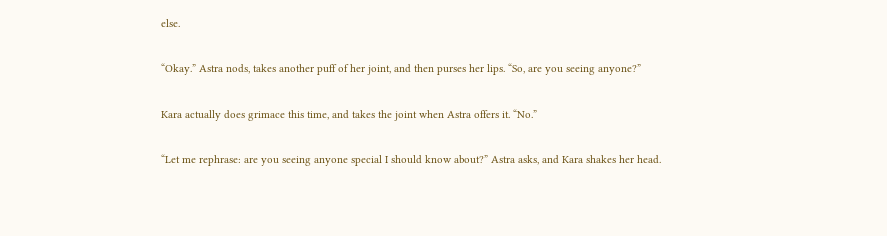else.

“Okay.” Astra nods, takes another puff of her joint, and then purses her lips. “So, are you seeing anyone?”

Kara actually does grimace this time, and takes the joint when Astra offers it. “No.”

“Let me rephrase: are you seeing anyone special I should know about?” Astra asks, and Kara shakes her head.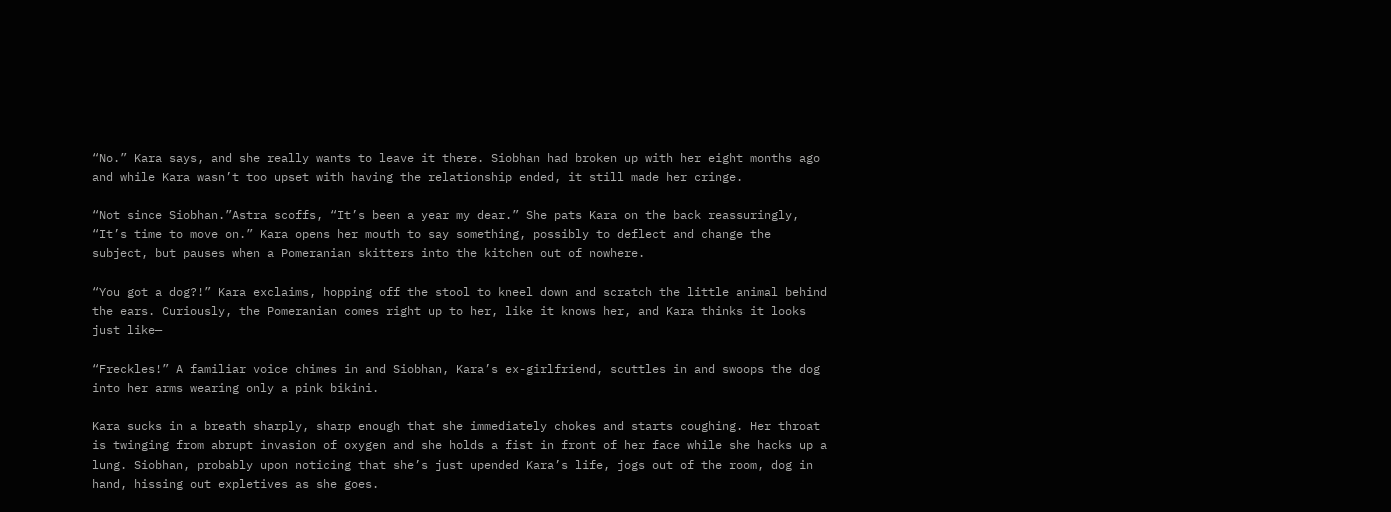“No.” Kara says, and she really wants to leave it there. Siobhan had broken up with her eight months ago and while Kara wasn’t too upset with having the relationship ended, it still made her cringe.

“Not since Siobhan.”Astra scoffs, “It’s been a year my dear.” She pats Kara on the back reassuringly, “It’s time to move on.” Kara opens her mouth to say something, possibly to deflect and change the subject, but pauses when a Pomeranian skitters into the kitchen out of nowhere.

“You got a dog?!” Kara exclaims, hopping off the stool to kneel down and scratch the little animal behind the ears. Curiously, the Pomeranian comes right up to her, like it knows her, and Kara thinks it looks just like—

“Freckles!” A familiar voice chimes in and Siobhan, Kara’s ex-girlfriend, scuttles in and swoops the dog into her arms wearing only a pink bikini.

Kara sucks in a breath sharply, sharp enough that she immediately chokes and starts coughing. Her throat is twinging from abrupt invasion of oxygen and she holds a fist in front of her face while she hacks up a lung. Siobhan, probably upon noticing that she’s just upended Kara’s life, jogs out of the room, dog in hand, hissing out expletives as she goes.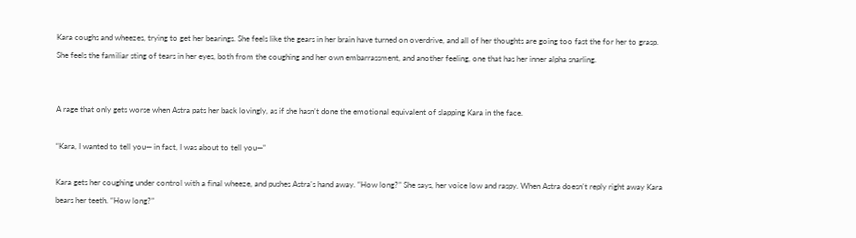Kara coughs and wheezes, trying to get her bearings. She feels like the gears in her brain have turned on overdrive, and all of her thoughts are going too fast the for her to grasp. She feels the familiar sting of tears in her eyes, both from the coughing and her own embarrassment, and another feeling, one that has her inner alpha snarling.


A rage that only gets worse when Astra pats her back lovingly, as if she hasn’t done the emotional equivalent of slapping Kara in the face.

“Kara, I wanted to tell you— in fact, I was about to tell you—”

Kara gets her coughing under control with a final wheeze, and pushes Astra’s hand away. “How long?” She says, her voice low and raspy. When Astra doesn’t reply right away Kara bears her teeth. “How long?”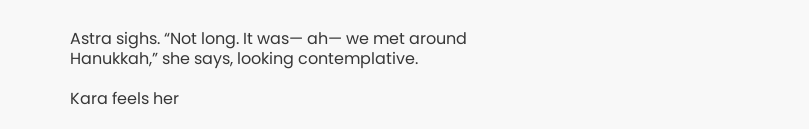Astra sighs. “Not long. It was— ah— we met around Hanukkah,” she says, looking contemplative.

Kara feels her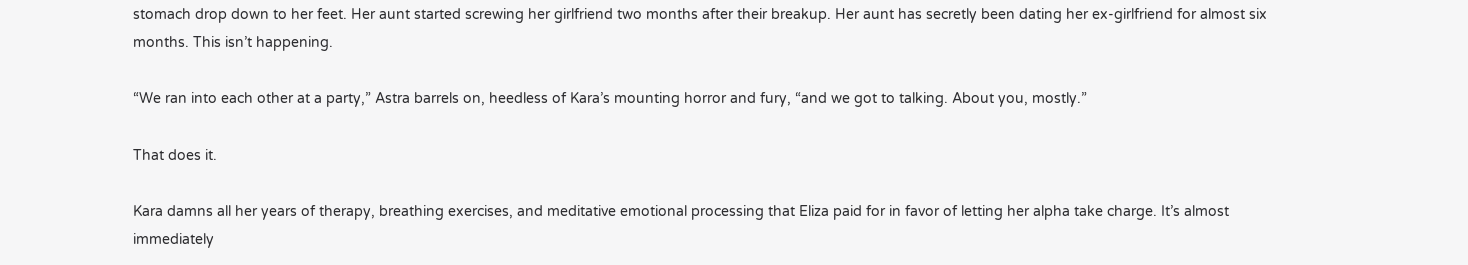stomach drop down to her feet. Her aunt started screwing her girlfriend two months after their breakup. Her aunt has secretly been dating her ex-girlfriend for almost six months. This isn’t happening.

“We ran into each other at a party,” Astra barrels on, heedless of Kara’s mounting horror and fury, “and we got to talking. About you, mostly.”

That does it.

Kara damns all her years of therapy, breathing exercises, and meditative emotional processing that Eliza paid for in favor of letting her alpha take charge. It’s almost immediately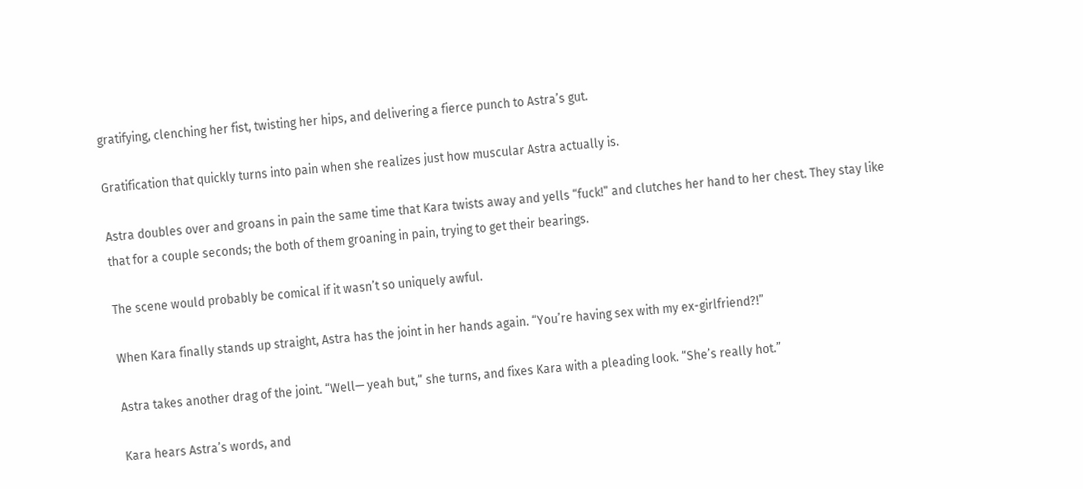gratifying, clenching her fist, twisting her hips, and delivering a fierce punch to Astra’s gut.

Gratification that quickly turns into pain when she realizes just how muscular Astra actually is.

Astra doubles over and groans in pain the same time that Kara twists away and yells “fuck!” and clutches her hand to her chest. They stay like that for a couple seconds; the both of them groaning in pain, trying to get their bearings.

The scene would probably be comical if it wasn’t so uniquely awful.

When Kara finally stands up straight, Astra has the joint in her hands again. “You’re having sex with my ex-girlfriend?!”

Astra takes another drag of the joint. “Well— yeah but,” she turns, and fixes Kara with a pleading look. “She’s really hot.”

Kara hears Astra’s words, and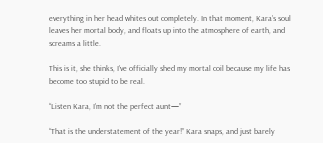everything in her head whites out completely. In that moment, Kara’s soul leaves her mortal body, and floats up into the atmosphere of earth, and screams a little.

This is it, she thinks, I’ve officially shed my mortal coil because my life has become too stupid to be real.

“Listen Kara, I’m not the perfect aunt—”

“That is the understatement of the year!” Kara snaps, and just barely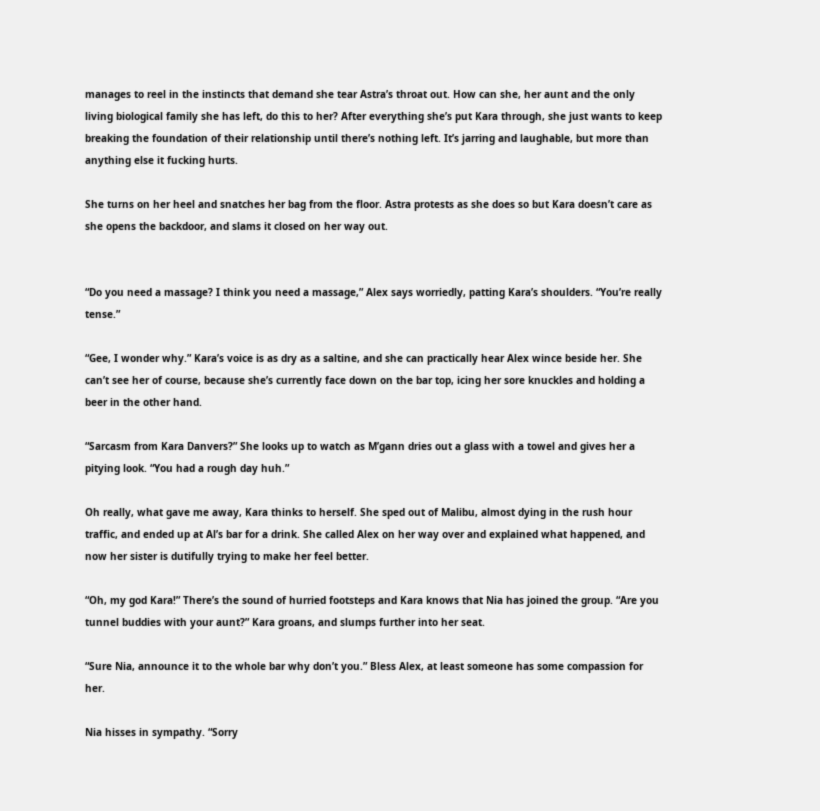manages to reel in the instincts that demand she tear Astra’s throat out. How can she, her aunt and the only living biological family she has left, do this to her? After everything she’s put Kara through, she just wants to keep breaking the foundation of their relationship until there’s nothing left. It’s jarring and laughable, but more than anything else it fucking hurts.

She turns on her heel and snatches her bag from the floor. Astra protests as she does so but Kara doesn’t care as she opens the backdoor, and slams it closed on her way out.


“Do you need a massage? I think you need a massage,” Alex says worriedly, patting Kara’s shoulders. “You’re really tense.”

“Gee, I wonder why.” Kara’s voice is as dry as a saltine, and she can practically hear Alex wince beside her. She can’t see her of course, because she’s currently face down on the bar top, icing her sore knuckles and holding a beer in the other hand.

“Sarcasm from Kara Danvers?” She looks up to watch as M’gann dries out a glass with a towel and gives her a pitying look. “You had a rough day huh.”

Oh really, what gave me away, Kara thinks to herself. She sped out of Malibu, almost dying in the rush hour traffic, and ended up at Al’s bar for a drink. She called Alex on her way over and explained what happened, and now her sister is dutifully trying to make her feel better.

“Oh, my god Kara!” There’s the sound of hurried footsteps and Kara knows that Nia has joined the group. “Are you tunnel buddies with your aunt?” Kara groans, and slumps further into her seat.

“Sure Nia, announce it to the whole bar why don’t you.” Bless Alex, at least someone has some compassion for her.

Nia hisses in sympathy. “Sorry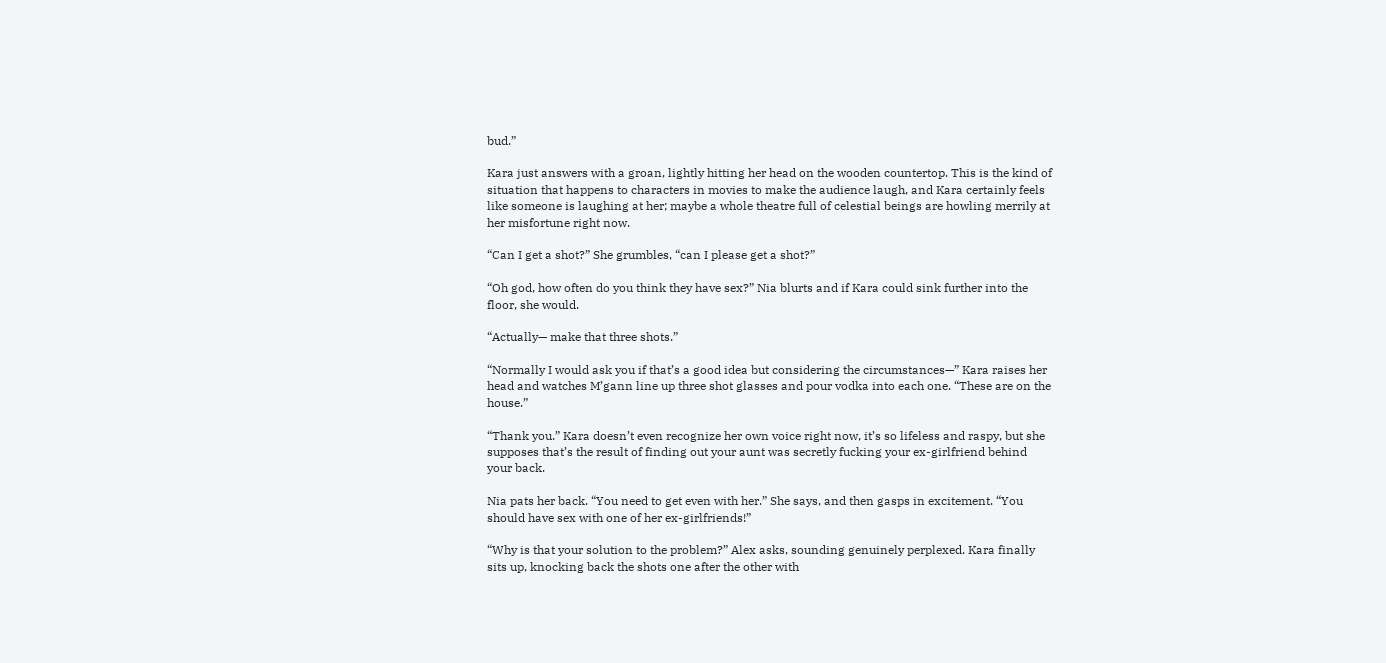bud.”

Kara just answers with a groan, lightly hitting her head on the wooden countertop. This is the kind of situation that happens to characters in movies to make the audience laugh, and Kara certainly feels like someone is laughing at her; maybe a whole theatre full of celestial beings are howling merrily at her misfortune right now.

“Can I get a shot?” She grumbles, “can I please get a shot?”

“Oh god, how often do you think they have sex?” Nia blurts and if Kara could sink further into the floor, she would.

“Actually— make that three shots.”

“Normally I would ask you if that’s a good idea but considering the circumstances—” Kara raises her head and watches M’gann line up three shot glasses and pour vodka into each one. “These are on the house.”

“Thank you.” Kara doesn’t even recognize her own voice right now, it’s so lifeless and raspy, but she supposes that’s the result of finding out your aunt was secretly fucking your ex-girlfriend behind your back.

Nia pats her back. “You need to get even with her.” She says, and then gasps in excitement. “You should have sex with one of her ex-girlfriends!”

“Why is that your solution to the problem?” Alex asks, sounding genuinely perplexed. Kara finally sits up, knocking back the shots one after the other with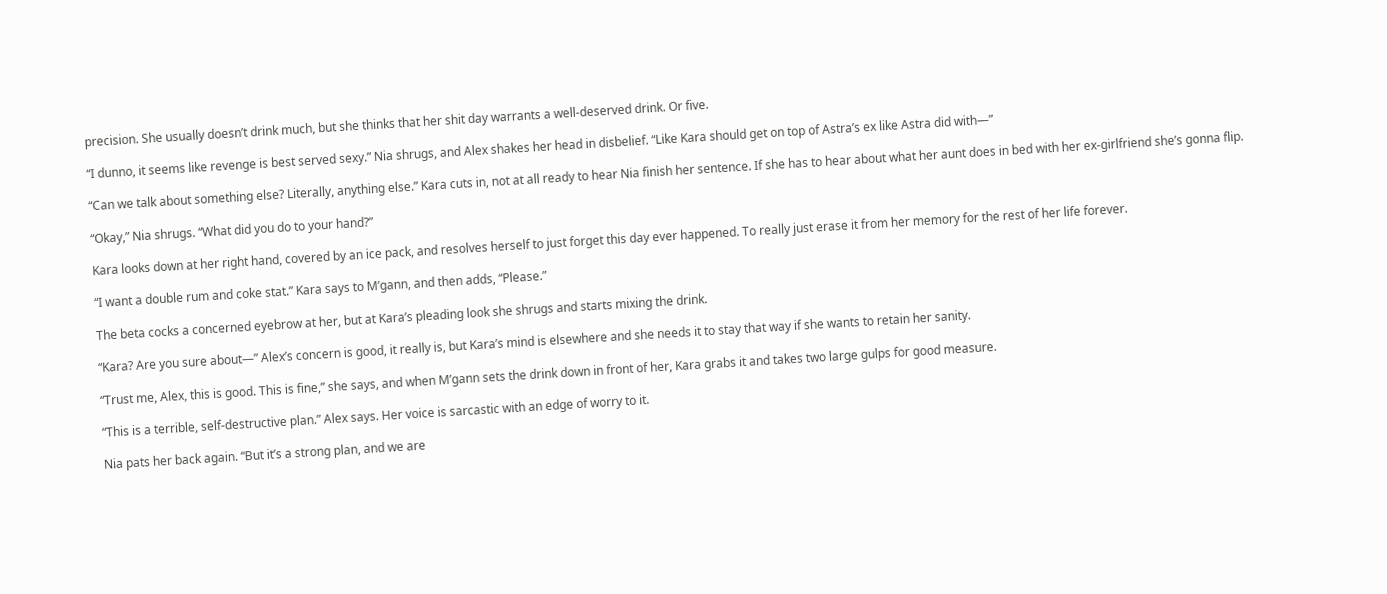precision. She usually doesn’t drink much, but she thinks that her shit day warrants a well-deserved drink. Or five.

“I dunno, it seems like revenge is best served sexy.” Nia shrugs, and Alex shakes her head in disbelief. “Like Kara should get on top of Astra’s ex like Astra did with—”

“Can we talk about something else? Literally, anything else.” Kara cuts in, not at all ready to hear Nia finish her sentence. If she has to hear about what her aunt does in bed with her ex-girlfriend she’s gonna flip.

“Okay,” Nia shrugs. “What did you do to your hand?”

Kara looks down at her right hand, covered by an ice pack, and resolves herself to just forget this day ever happened. To really just erase it from her memory for the rest of her life forever.

“I want a double rum and coke stat.” Kara says to M’gann, and then adds, “Please.”

The beta cocks a concerned eyebrow at her, but at Kara’s pleading look she shrugs and starts mixing the drink.

“Kara? Are you sure about—” Alex’s concern is good, it really is, but Kara’s mind is elsewhere and she needs it to stay that way if she wants to retain her sanity.

“Trust me, Alex, this is good. This is fine,” she says, and when M’gann sets the drink down in front of her, Kara grabs it and takes two large gulps for good measure.

“This is a terrible, self-destructive plan.” Alex says. Her voice is sarcastic with an edge of worry to it.

Nia pats her back again. “But it’s a strong plan, and we are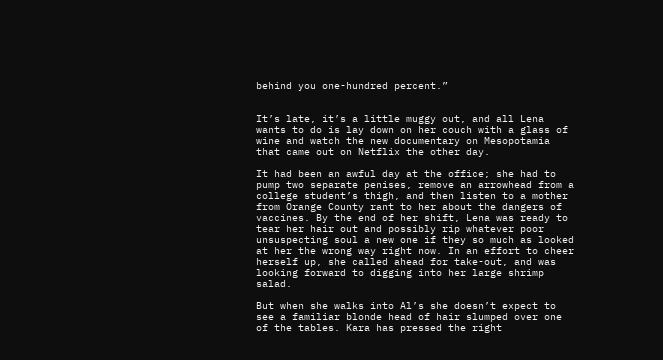behind you one-hundred percent.”


It’s late, it’s a little muggy out, and all Lena wants to do is lay down on her couch with a glass of wine and watch the new documentary on Mesopotamia that came out on Netflix the other day.

It had been an awful day at the office; she had to pump two separate penises, remove an arrowhead from a college student’s thigh, and then listen to a mother from Orange County rant to her about the dangers of vaccines. By the end of her shift, Lena was ready to tear her hair out and possibly rip whatever poor unsuspecting soul a new one if they so much as looked at her the wrong way right now. In an effort to cheer herself up, she called ahead for take-out, and was looking forward to digging into her large shrimp salad.

But when she walks into Al’s she doesn’t expect to see a familiar blonde head of hair slumped over one of the tables. Kara has pressed the right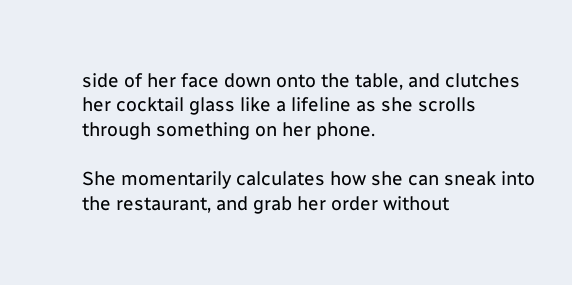side of her face down onto the table, and clutches her cocktail glass like a lifeline as she scrolls through something on her phone.

She momentarily calculates how she can sneak into the restaurant, and grab her order without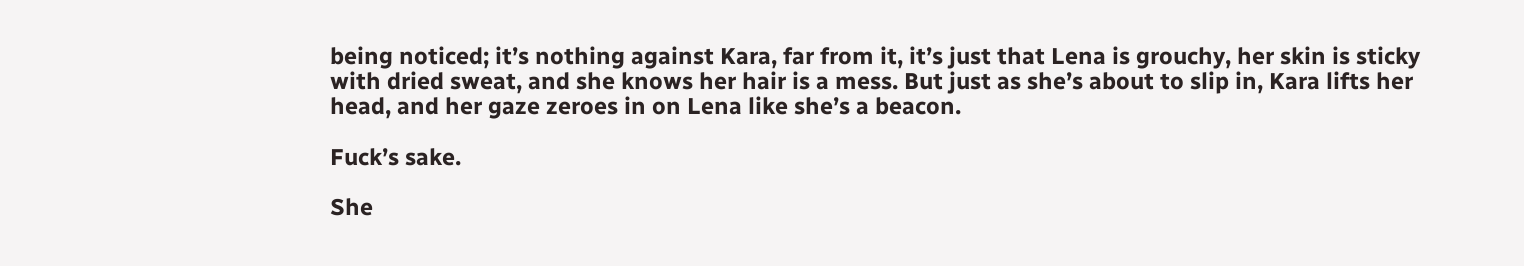being noticed; it’s nothing against Kara, far from it, it’s just that Lena is grouchy, her skin is sticky with dried sweat, and she knows her hair is a mess. But just as she’s about to slip in, Kara lifts her head, and her gaze zeroes in on Lena like she’s a beacon.

Fuck’s sake.

She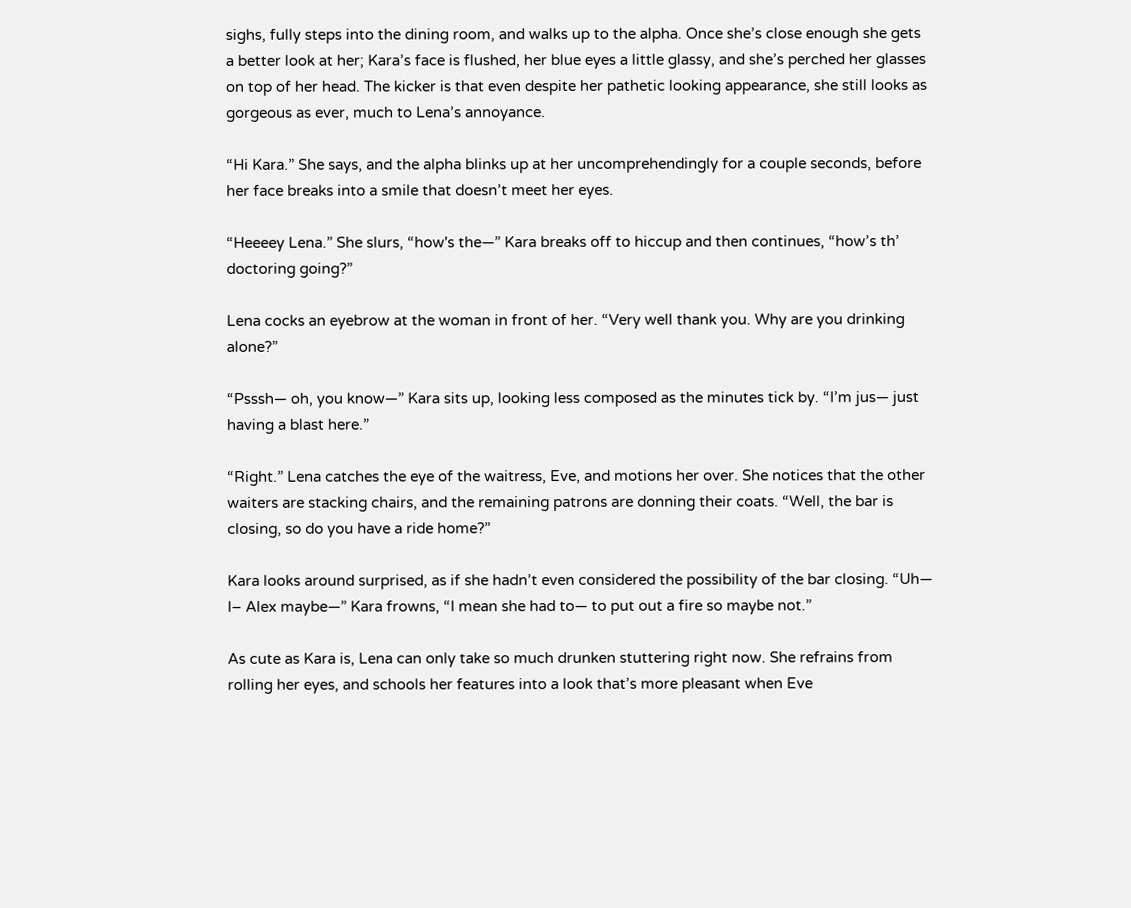sighs, fully steps into the dining room, and walks up to the alpha. Once she’s close enough she gets a better look at her; Kara’s face is flushed, her blue eyes a little glassy, and she’s perched her glasses on top of her head. The kicker is that even despite her pathetic looking appearance, she still looks as gorgeous as ever, much to Lena’s annoyance.

“Hi Kara.” She says, and the alpha blinks up at her uncomprehendingly for a couple seconds, before her face breaks into a smile that doesn’t meet her eyes.

“Heeeey Lena.” She slurs, “how's the—” Kara breaks off to hiccup and then continues, “how’s th’ doctoring going?”

Lena cocks an eyebrow at the woman in front of her. “Very well thank you. Why are you drinking alone?”

“Psssh— oh, you know—” Kara sits up, looking less composed as the minutes tick by. “I’m jus— just having a blast here.”

“Right.” Lena catches the eye of the waitress, Eve, and motions her over. She notices that the other waiters are stacking chairs, and the remaining patrons are donning their coats. “Well, the bar is closing, so do you have a ride home?”

Kara looks around surprised, as if she hadn’t even considered the possibility of the bar closing. “Uh— I– Alex maybe—” Kara frowns, “I mean she had to— to put out a fire so maybe not.”

As cute as Kara is, Lena can only take so much drunken stuttering right now. She refrains from rolling her eyes, and schools her features into a look that’s more pleasant when Eve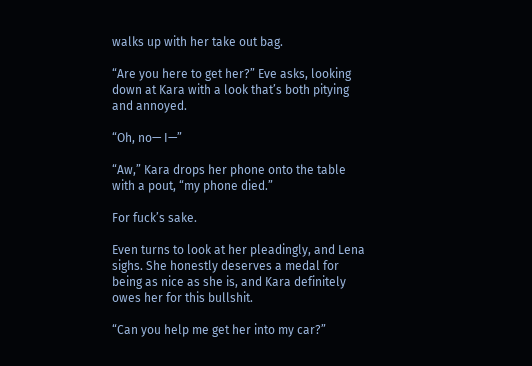walks up with her take out bag.

“Are you here to get her?” Eve asks, looking down at Kara with a look that’s both pitying and annoyed.

“Oh, no— I—”

“Aw,” Kara drops her phone onto the table with a pout, “my phone died.”

For fuck’s sake.

Even turns to look at her pleadingly, and Lena sighs. She honestly deserves a medal for being as nice as she is, and Kara definitely owes her for this bullshit.

“Can you help me get her into my car?”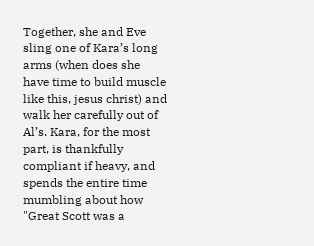Together, she and Eve sling one of Kara’s long arms (when does she have time to build muscle like this, jesus christ) and walk her carefully out of Al’s. Kara, for the most part, is thankfully compliant if heavy, and spends the entire time mumbling about how "Great Scott was a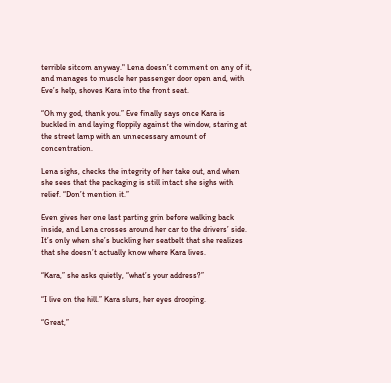terrible sitcom anyway." Lena doesn’t comment on any of it, and manages to muscle her passenger door open and, with Eve’s help, shoves Kara into the front seat.

“Oh my god, thank you.” Eve finally says once Kara is buckled in and laying floppily against the window, staring at the street lamp with an unnecessary amount of concentration.

Lena sighs, checks the integrity of her take out, and when she sees that the packaging is still intact she sighs with relief. “Don’t mention it.”

Even gives her one last parting grin before walking back inside, and Lena crosses around her car to the drivers’ side. It’s only when she’s buckling her seatbelt that she realizes that she doesn’t actually know where Kara lives.

“Kara,” she asks quietly, “what’s your address?”

“I live on the hill.” Kara slurs, her eyes drooping.

“Great,”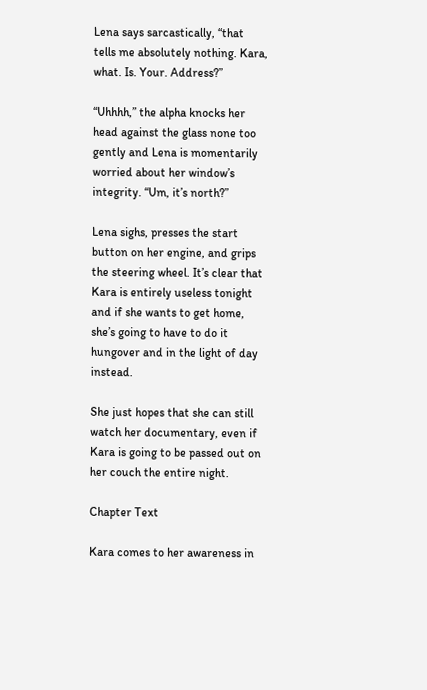Lena says sarcastically, “that tells me absolutely nothing. Kara, what. Is. Your. Address?”

“Uhhhh,” the alpha knocks her head against the glass none too gently and Lena is momentarily worried about her window’s integrity. “Um, it’s north?”

Lena sighs, presses the start button on her engine, and grips the steering wheel. It’s clear that Kara is entirely useless tonight and if she wants to get home, she’s going to have to do it hungover and in the light of day instead.

She just hopes that she can still watch her documentary, even if Kara is going to be passed out on her couch the entire night.

Chapter Text

Kara comes to her awareness in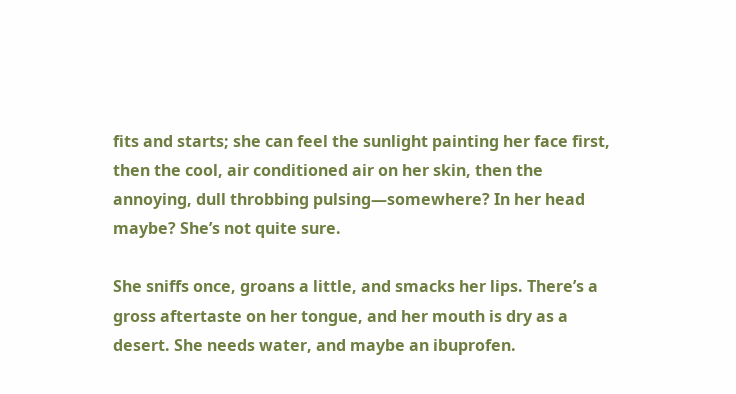fits and starts; she can feel the sunlight painting her face first, then the cool, air conditioned air on her skin, then the annoying, dull throbbing pulsing—somewhere? In her head maybe? She’s not quite sure.

She sniffs once, groans a little, and smacks her lips. There’s a gross aftertaste on her tongue, and her mouth is dry as a desert. She needs water, and maybe an ibuprofen.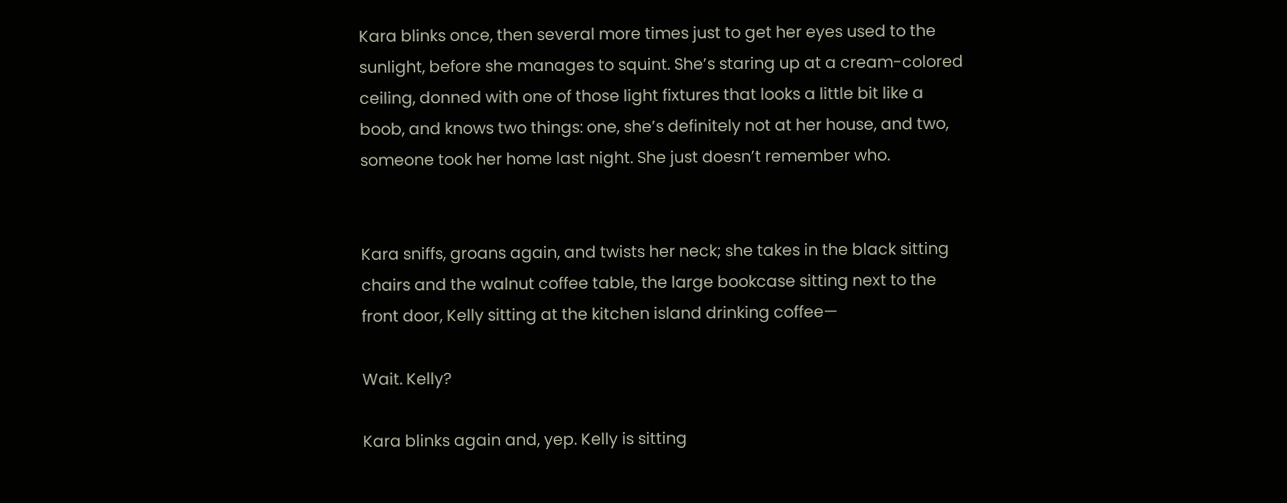Kara blinks once, then several more times just to get her eyes used to the sunlight, before she manages to squint. She’s staring up at a cream-colored ceiling, donned with one of those light fixtures that looks a little bit like a boob, and knows two things: one, she’s definitely not at her house, and two, someone took her home last night. She just doesn’t remember who.


Kara sniffs, groans again, and twists her neck; she takes in the black sitting chairs and the walnut coffee table, the large bookcase sitting next to the front door, Kelly sitting at the kitchen island drinking coffee—

Wait. Kelly?

Kara blinks again and, yep. Kelly is sitting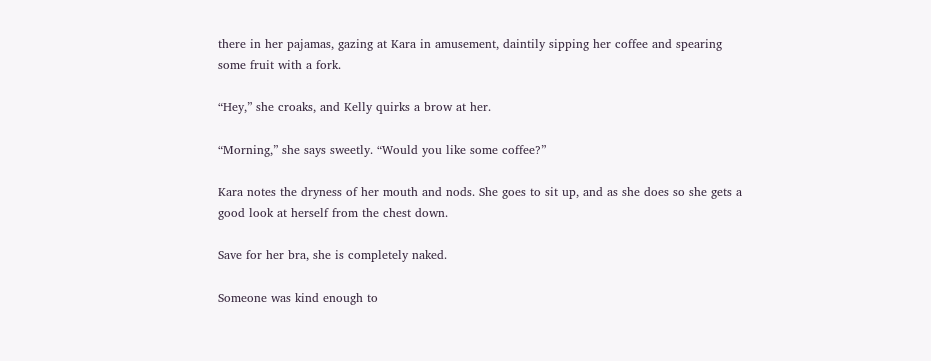there in her pajamas, gazing at Kara in amusement, daintily sipping her coffee and spearing some fruit with a fork.

“Hey,” she croaks, and Kelly quirks a brow at her.

“Morning,” she says sweetly. “Would you like some coffee?”

Kara notes the dryness of her mouth and nods. She goes to sit up, and as she does so she gets a good look at herself from the chest down.

Save for her bra, she is completely naked.

Someone was kind enough to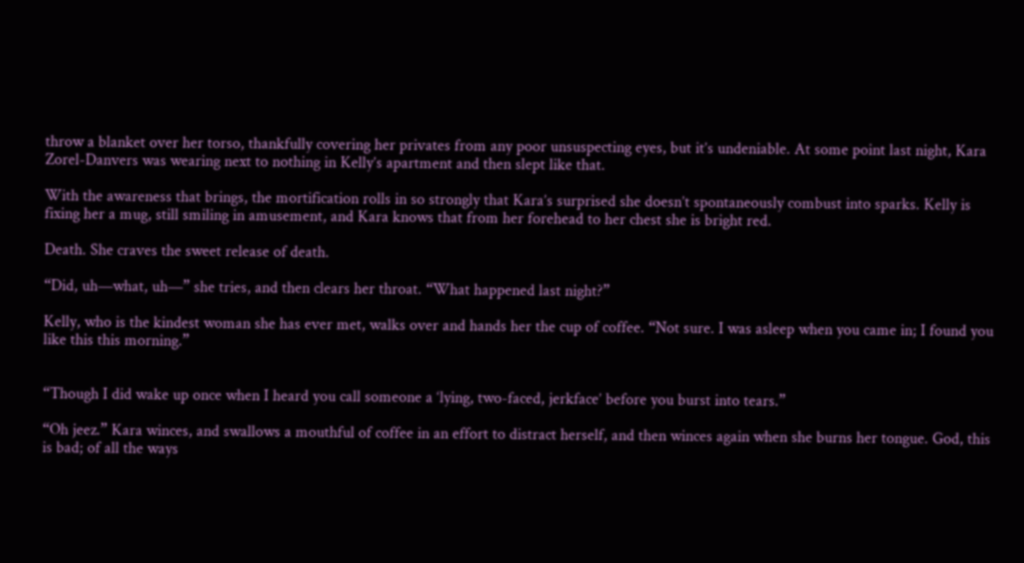throw a blanket over her torso, thankfully covering her privates from any poor unsuspecting eyes, but it’s undeniable. At some point last night, Kara Zorel-Danvers was wearing next to nothing in Kelly’s apartment and then slept like that.

With the awareness that brings, the mortification rolls in so strongly that Kara’s surprised she doesn’t spontaneously combust into sparks. Kelly is fixing her a mug, still smiling in amusement, and Kara knows that from her forehead to her chest she is bright red.

Death. She craves the sweet release of death.

“Did, uh—what, uh—” she tries, and then clears her throat. “What happened last night?”

Kelly, who is the kindest woman she has ever met, walks over and hands her the cup of coffee. “Not sure. I was asleep when you came in; I found you like this this morning.”


“Though I did wake up once when I heard you call someone a ‘lying, two-faced, jerkface’ before you burst into tears.”

“Oh jeez.” Kara winces, and swallows a mouthful of coffee in an effort to distract herself, and then winces again when she burns her tongue. God, this is bad; of all the ways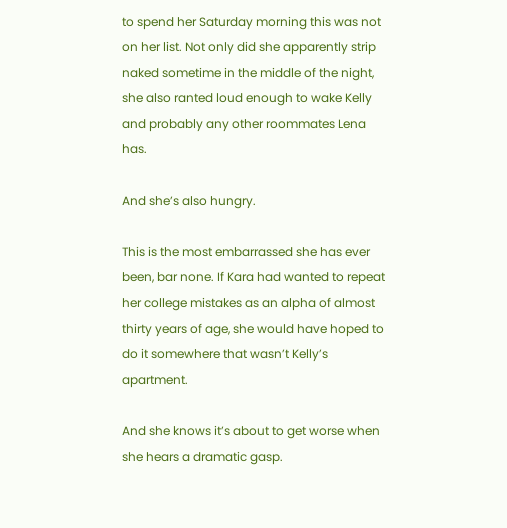to spend her Saturday morning this was not on her list. Not only did she apparently strip naked sometime in the middle of the night, she also ranted loud enough to wake Kelly and probably any other roommates Lena has.

And she’s also hungry.

This is the most embarrassed she has ever been, bar none. If Kara had wanted to repeat her college mistakes as an alpha of almost thirty years of age, she would have hoped to do it somewhere that wasn’t Kelly’s apartment.

And she knows it’s about to get worse when she hears a dramatic gasp.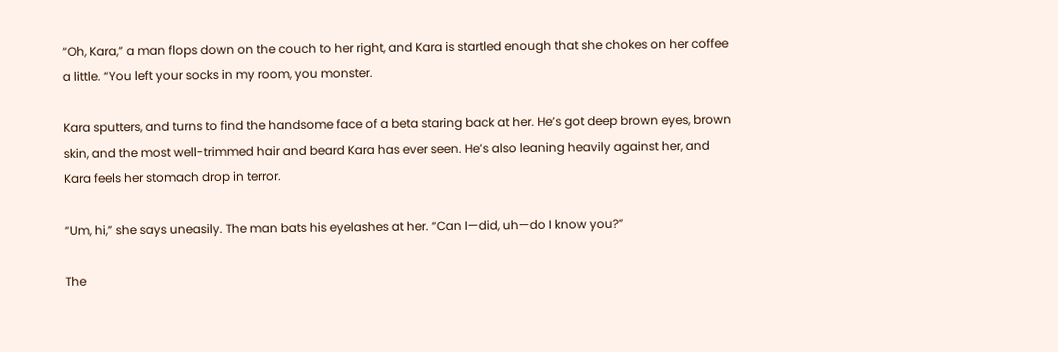“Oh, Kara,” a man flops down on the couch to her right, and Kara is startled enough that she chokes on her coffee a little. “You left your socks in my room, you monster.

Kara sputters, and turns to find the handsome face of a beta staring back at her. He’s got deep brown eyes, brown skin, and the most well-trimmed hair and beard Kara has ever seen. He’s also leaning heavily against her, and Kara feels her stomach drop in terror.

“Um, hi,” she says uneasily. The man bats his eyelashes at her. “Can I—did, uh—do I know you?”

The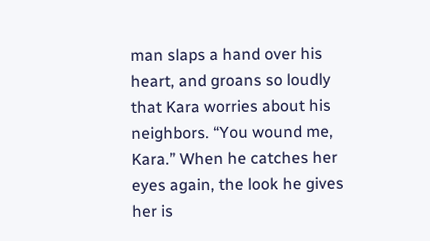man slaps a hand over his heart, and groans so loudly that Kara worries about his neighbors. “You wound me, Kara.” When he catches her eyes again, the look he gives her is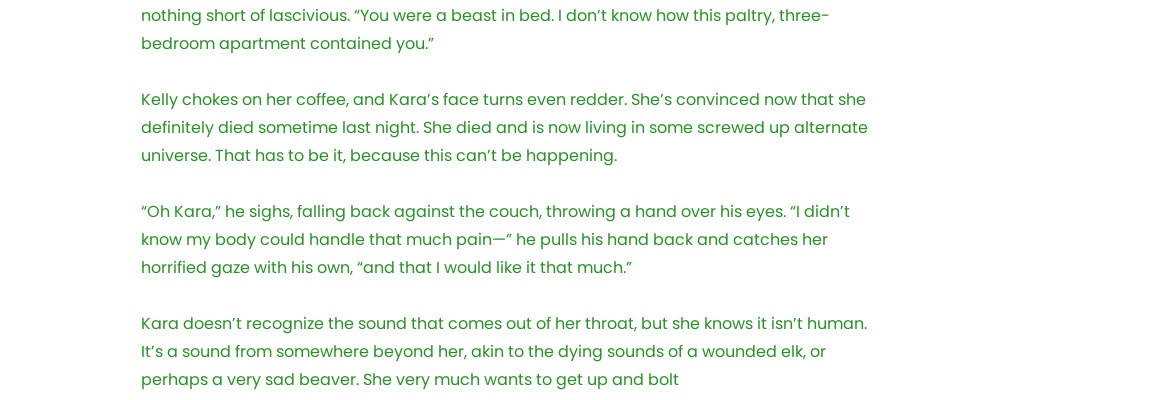nothing short of lascivious. “You were a beast in bed. I don’t know how this paltry, three-bedroom apartment contained you.”

Kelly chokes on her coffee, and Kara’s face turns even redder. She’s convinced now that she definitely died sometime last night. She died and is now living in some screwed up alternate universe. That has to be it, because this can’t be happening.

“Oh Kara,” he sighs, falling back against the couch, throwing a hand over his eyes. “I didn’t know my body could handle that much pain—” he pulls his hand back and catches her horrified gaze with his own, “and that I would like it that much.”

Kara doesn’t recognize the sound that comes out of her throat, but she knows it isn’t human. It’s a sound from somewhere beyond her, akin to the dying sounds of a wounded elk, or perhaps a very sad beaver. She very much wants to get up and bolt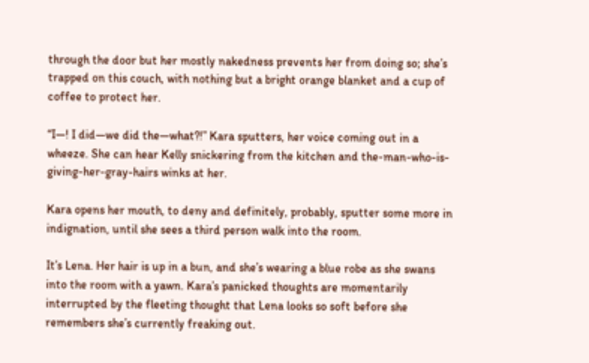through the door but her mostly nakedness prevents her from doing so; she’s trapped on this couch, with nothing but a bright orange blanket and a cup of coffee to protect her.

“I—! I did—we did the—what?!” Kara sputters, her voice coming out in a wheeze. She can hear Kelly snickering from the kitchen and the-man-who-is-giving-her-gray-hairs winks at her.

Kara opens her mouth, to deny and definitely, probably, sputter some more in indignation, until she sees a third person walk into the room.

It’s Lena. Her hair is up in a bun, and she’s wearing a blue robe as she swans into the room with a yawn. Kara’s panicked thoughts are momentarily interrupted by the fleeting thought that Lena looks so soft before she remembers she’s currently freaking out.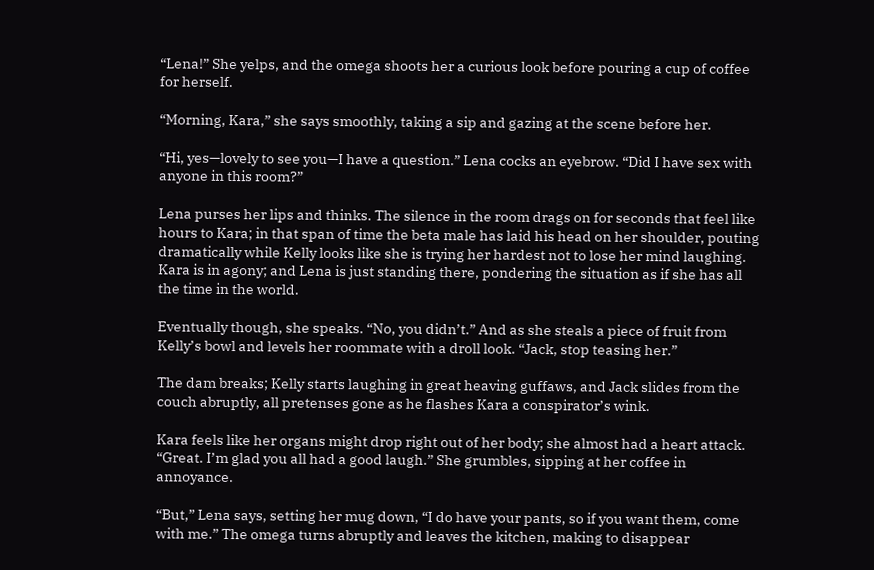“Lena!” She yelps, and the omega shoots her a curious look before pouring a cup of coffee for herself.

“Morning, Kara,” she says smoothly, taking a sip and gazing at the scene before her.

“Hi, yes—lovely to see you—I have a question.” Lena cocks an eyebrow. “Did I have sex with anyone in this room?”

Lena purses her lips and thinks. The silence in the room drags on for seconds that feel like hours to Kara; in that span of time the beta male has laid his head on her shoulder, pouting dramatically while Kelly looks like she is trying her hardest not to lose her mind laughing. Kara is in agony; and Lena is just standing there, pondering the situation as if she has all the time in the world.

Eventually though, she speaks. “No, you didn’t.” And as she steals a piece of fruit from Kelly’s bowl and levels her roommate with a droll look. “Jack, stop teasing her.”

The dam breaks; Kelly starts laughing in great heaving guffaws, and Jack slides from the couch abruptly, all pretenses gone as he flashes Kara a conspirator’s wink.

Kara feels like her organs might drop right out of her body; she almost had a heart attack. “Great. I’m glad you all had a good laugh.” She grumbles, sipping at her coffee in annoyance.

“But,” Lena says, setting her mug down, “I do have your pants, so if you want them, come with me.” The omega turns abruptly and leaves the kitchen, making to disappear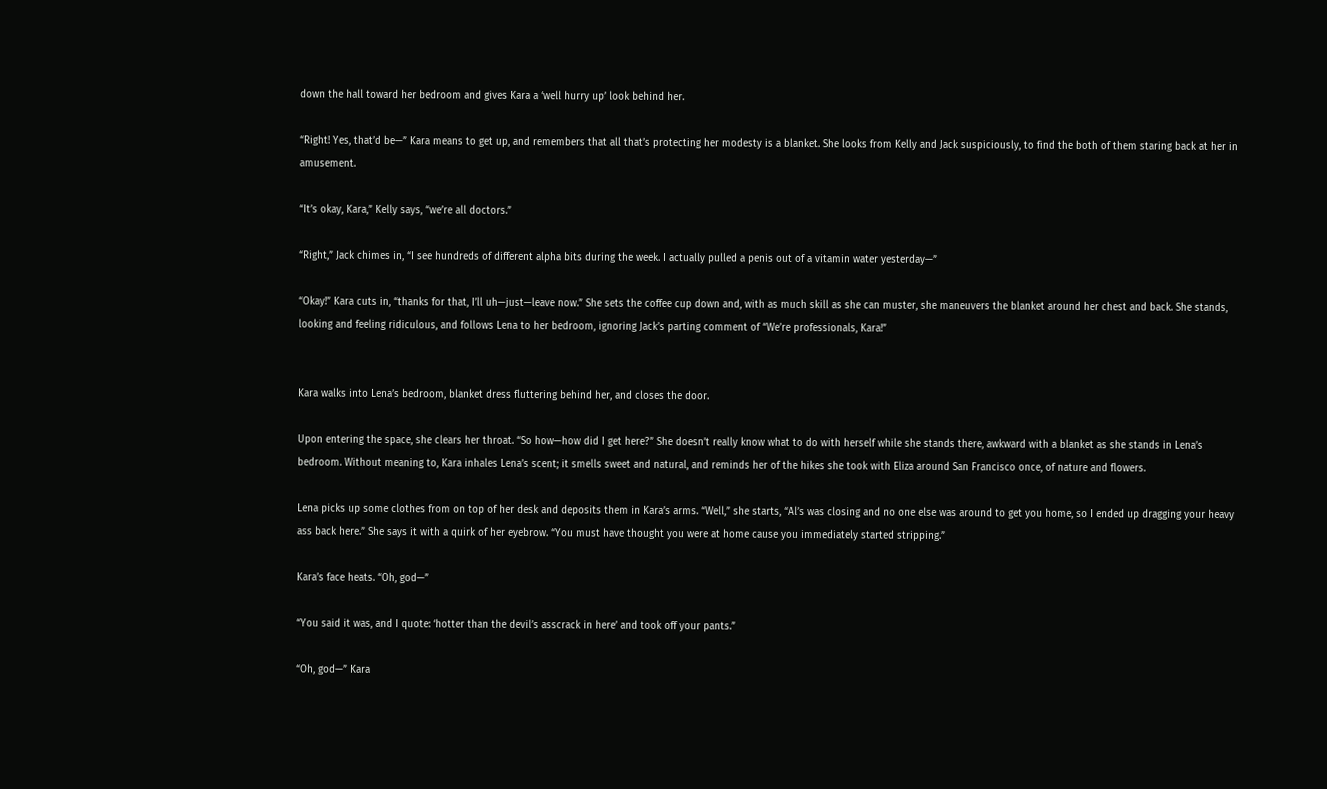down the hall toward her bedroom and gives Kara a ‘well hurry up’ look behind her.

“Right! Yes, that’d be—” Kara means to get up, and remembers that all that’s protecting her modesty is a blanket. She looks from Kelly and Jack suspiciously, to find the both of them staring back at her in amusement.

“It’s okay, Kara,” Kelly says, “we’re all doctors.”

“Right,” Jack chimes in, “I see hundreds of different alpha bits during the week. I actually pulled a penis out of a vitamin water yesterday—”

“Okay!” Kara cuts in, “thanks for that, I’ll uh—just—leave now.” She sets the coffee cup down and, with as much skill as she can muster, she maneuvers the blanket around her chest and back. She stands, looking and feeling ridiculous, and follows Lena to her bedroom, ignoring Jack’s parting comment of “We’re professionals, Kara!”


Kara walks into Lena’s bedroom, blanket dress fluttering behind her, and closes the door.

Upon entering the space, she clears her throat. “So how—how did I get here?” She doesn’t really know what to do with herself while she stands there, awkward with a blanket as she stands in Lena’s bedroom. Without meaning to, Kara inhales Lena’s scent; it smells sweet and natural, and reminds her of the hikes she took with Eliza around San Francisco once, of nature and flowers.

Lena picks up some clothes from on top of her desk and deposits them in Kara’s arms. “Well,” she starts, “Al’s was closing and no one else was around to get you home, so I ended up dragging your heavy ass back here.” She says it with a quirk of her eyebrow. “You must have thought you were at home cause you immediately started stripping.”

Kara’s face heats. “Oh, god—”

“You said it was, and I quote: ‘hotter than the devil’s asscrack in here’ and took off your pants.”

“Oh, god—” Kara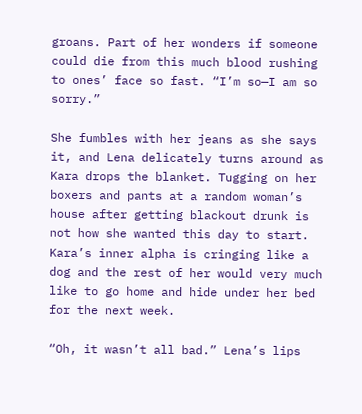groans. Part of her wonders if someone could die from this much blood rushing to ones’ face so fast. “I’m so—I am so sorry.”

She fumbles with her jeans as she says it, and Lena delicately turns around as Kara drops the blanket. Tugging on her boxers and pants at a random woman’s house after getting blackout drunk is not how she wanted this day to start. Kara’s inner alpha is cringing like a dog and the rest of her would very much like to go home and hide under her bed for the next week.

“Oh, it wasn’t all bad.” Lena’s lips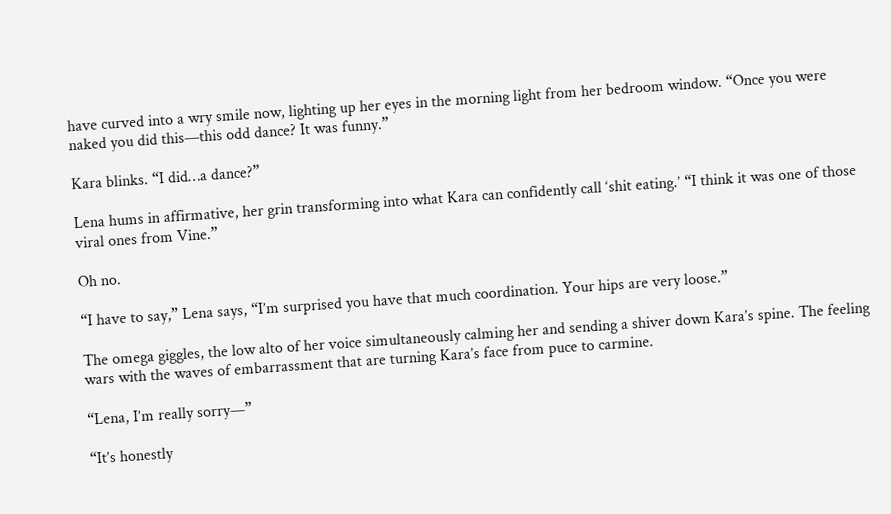have curved into a wry smile now, lighting up her eyes in the morning light from her bedroom window. “Once you were naked you did this—this odd dance? It was funny.”

Kara blinks. “I did…a dance?”

Lena hums in affirmative, her grin transforming into what Kara can confidently call ‘shit eating.’ “I think it was one of those viral ones from Vine.”

Oh no.

“I have to say,” Lena says, “I’m surprised you have that much coordination. Your hips are very loose.”

The omega giggles, the low alto of her voice simultaneously calming her and sending a shiver down Kara’s spine. The feeling wars with the waves of embarrassment that are turning Kara’s face from puce to carmine.

“Lena, I’m really sorry—”

“It’s honestly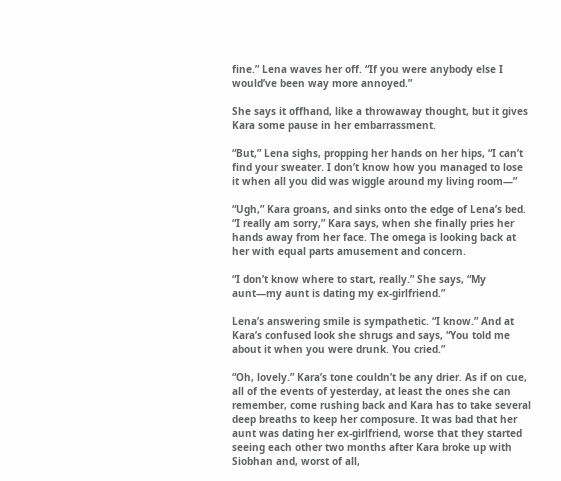fine.” Lena waves her off. “If you were anybody else I would’ve been way more annoyed.”

She says it offhand, like a throwaway thought, but it gives Kara some pause in her embarrassment.

“But,” Lena sighs, propping her hands on her hips, “I can’t find your sweater. I don’t know how you managed to lose it when all you did was wiggle around my living room—”

“Ugh,” Kara groans, and sinks onto the edge of Lena’s bed. “I really am sorry,” Kara says, when she finally pries her hands away from her face. The omega is looking back at her with equal parts amusement and concern.

“I don’t know where to start, really.” She says, “My aunt—my aunt is dating my ex-girlfriend.”

Lena’s answering smile is sympathetic. “I know.” And at Kara’s confused look she shrugs and says, “You told me about it when you were drunk. You cried.”

“Oh, lovely.” Kara’s tone couldn’t be any drier. As if on cue, all of the events of yesterday, at least the ones she can remember, come rushing back and Kara has to take several deep breaths to keep her composure. It was bad that her aunt was dating her ex-girlfriend, worse that they started seeing each other two months after Kara broke up with Siobhan and, worst of all,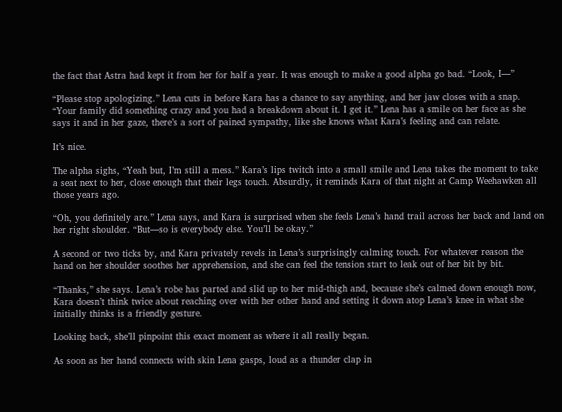the fact that Astra had kept it from her for half a year. It was enough to make a good alpha go bad. “Look, I—”

“Please stop apologizing.” Lena cuts in before Kara has a chance to say anything, and her jaw closes with a snap. “Your family did something crazy and you had a breakdown about it. I get it.” Lena has a smile on her face as she says it and in her gaze, there’s a sort of pained sympathy, like she knows what Kara’s feeling and can relate.

It’s nice.

The alpha sighs, “Yeah but, I’m still a mess.” Kara’s lips twitch into a small smile and Lena takes the moment to take a seat next to her, close enough that their legs touch. Absurdly, it reminds Kara of that night at Camp Weehawken all those years ago.

“Oh, you definitely are.” Lena says, and Kara is surprised when she feels Lena’s hand trail across her back and land on her right shoulder. “But—so is everybody else. You’ll be okay.”

A second or two ticks by, and Kara privately revels in Lena’s surprisingly calming touch. For whatever reason the hand on her shoulder soothes her apprehension, and she can feel the tension start to leak out of her bit by bit.

“Thanks,” she says. Lena’s robe has parted and slid up to her mid-thigh and, because she’s calmed down enough now, Kara doesn’t think twice about reaching over with her other hand and setting it down atop Lena’s knee in what she initially thinks is a friendly gesture.

Looking back, she’ll pinpoint this exact moment as where it all really began.

As soon as her hand connects with skin Lena gasps, loud as a thunder clap in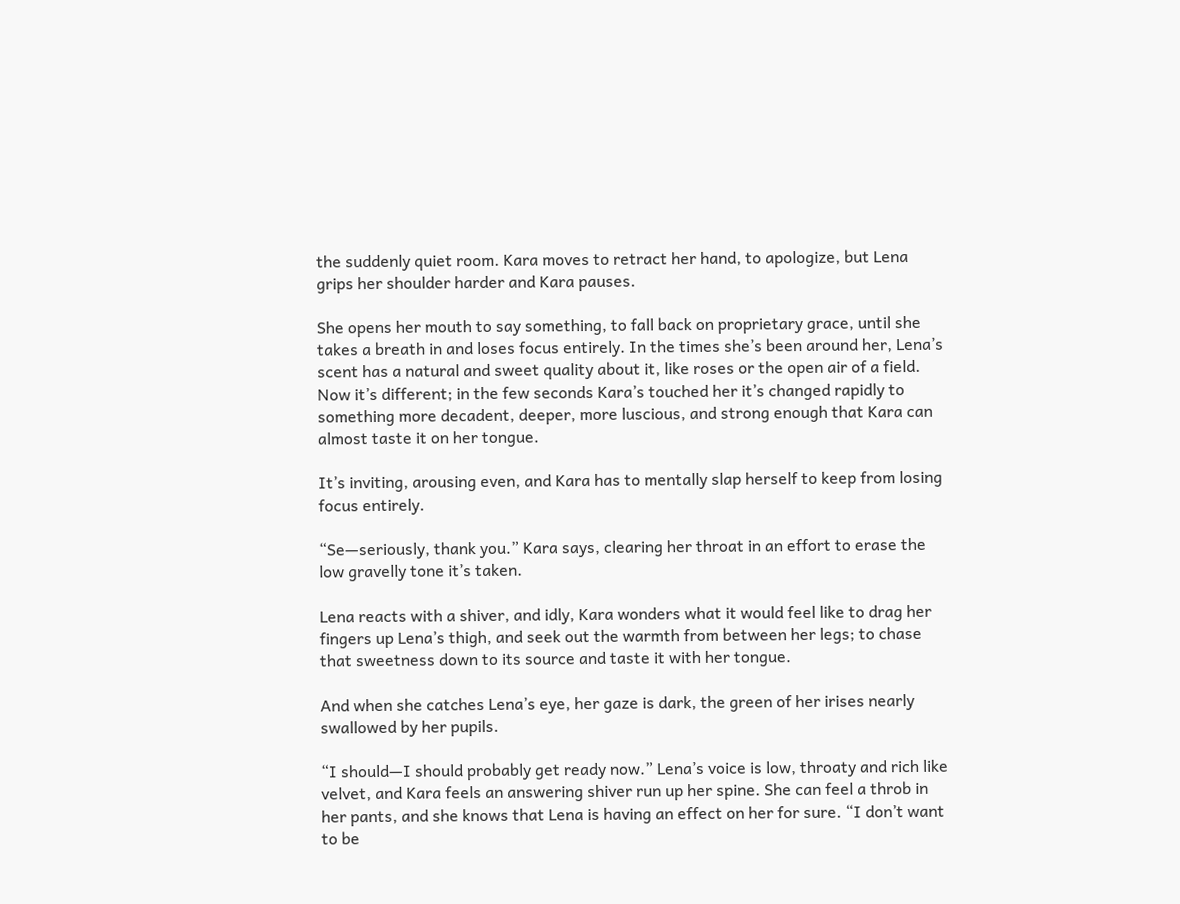the suddenly quiet room. Kara moves to retract her hand, to apologize, but Lena grips her shoulder harder and Kara pauses.

She opens her mouth to say something, to fall back on proprietary grace, until she takes a breath in and loses focus entirely. In the times she’s been around her, Lena’s scent has a natural and sweet quality about it, like roses or the open air of a field. Now it’s different; in the few seconds Kara’s touched her it’s changed rapidly to something more decadent, deeper, more luscious, and strong enough that Kara can almost taste it on her tongue.

It’s inviting, arousing even, and Kara has to mentally slap herself to keep from losing focus entirely.

“Se—seriously, thank you.” Kara says, clearing her throat in an effort to erase the low gravelly tone it’s taken.

Lena reacts with a shiver, and idly, Kara wonders what it would feel like to drag her fingers up Lena’s thigh, and seek out the warmth from between her legs; to chase that sweetness down to its source and taste it with her tongue.

And when she catches Lena’s eye, her gaze is dark, the green of her irises nearly swallowed by her pupils.

“I should—I should probably get ready now.” Lena’s voice is low, throaty and rich like velvet, and Kara feels an answering shiver run up her spine. She can feel a throb in her pants, and she knows that Lena is having an effect on her for sure. “I don’t want to be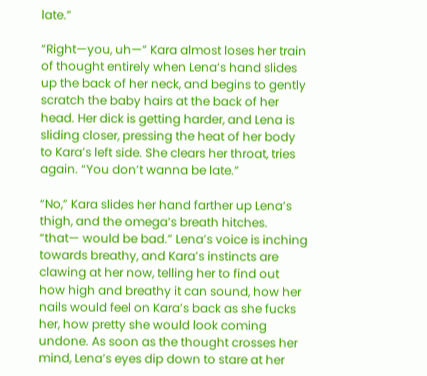late.”

“Right—you, uh—” Kara almost loses her train of thought entirely when Lena’s hand slides up the back of her neck, and begins to gently scratch the baby hairs at the back of her head. Her dick is getting harder, and Lena is sliding closer, pressing the heat of her body to Kara’s left side. She clears her throat, tries again. “You don’t wanna be late.”

“No,” Kara slides her hand farther up Lena’s thigh, and the omega’s breath hitches. “that— would be bad.” Lena’s voice is inching towards breathy, and Kara’s instincts are clawing at her now, telling her to find out how high and breathy it can sound, how her nails would feel on Kara’s back as she fucks her, how pretty she would look coming undone. As soon as the thought crosses her mind, Lena’s eyes dip down to stare at her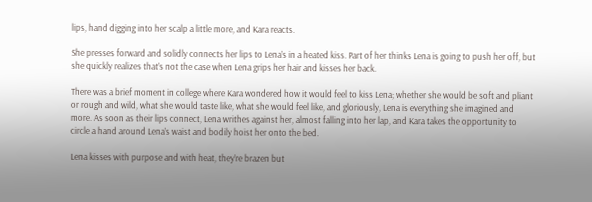lips, hand digging into her scalp a little more, and Kara reacts.

She presses forward and solidly connects her lips to Lena’s in a heated kiss. Part of her thinks Lena is going to push her off, but she quickly realizes that’s not the case when Lena grips her hair and kisses her back.

There was a brief moment in college where Kara wondered how it would feel to kiss Lena; whether she would be soft and pliant or rough and wild, what she would taste like, what she would feel like, and gloriously, Lena is everything she imagined and more. As soon as their lips connect, Lena writhes against her, almost falling into her lap, and Kara takes the opportunity to circle a hand around Lena’s waist and bodily hoist her onto the bed.

Lena kisses with purpose and with heat, they’re brazen but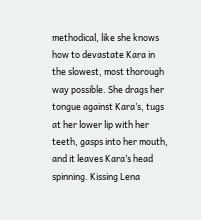methodical, like she knows how to devastate Kara in the slowest, most thorough way possible. She drags her tongue against Kara’s, tugs at her lower lip with her teeth, gasps into her mouth, and it leaves Kara’s head spinning. Kissing Lena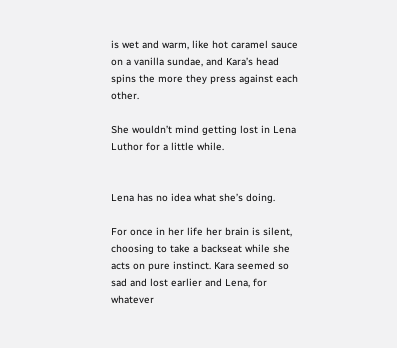is wet and warm, like hot caramel sauce on a vanilla sundae, and Kara’s head spins the more they press against each other.

She wouldn’t mind getting lost in Lena Luthor for a little while.


Lena has no idea what she’s doing.

For once in her life her brain is silent, choosing to take a backseat while she acts on pure instinct. Kara seemed so sad and lost earlier and Lena, for whatever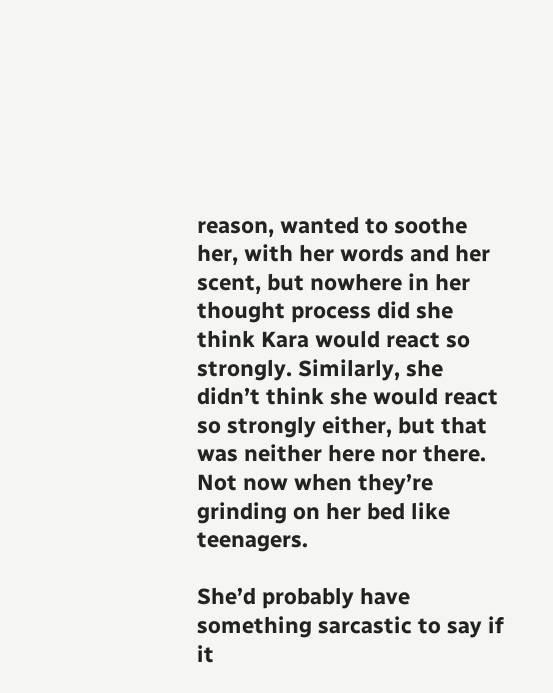reason, wanted to soothe her, with her words and her scent, but nowhere in her thought process did she think Kara would react so strongly. Similarly, she didn’t think she would react so strongly either, but that was neither here nor there. Not now when they’re grinding on her bed like teenagers.

She’d probably have something sarcastic to say if it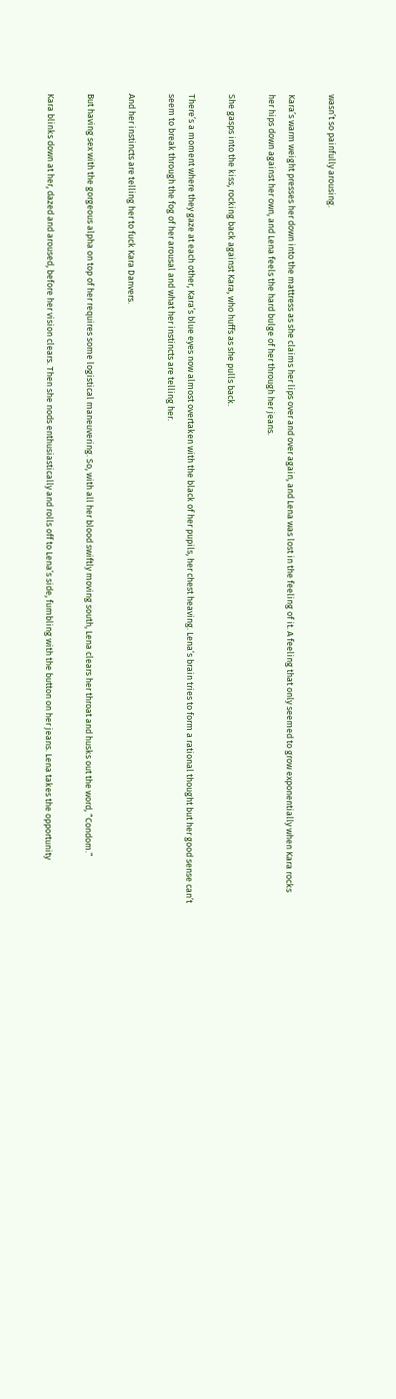wasn’t so painfully arousing.

Kara’s warm weight presses her down into the mattress as she claims her lips over and over again, and Lena was lost in the feeling of it. A feeling that only seemed to grow exponentially when Kara rocks her hips down against her own, and Lena feels the hard bulge of her through her jeans.

She gasps into the kiss, rocking back against Kara, who huffs as she pulls back.

There’s a moment where they gaze at each other, Kara’s blue eyes now almost overtaken with the black of her pupils, her chest heaving. Lena’s brain tries to form a rational thought but her good sense can’t seem to break through the fog of her arousal and what her instincts are telling her.

And her instincts are telling her to fuck Kara Danvers.

But having sex with the gorgeous alpha on top of her requires some logistical maneuvering. So, with all her blood swiftly moving south, Lena clears her throat and husks out the word, “Condom.”

Kara blinks down at her, dazed and aroused, before her vision clears. Then she nods enthusiastically and rolls off to Lena’s side, fumbling with the button on her jeans. Lena takes the opportunity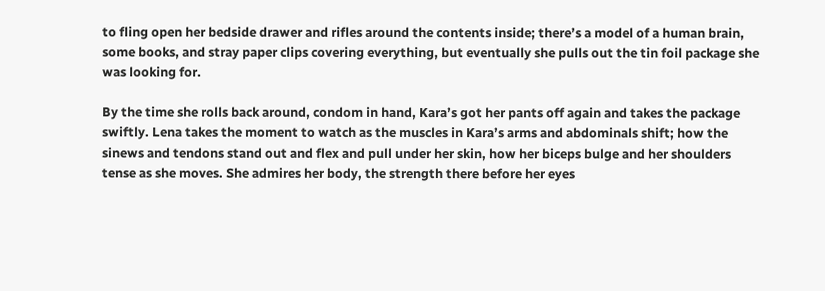to fling open her bedside drawer and rifles around the contents inside; there’s a model of a human brain, some books, and stray paper clips covering everything, but eventually she pulls out the tin foil package she was looking for.

By the time she rolls back around, condom in hand, Kara’s got her pants off again and takes the package swiftly. Lena takes the moment to watch as the muscles in Kara’s arms and abdominals shift; how the sinews and tendons stand out and flex and pull under her skin, how her biceps bulge and her shoulders tense as she moves. She admires her body, the strength there before her eyes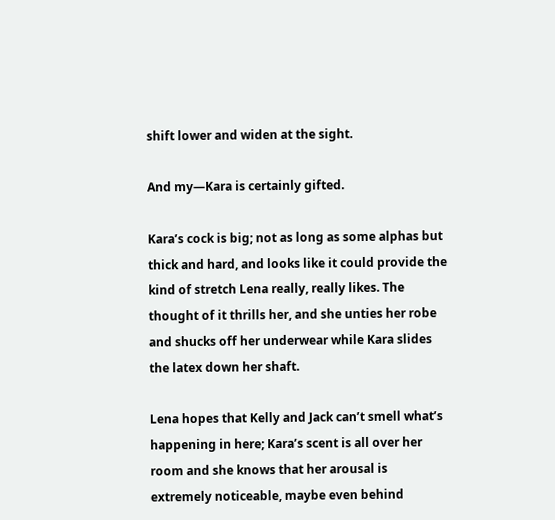shift lower and widen at the sight.

And my—Kara is certainly gifted.

Kara’s cock is big; not as long as some alphas but thick and hard, and looks like it could provide the kind of stretch Lena really, really likes. The thought of it thrills her, and she unties her robe and shucks off her underwear while Kara slides the latex down her shaft.

Lena hopes that Kelly and Jack can’t smell what’s happening in here; Kara’s scent is all over her room and she knows that her arousal is extremely noticeable, maybe even behind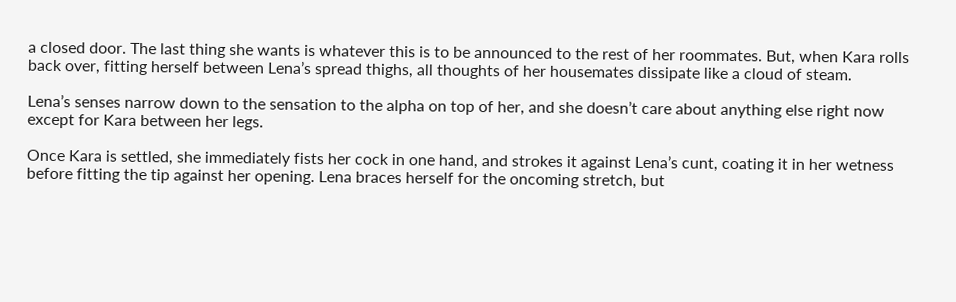a closed door. The last thing she wants is whatever this is to be announced to the rest of her roommates. But, when Kara rolls back over, fitting herself between Lena’s spread thighs, all thoughts of her housemates dissipate like a cloud of steam.

Lena’s senses narrow down to the sensation to the alpha on top of her, and she doesn’t care about anything else right now except for Kara between her legs.

Once Kara is settled, she immediately fists her cock in one hand, and strokes it against Lena’s cunt, coating it in her wetness before fitting the tip against her opening. Lena braces herself for the oncoming stretch, but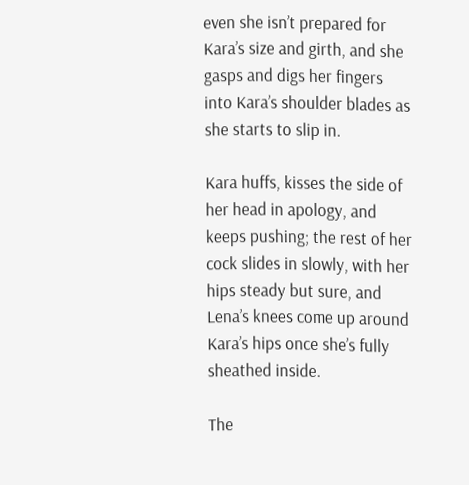even she isn’t prepared for Kara’s size and girth, and she gasps and digs her fingers into Kara’s shoulder blades as she starts to slip in.

Kara huffs, kisses the side of her head in apology, and keeps pushing; the rest of her cock slides in slowly, with her hips steady but sure, and Lena’s knees come up around Kara’s hips once she’s fully sheathed inside.

The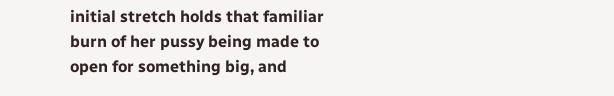initial stretch holds that familiar burn of her pussy being made to open for something big, and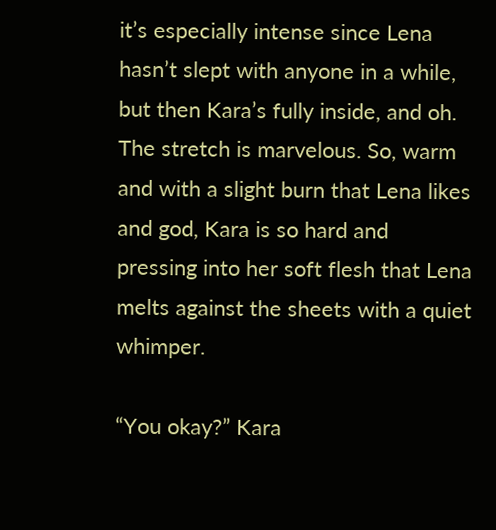it’s especially intense since Lena hasn’t slept with anyone in a while, but then Kara’s fully inside, and oh. The stretch is marvelous. So, warm and with a slight burn that Lena likes and god, Kara is so hard and pressing into her soft flesh that Lena melts against the sheets with a quiet whimper.

“You okay?” Kara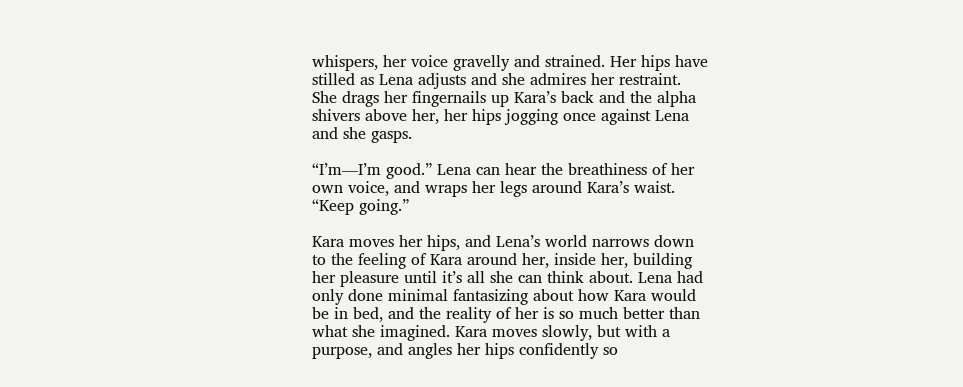whispers, her voice gravelly and strained. Her hips have stilled as Lena adjusts and she admires her restraint. She drags her fingernails up Kara’s back and the alpha shivers above her, her hips jogging once against Lena and she gasps.

“I’m—I’m good.” Lena can hear the breathiness of her own voice, and wraps her legs around Kara’s waist. “Keep going.”

Kara moves her hips, and Lena’s world narrows down to the feeling of Kara around her, inside her, building her pleasure until it’s all she can think about. Lena had only done minimal fantasizing about how Kara would be in bed, and the reality of her is so much better than what she imagined. Kara moves slowly, but with a purpose, and angles her hips confidently so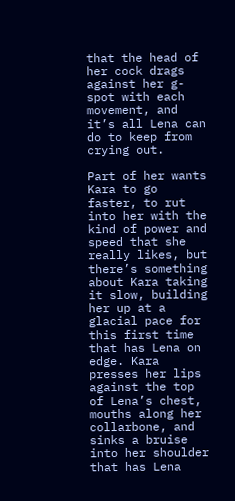that the head of her cock drags against her g-spot with each movement, and it’s all Lena can do to keep from crying out.

Part of her wants Kara to go faster, to rut into her with the kind of power and speed that she really likes, but there’s something about Kara taking it slow, building her up at a glacial pace for this first time that has Lena on edge. Kara presses her lips against the top of Lena’s chest, mouths along her collarbone, and sinks a bruise into her shoulder that has Lena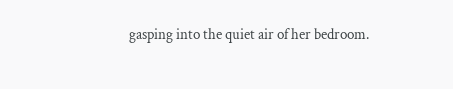gasping into the quiet air of her bedroom.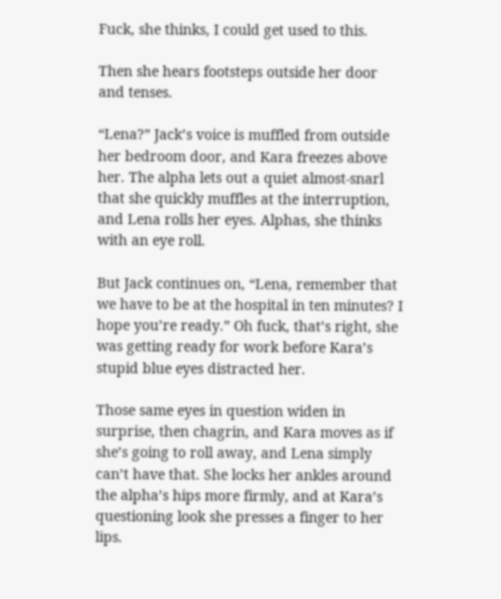Fuck, she thinks, I could get used to this.

Then she hears footsteps outside her door and tenses.

“Lena?” Jack’s voice is muffled from outside her bedroom door, and Kara freezes above her. The alpha lets out a quiet almost-snarl that she quickly muffles at the interruption, and Lena rolls her eyes. Alphas, she thinks with an eye roll.

But Jack continues on, “Lena, remember that we have to be at the hospital in ten minutes? I hope you’re ready.” Oh fuck, that’s right, she was getting ready for work before Kara’s stupid blue eyes distracted her.

Those same eyes in question widen in surprise, then chagrin, and Kara moves as if she’s going to roll away, and Lena simply can’t have that. She locks her ankles around the alpha’s hips more firmly, and at Kara’s questioning look she presses a finger to her lips.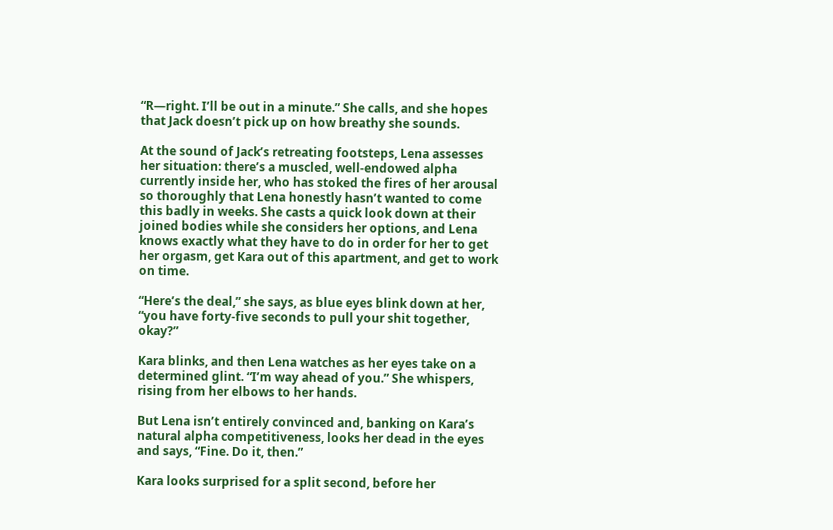“R—right. I’ll be out in a minute.” She calls, and she hopes that Jack doesn’t pick up on how breathy she sounds.

At the sound of Jack’s retreating footsteps, Lena assesses her situation: there’s a muscled, well-endowed alpha currently inside her, who has stoked the fires of her arousal so thoroughly that Lena honestly hasn’t wanted to come this badly in weeks. She casts a quick look down at their joined bodies while she considers her options, and Lena knows exactly what they have to do in order for her to get her orgasm, get Kara out of this apartment, and get to work on time.

“Here’s the deal,” she says, as blue eyes blink down at her, “you have forty-five seconds to pull your shit together, okay?”

Kara blinks, and then Lena watches as her eyes take on a determined glint. “I’m way ahead of you.” She whispers, rising from her elbows to her hands.

But Lena isn’t entirely convinced and, banking on Kara’s natural alpha competitiveness, looks her dead in the eyes and says, “Fine. Do it, then.”

Kara looks surprised for a split second, before her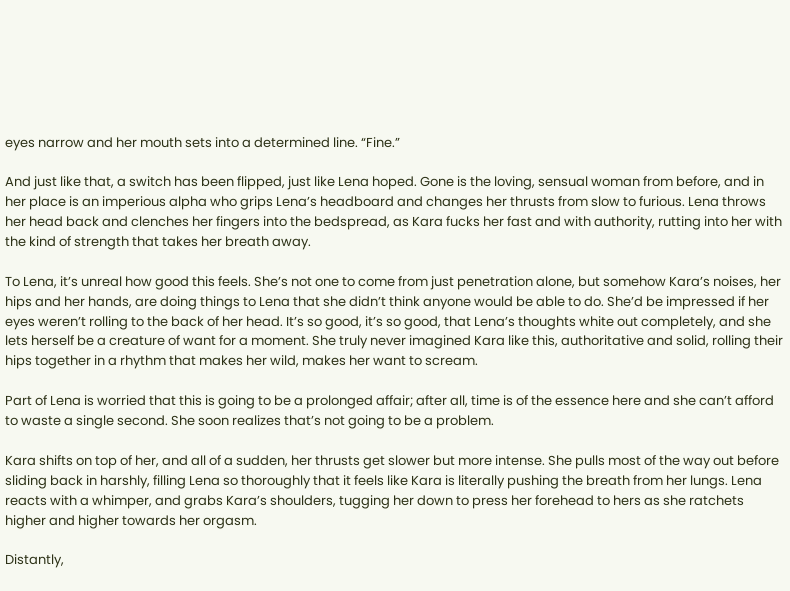eyes narrow and her mouth sets into a determined line. “Fine.”

And just like that, a switch has been flipped, just like Lena hoped. Gone is the loving, sensual woman from before, and in her place is an imperious alpha who grips Lena’s headboard and changes her thrusts from slow to furious. Lena throws her head back and clenches her fingers into the bedspread, as Kara fucks her fast and with authority, rutting into her with the kind of strength that takes her breath away.

To Lena, it’s unreal how good this feels. She’s not one to come from just penetration alone, but somehow Kara’s noises, her hips and her hands, are doing things to Lena that she didn’t think anyone would be able to do. She’d be impressed if her eyes weren’t rolling to the back of her head. It’s so good, it’s so good, that Lena’s thoughts white out completely, and she lets herself be a creature of want for a moment. She truly never imagined Kara like this, authoritative and solid, rolling their hips together in a rhythm that makes her wild, makes her want to scream.

Part of Lena is worried that this is going to be a prolonged affair; after all, time is of the essence here and she can’t afford to waste a single second. She soon realizes that’s not going to be a problem.

Kara shifts on top of her, and all of a sudden, her thrusts get slower but more intense. She pulls most of the way out before sliding back in harshly, filling Lena so thoroughly that it feels like Kara is literally pushing the breath from her lungs. Lena reacts with a whimper, and grabs Kara’s shoulders, tugging her down to press her forehead to hers as she ratchets higher and higher towards her orgasm.

Distantly,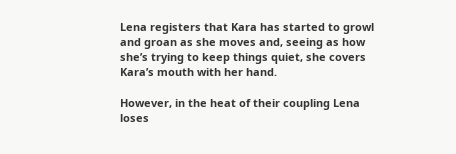Lena registers that Kara has started to growl and groan as she moves and, seeing as how she’s trying to keep things quiet, she covers Kara’s mouth with her hand.

However, in the heat of their coupling Lena loses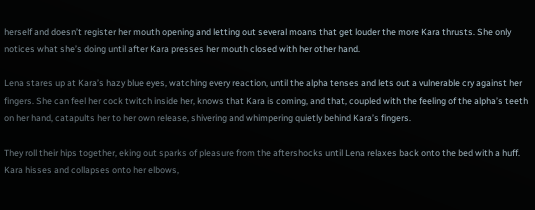herself and doesn’t register her mouth opening and letting out several moans that get louder the more Kara thrusts. She only notices what she’s doing until after Kara presses her mouth closed with her other hand.

Lena stares up at Kara’s hazy blue eyes, watching every reaction, until the alpha tenses and lets out a vulnerable cry against her fingers. She can feel her cock twitch inside her, knows that Kara is coming, and that, coupled with the feeling of the alpha’s teeth on her hand, catapults her to her own release, shivering and whimpering quietly behind Kara’s fingers.

They roll their hips together, eking out sparks of pleasure from the aftershocks until Lena relaxes back onto the bed with a huff. Kara hisses and collapses onto her elbows,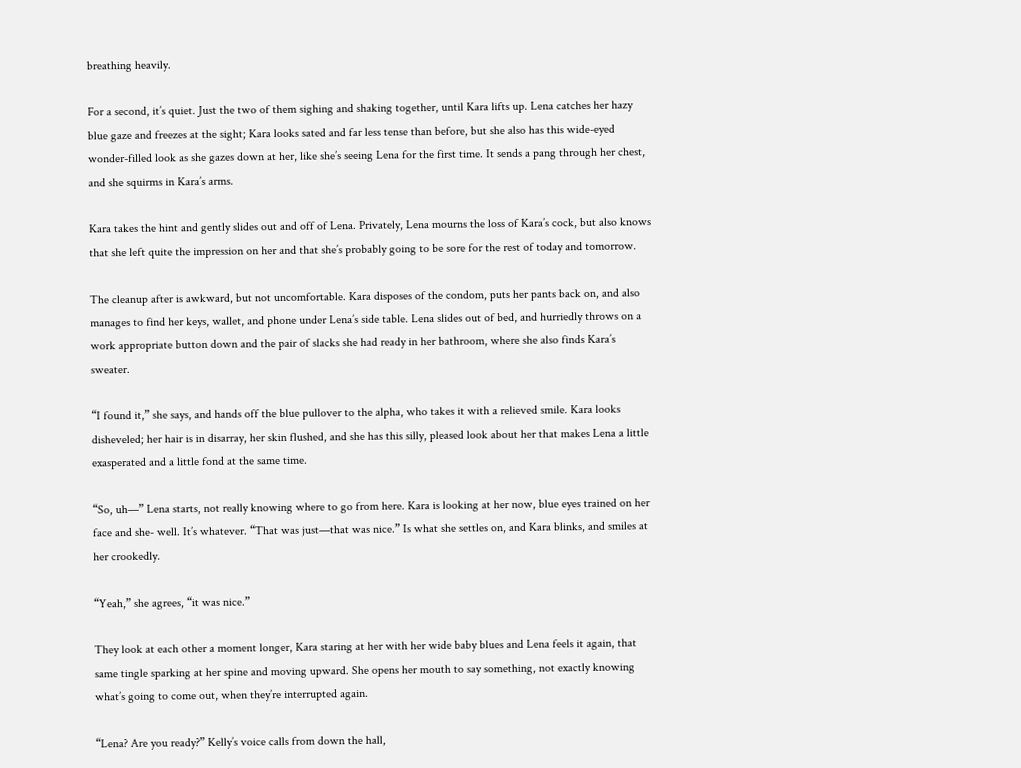breathing heavily.

For a second, it’s quiet. Just the two of them sighing and shaking together, until Kara lifts up. Lena catches her hazy blue gaze and freezes at the sight; Kara looks sated and far less tense than before, but she also has this wide-eyed wonder-filled look as she gazes down at her, like she’s seeing Lena for the first time. It sends a pang through her chest, and she squirms in Kara’s arms.

Kara takes the hint and gently slides out and off of Lena. Privately, Lena mourns the loss of Kara’s cock, but also knows that she left quite the impression on her and that she’s probably going to be sore for the rest of today and tomorrow.

The cleanup after is awkward, but not uncomfortable. Kara disposes of the condom, puts her pants back on, and also manages to find her keys, wallet, and phone under Lena’s side table. Lena slides out of bed, and hurriedly throws on a work appropriate button down and the pair of slacks she had ready in her bathroom, where she also finds Kara’s sweater.

“I found it,” she says, and hands off the blue pullover to the alpha, who takes it with a relieved smile. Kara looks disheveled; her hair is in disarray, her skin flushed, and she has this silly, pleased look about her that makes Lena a little exasperated and a little fond at the same time.

“So, uh—” Lena starts, not really knowing where to go from here. Kara is looking at her now, blue eyes trained on her face and she- well. It’s whatever. “That was just—that was nice.” Is what she settles on, and Kara blinks, and smiles at her crookedly.

“Yeah,” she agrees, “it was nice.”

They look at each other a moment longer, Kara staring at her with her wide baby blues and Lena feels it again, that same tingle sparking at her spine and moving upward. She opens her mouth to say something, not exactly knowing what’s going to come out, when they’re interrupted again.

“Lena? Are you ready?” Kelly’s voice calls from down the hall,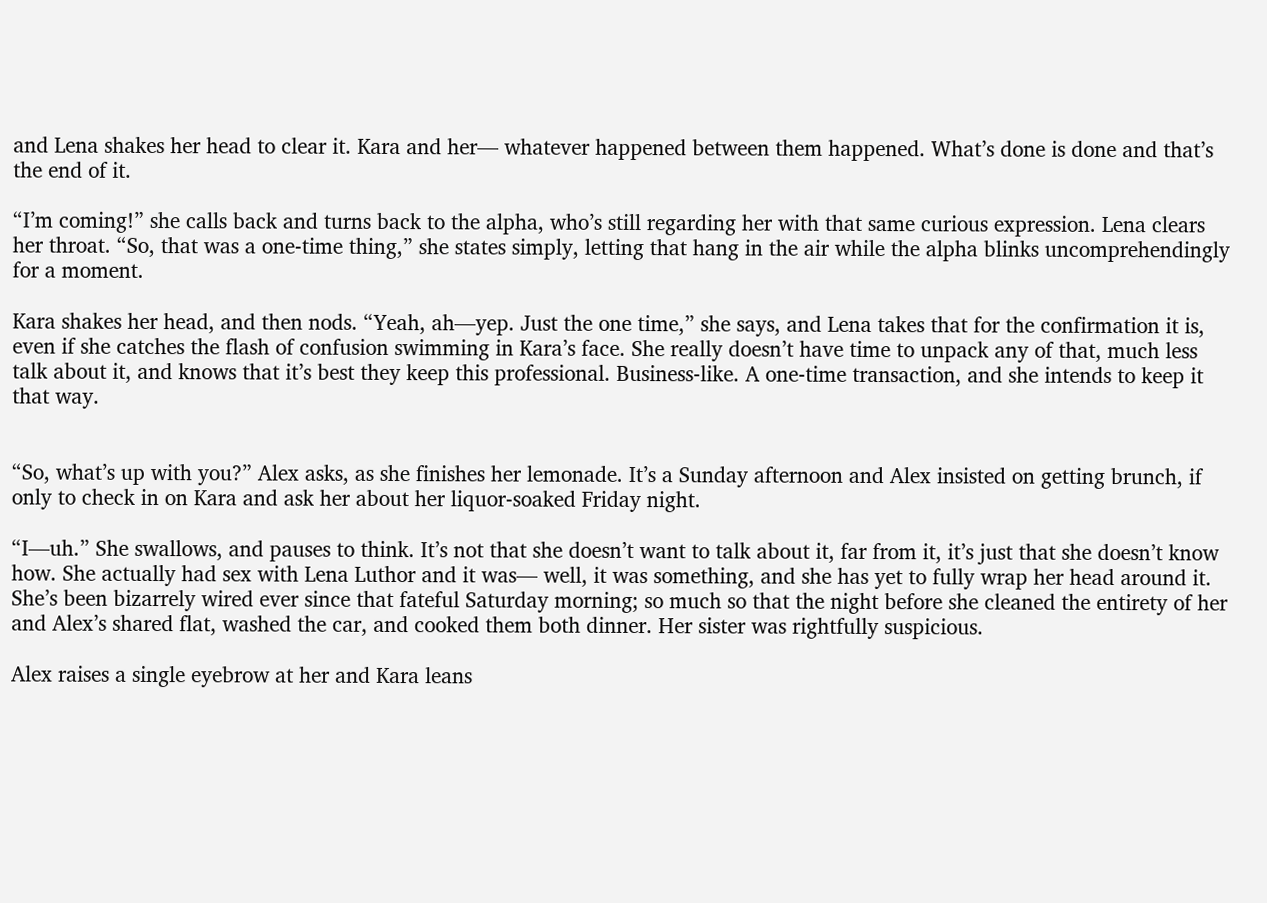and Lena shakes her head to clear it. Kara and her— whatever happened between them happened. What’s done is done and that’s the end of it.

“I’m coming!” she calls back and turns back to the alpha, who’s still regarding her with that same curious expression. Lena clears her throat. “So, that was a one-time thing,” she states simply, letting that hang in the air while the alpha blinks uncomprehendingly for a moment.

Kara shakes her head, and then nods. “Yeah, ah—yep. Just the one time,” she says, and Lena takes that for the confirmation it is, even if she catches the flash of confusion swimming in Kara’s face. She really doesn’t have time to unpack any of that, much less talk about it, and knows that it’s best they keep this professional. Business-like. A one-time transaction, and she intends to keep it that way.


“So, what’s up with you?” Alex asks, as she finishes her lemonade. It’s a Sunday afternoon and Alex insisted on getting brunch, if only to check in on Kara and ask her about her liquor-soaked Friday night.

“I—uh.” She swallows, and pauses to think. It’s not that she doesn’t want to talk about it, far from it, it’s just that she doesn’t know how. She actually had sex with Lena Luthor and it was— well, it was something, and she has yet to fully wrap her head around it. She’s been bizarrely wired ever since that fateful Saturday morning; so much so that the night before she cleaned the entirety of her and Alex’s shared flat, washed the car, and cooked them both dinner. Her sister was rightfully suspicious.

Alex raises a single eyebrow at her and Kara leans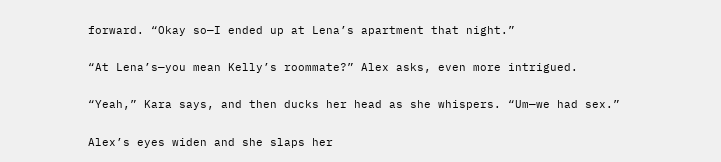forward. “Okay so—I ended up at Lena’s apartment that night.”

“At Lena’s—you mean Kelly’s roommate?” Alex asks, even more intrigued.

“Yeah,” Kara says, and then ducks her head as she whispers. “Um—we had sex.”

Alex’s eyes widen and she slaps her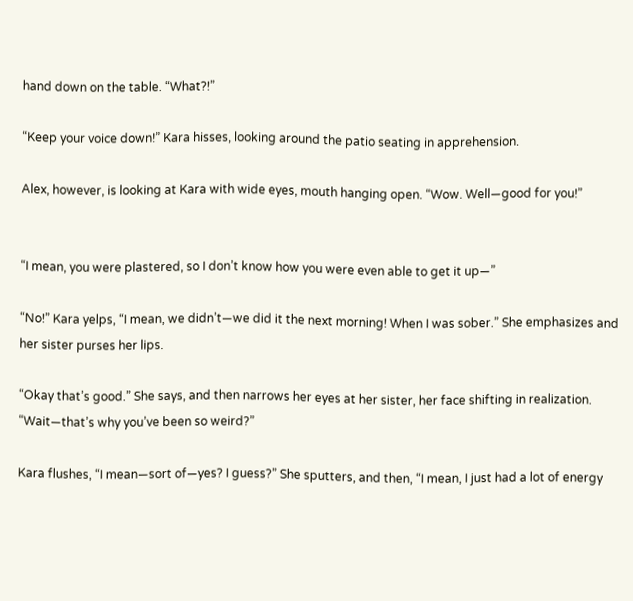hand down on the table. “What?!”

“Keep your voice down!” Kara hisses, looking around the patio seating in apprehension.

Alex, however, is looking at Kara with wide eyes, mouth hanging open. “Wow. Well—good for you!”


“I mean, you were plastered, so I don’t know how you were even able to get it up—”

“No!” Kara yelps, “I mean, we didn’t—we did it the next morning! When I was sober.” She emphasizes and her sister purses her lips.

“Okay that’s good.” She says, and then narrows her eyes at her sister, her face shifting in realization. “Wait—that’s why you’ve been so weird?”

Kara flushes, “I mean—sort of—yes? I guess?” She sputters, and then, “I mean, I just had a lot of energy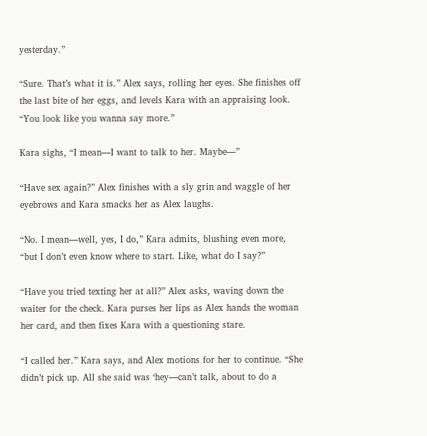yesterday.”

“Sure. That’s what it is.” Alex says, rolling her eyes. She finishes off the last bite of her eggs, and levels Kara with an appraising look. “You look like you wanna say more.”

Kara sighs, “I mean—I want to talk to her. Maybe—”

“Have sex again?” Alex finishes with a sly grin and waggle of her eyebrows and Kara smacks her as Alex laughs.

“No. I mean—well, yes, I do,” Kara admits, blushing even more, “but I don’t even know where to start. Like, what do I say?”

“Have you tried texting her at all?” Alex asks, waving down the waiter for the check. Kara purses her lips as Alex hands the woman her card, and then fixes Kara with a questioning stare.

“I called her.” Kara says, and Alex motions for her to continue. “She didn’t pick up. All she said was ‘hey—can’t talk, about to do a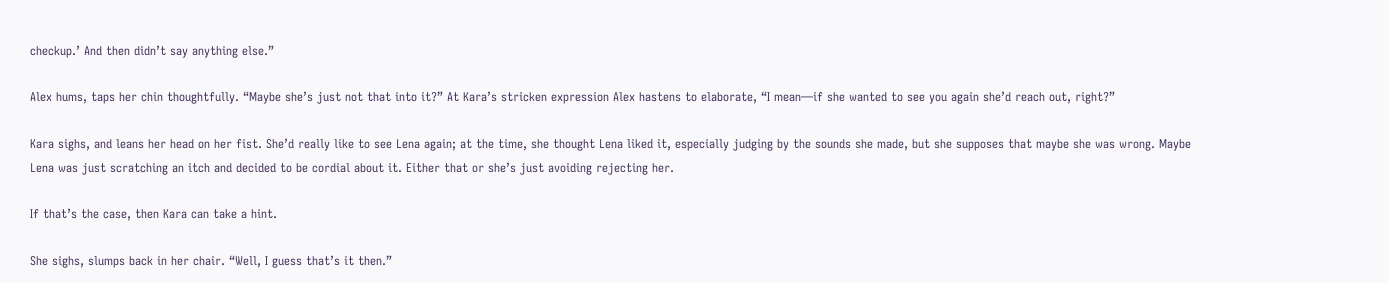checkup.’ And then didn’t say anything else.”

Alex hums, taps her chin thoughtfully. “Maybe she’s just not that into it?” At Kara’s stricken expression Alex hastens to elaborate, “I mean—if she wanted to see you again she’d reach out, right?”

Kara sighs, and leans her head on her fist. She’d really like to see Lena again; at the time, she thought Lena liked it, especially judging by the sounds she made, but she supposes that maybe she was wrong. Maybe Lena was just scratching an itch and decided to be cordial about it. Either that or she’s just avoiding rejecting her.

If that’s the case, then Kara can take a hint.

She sighs, slumps back in her chair. “Well, I guess that’s it then.”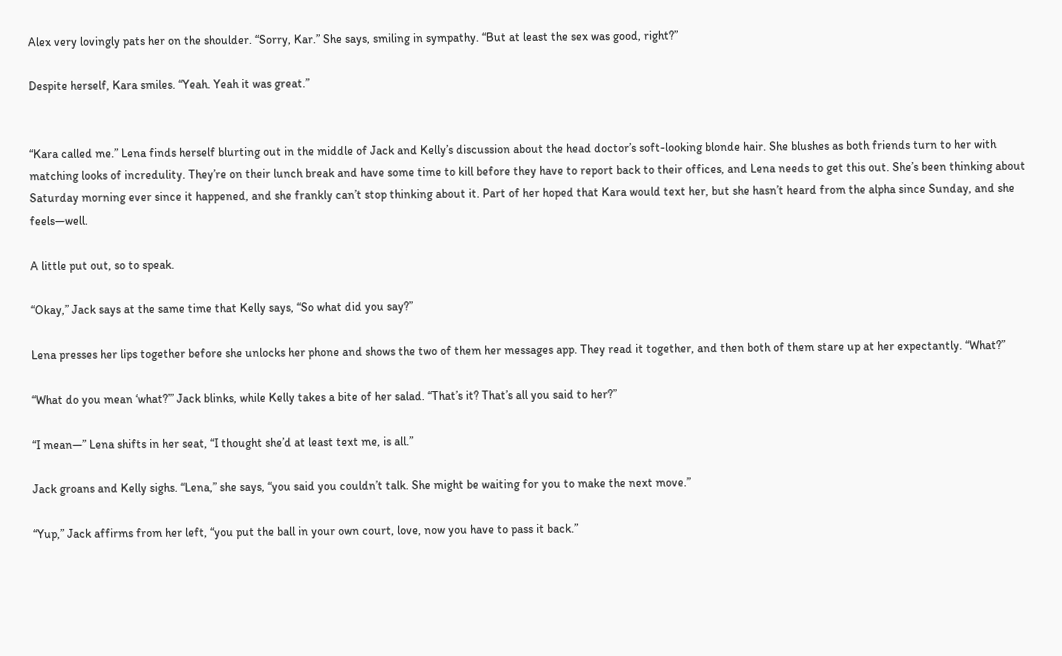Alex very lovingly pats her on the shoulder. “Sorry, Kar.” She says, smiling in sympathy. “But at least the sex was good, right?”

Despite herself, Kara smiles. “Yeah. Yeah it was great.”


“Kara called me.” Lena finds herself blurting out in the middle of Jack and Kelly’s discussion about the head doctor’s soft-looking blonde hair. She blushes as both friends turn to her with matching looks of incredulity. They’re on their lunch break and have some time to kill before they have to report back to their offices, and Lena needs to get this out. She’s been thinking about Saturday morning ever since it happened, and she frankly can’t stop thinking about it. Part of her hoped that Kara would text her, but she hasn’t heard from the alpha since Sunday, and she feels—well.

A little put out, so to speak.

“Okay,” Jack says at the same time that Kelly says, “So what did you say?”

Lena presses her lips together before she unlocks her phone and shows the two of them her messages app. They read it together, and then both of them stare up at her expectantly. “What?”

“What do you mean ‘what?’” Jack blinks, while Kelly takes a bite of her salad. “That’s it? That’s all you said to her?”

“I mean—” Lena shifts in her seat, “I thought she’d at least text me, is all.”

Jack groans and Kelly sighs. “Lena,” she says, “you said you couldn’t talk. She might be waiting for you to make the next move.”

“Yup,” Jack affirms from her left, “you put the ball in your own court, love, now you have to pass it back.”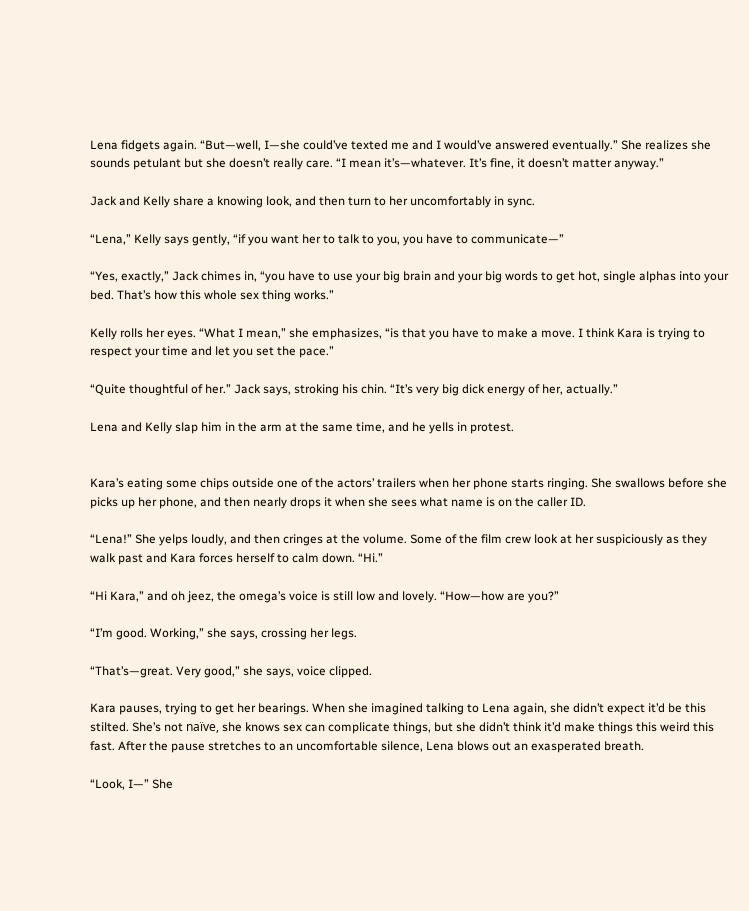Lena fidgets again. “But—well, I—she could’ve texted me and I would’ve answered eventually.” She realizes she sounds petulant but she doesn’t really care. “I mean it’s—whatever. It’s fine, it doesn’t matter anyway.”

Jack and Kelly share a knowing look, and then turn to her uncomfortably in sync.

“Lena,” Kelly says gently, “if you want her to talk to you, you have to communicate—”

“Yes, exactly,” Jack chimes in, “you have to use your big brain and your big words to get hot, single alphas into your bed. That’s how this whole sex thing works.”

Kelly rolls her eyes. “What I mean,” she emphasizes, “is that you have to make a move. I think Kara is trying to respect your time and let you set the pace.”

“Quite thoughtful of her.” Jack says, stroking his chin. “It’s very big dick energy of her, actually.”

Lena and Kelly slap him in the arm at the same time, and he yells in protest.


Kara’s eating some chips outside one of the actors’ trailers when her phone starts ringing. She swallows before she picks up her phone, and then nearly drops it when she sees what name is on the caller ID.

“Lena!” She yelps loudly, and then cringes at the volume. Some of the film crew look at her suspiciously as they walk past and Kara forces herself to calm down. “Hi.”

“Hi Kara,” and oh jeez, the omega’s voice is still low and lovely. “How—how are you?”

“I’m good. Working,” she says, crossing her legs.

“That’s—great. Very good,” she says, voice clipped.

Kara pauses, trying to get her bearings. When she imagined talking to Lena again, she didn’t expect it’d be this stilted. She’s not naïve, she knows sex can complicate things, but she didn’t think it’d make things this weird this fast. After the pause stretches to an uncomfortable silence, Lena blows out an exasperated breath.

“Look, I—” She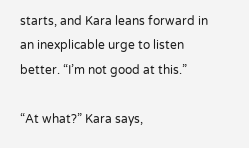starts, and Kara leans forward in an inexplicable urge to listen better. “I’m not good at this.”

“At what?” Kara says,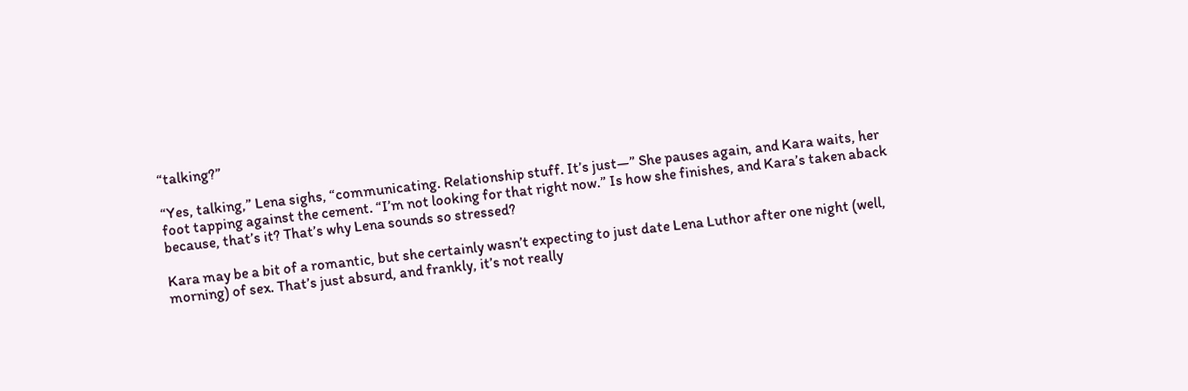“talking?”

“Yes, talking,” Lena sighs, “communicating. Relationship stuff. It’s just—” She pauses again, and Kara waits, her foot tapping against the cement. “I’m not looking for that right now.” Is how she finishes, and Kara’s taken aback because, that’s it? That’s why Lena sounds so stressed?

Kara may be a bit of a romantic, but she certainly wasn’t expecting to just date Lena Luthor after one night (well, morning) of sex. That’s just absurd, and frankly, it’s not really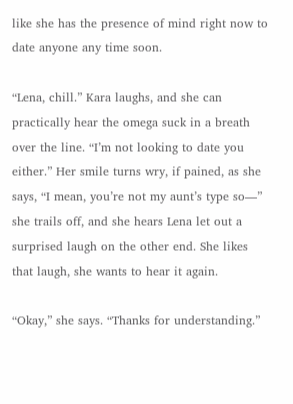like she has the presence of mind right now to date anyone any time soon.

“Lena, chill.” Kara laughs, and she can practically hear the omega suck in a breath over the line. “I’m not looking to date you either.” Her smile turns wry, if pained, as she says, “I mean, you’re not my aunt’s type so—” she trails off, and she hears Lena let out a surprised laugh on the other end. She likes that laugh, she wants to hear it again.

“Okay,” she says. “Thanks for understanding.”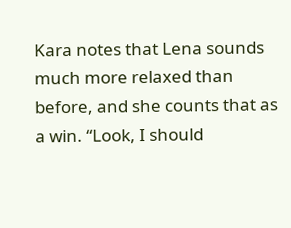Kara notes that Lena sounds much more relaxed than before, and she counts that as a win. “Look, I should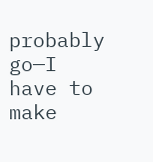probably go—I have to make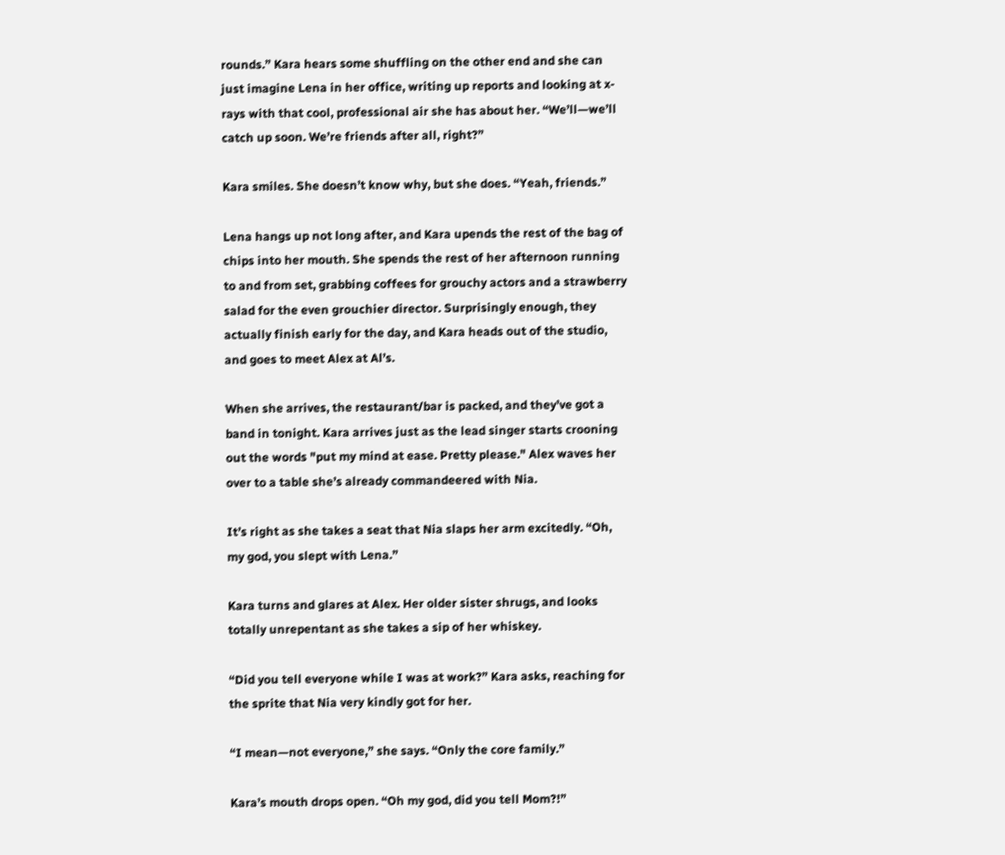rounds.” Kara hears some shuffling on the other end and she can just imagine Lena in her office, writing up reports and looking at x-rays with that cool, professional air she has about her. “We’ll—we’ll catch up soon. We’re friends after all, right?”

Kara smiles. She doesn’t know why, but she does. “Yeah, friends.”

Lena hangs up not long after, and Kara upends the rest of the bag of chips into her mouth. She spends the rest of her afternoon running to and from set, grabbing coffees for grouchy actors and a strawberry salad for the even grouchier director. Surprisingly enough, they actually finish early for the day, and Kara heads out of the studio, and goes to meet Alex at Al’s.

When she arrives, the restaurant/bar is packed, and they’ve got a band in tonight. Kara arrives just as the lead singer starts crooning out the words "put my mind at ease. Pretty please." Alex waves her over to a table she’s already commandeered with Nia.

It’s right as she takes a seat that Nia slaps her arm excitedly. “Oh, my god, you slept with Lena.”

Kara turns and glares at Alex. Her older sister shrugs, and looks totally unrepentant as she takes a sip of her whiskey.

“Did you tell everyone while I was at work?” Kara asks, reaching for the sprite that Nia very kindly got for her.

“I mean—not everyone,” she says. “Only the core family.”

Kara’s mouth drops open. “Oh my god, did you tell Mom?!”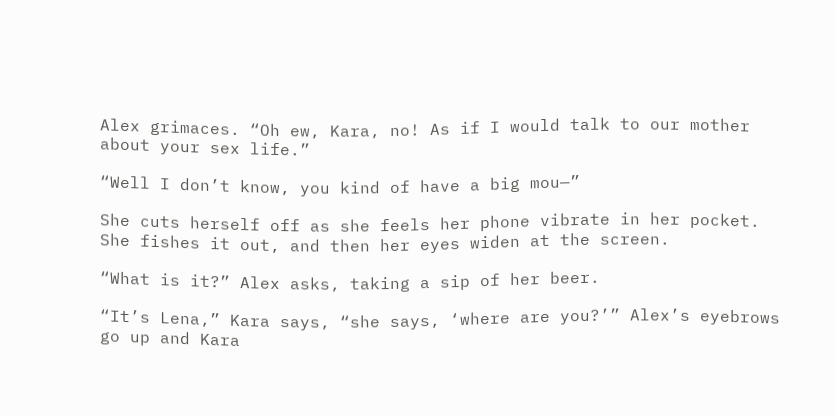Alex grimaces. “Oh ew, Kara, no! As if I would talk to our mother about your sex life.”

“Well I don’t know, you kind of have a big mou—”

She cuts herself off as she feels her phone vibrate in her pocket. She fishes it out, and then her eyes widen at the screen.

“What is it?” Alex asks, taking a sip of her beer.

“It’s Lena,” Kara says, “she says, ‘where are you?’” Alex’s eyebrows go up and Kara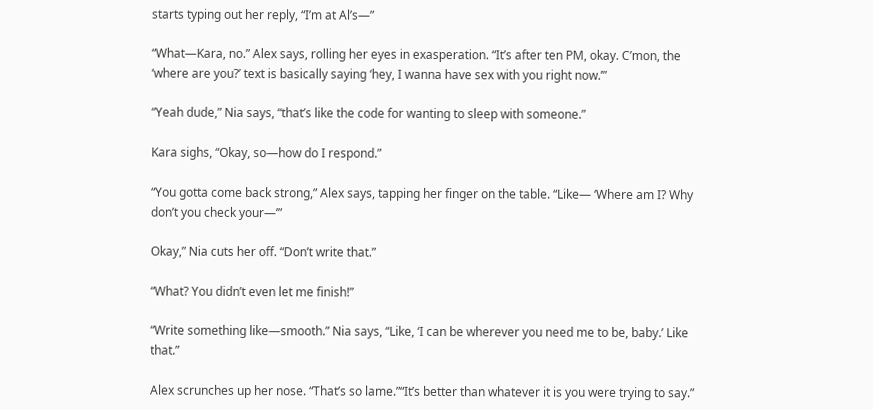starts typing out her reply, “I’m at Al’s—”

“What—Kara, no.” Alex says, rolling her eyes in exasperation. “It’s after ten PM, okay. C’mon, the ‘where are you?’ text is basically saying ‘hey, I wanna have sex with you right now.’”

“Yeah dude,” Nia says, “that’s like the code for wanting to sleep with someone.”

Kara sighs, “Okay, so—how do I respond.”

“You gotta come back strong,” Alex says, tapping her finger on the table. “Like— ‘Where am I? Why don’t you check your—’”

Okay,” Nia cuts her off. “Don’t write that.”

“What? You didn’t even let me finish!”

“Write something like—smooth.” Nia says, “Like, ‘I can be wherever you need me to be, baby.’ Like that.”

Alex scrunches up her nose. “That’s so lame.”“It’s better than whatever it is you were trying to say.”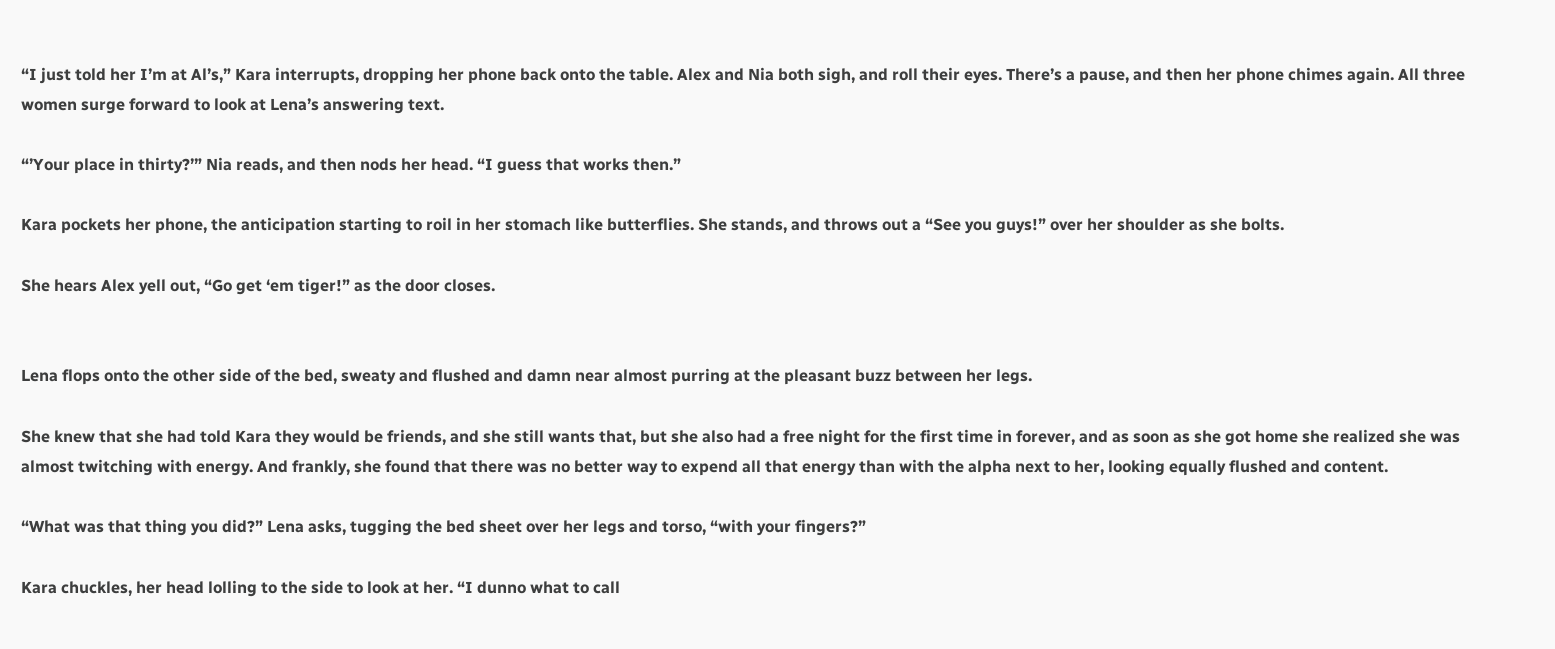“I just told her I’m at Al’s,” Kara interrupts, dropping her phone back onto the table. Alex and Nia both sigh, and roll their eyes. There’s a pause, and then her phone chimes again. All three women surge forward to look at Lena’s answering text.

“’Your place in thirty?’” Nia reads, and then nods her head. “I guess that works then.”

Kara pockets her phone, the anticipation starting to roil in her stomach like butterflies. She stands, and throws out a “See you guys!” over her shoulder as she bolts.

She hears Alex yell out, “Go get ‘em tiger!” as the door closes.


Lena flops onto the other side of the bed, sweaty and flushed and damn near almost purring at the pleasant buzz between her legs.

She knew that she had told Kara they would be friends, and she still wants that, but she also had a free night for the first time in forever, and as soon as she got home she realized she was almost twitching with energy. And frankly, she found that there was no better way to expend all that energy than with the alpha next to her, looking equally flushed and content.

“What was that thing you did?” Lena asks, tugging the bed sheet over her legs and torso, “with your fingers?”

Kara chuckles, her head lolling to the side to look at her. “I dunno what to call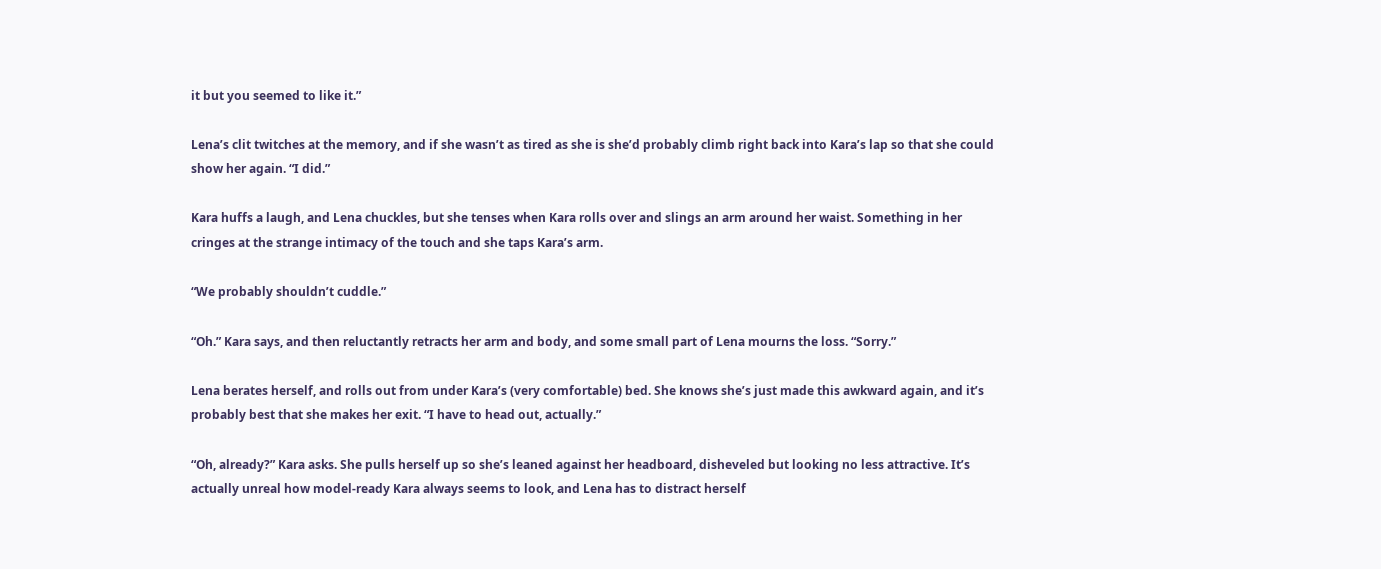it but you seemed to like it.”

Lena’s clit twitches at the memory, and if she wasn’t as tired as she is she’d probably climb right back into Kara’s lap so that she could show her again. “I did.”

Kara huffs a laugh, and Lena chuckles, but she tenses when Kara rolls over and slings an arm around her waist. Something in her cringes at the strange intimacy of the touch and she taps Kara’s arm.

“We probably shouldn’t cuddle.”

“Oh.” Kara says, and then reluctantly retracts her arm and body, and some small part of Lena mourns the loss. “Sorry.”

Lena berates herself, and rolls out from under Kara’s (very comfortable) bed. She knows she’s just made this awkward again, and it’s probably best that she makes her exit. “I have to head out, actually.”

“Oh, already?” Kara asks. She pulls herself up so she’s leaned against her headboard, disheveled but looking no less attractive. It’s actually unreal how model-ready Kara always seems to look, and Lena has to distract herself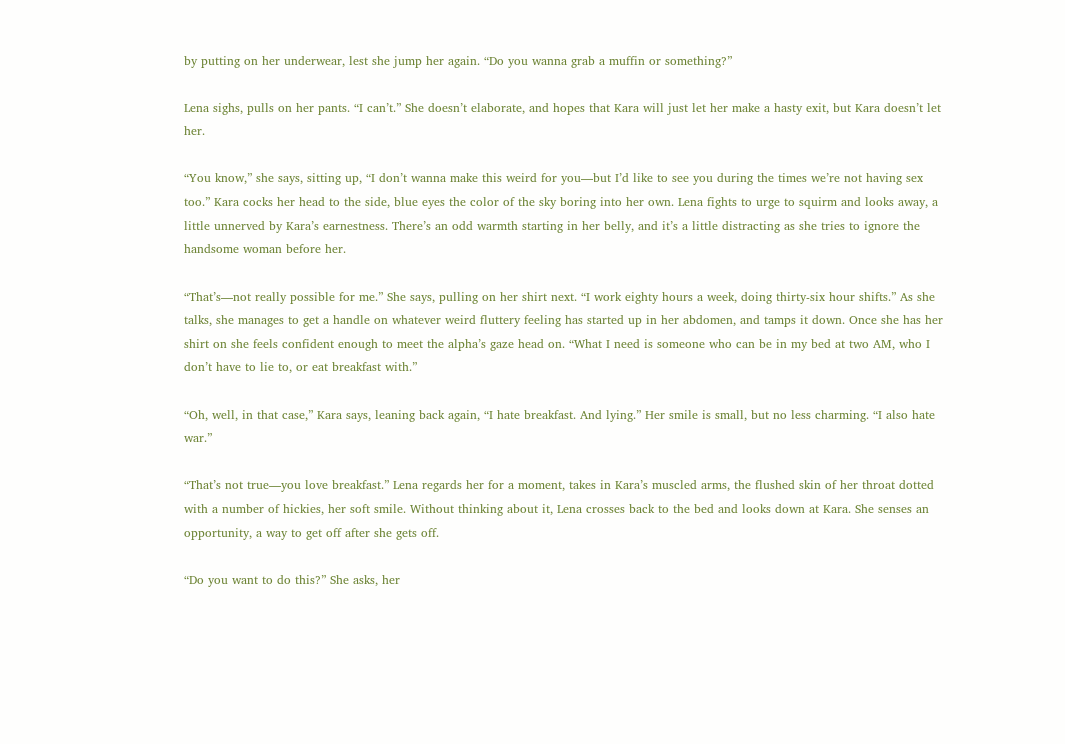by putting on her underwear, lest she jump her again. “Do you wanna grab a muffin or something?”

Lena sighs, pulls on her pants. “I can’t.” She doesn’t elaborate, and hopes that Kara will just let her make a hasty exit, but Kara doesn’t let her.

“You know,” she says, sitting up, “I don’t wanna make this weird for you—but I’d like to see you during the times we’re not having sex too.” Kara cocks her head to the side, blue eyes the color of the sky boring into her own. Lena fights to urge to squirm and looks away, a little unnerved by Kara’s earnestness. There’s an odd warmth starting in her belly, and it’s a little distracting as she tries to ignore the handsome woman before her.

“That’s—not really possible for me.” She says, pulling on her shirt next. “I work eighty hours a week, doing thirty-six hour shifts.” As she talks, she manages to get a handle on whatever weird fluttery feeling has started up in her abdomen, and tamps it down. Once she has her shirt on she feels confident enough to meet the alpha’s gaze head on. “What I need is someone who can be in my bed at two AM, who I don’t have to lie to, or eat breakfast with.”

“Oh, well, in that case,” Kara says, leaning back again, “I hate breakfast. And lying.” Her smile is small, but no less charming. “I also hate war.”

“That’s not true—you love breakfast.” Lena regards her for a moment, takes in Kara’s muscled arms, the flushed skin of her throat dotted with a number of hickies, her soft smile. Without thinking about it, Lena crosses back to the bed and looks down at Kara. She senses an opportunity, a way to get off after she gets off.

“Do you want to do this?” She asks, her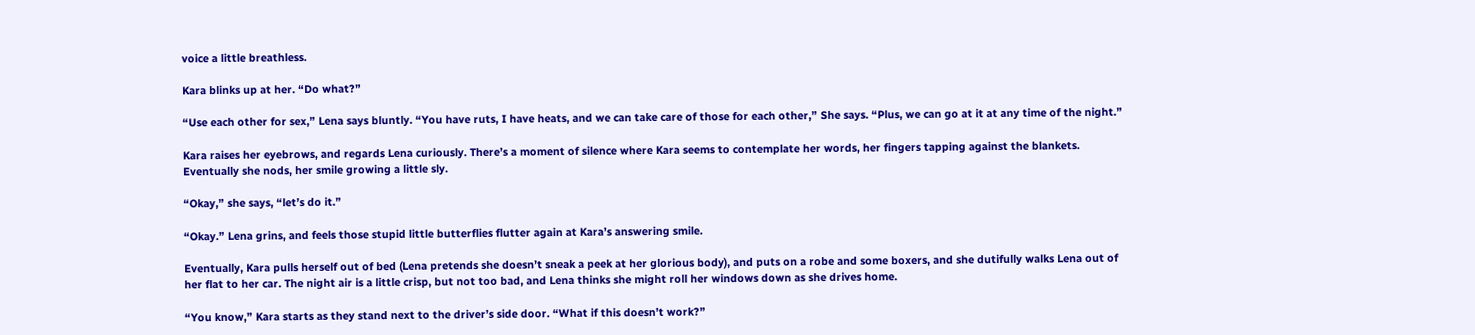voice a little breathless.

Kara blinks up at her. “Do what?”

“Use each other for sex,” Lena says bluntly. “You have ruts, I have heats, and we can take care of those for each other,” She says. “Plus, we can go at it at any time of the night.”

Kara raises her eyebrows, and regards Lena curiously. There’s a moment of silence where Kara seems to contemplate her words, her fingers tapping against the blankets. Eventually she nods, her smile growing a little sly.

“Okay,” she says, “let’s do it.”

“Okay.” Lena grins, and feels those stupid little butterflies flutter again at Kara’s answering smile.

Eventually, Kara pulls herself out of bed (Lena pretends she doesn’t sneak a peek at her glorious body), and puts on a robe and some boxers, and she dutifully walks Lena out of her flat to her car. The night air is a little crisp, but not too bad, and Lena thinks she might roll her windows down as she drives home.

“You know,” Kara starts as they stand next to the driver’s side door. “What if this doesn’t work?”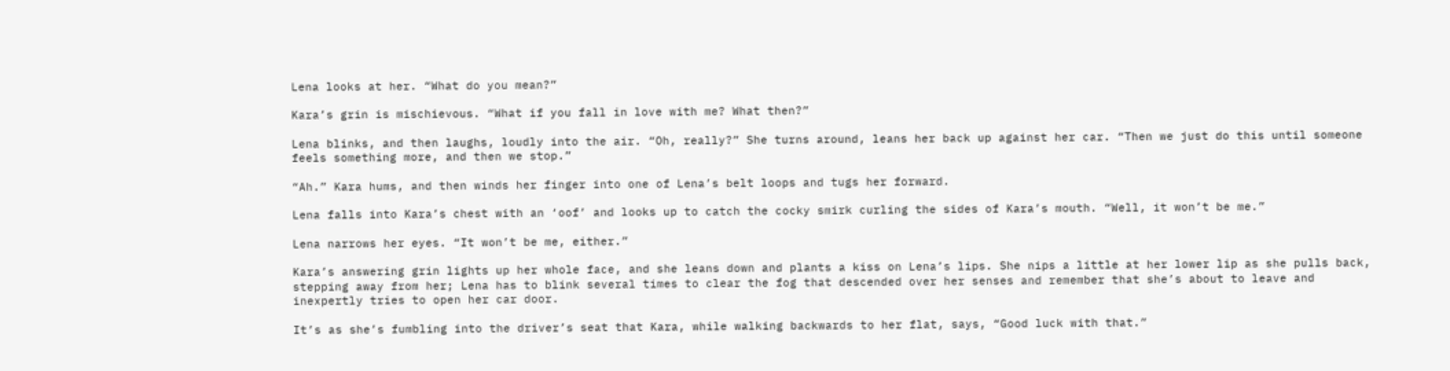Lena looks at her. “What do you mean?”

Kara’s grin is mischievous. “What if you fall in love with me? What then?”

Lena blinks, and then laughs, loudly into the air. “Oh, really?” She turns around, leans her back up against her car. “Then we just do this until someone feels something more, and then we stop.”

“Ah.” Kara hums, and then winds her finger into one of Lena’s belt loops and tugs her forward.

Lena falls into Kara’s chest with an ‘oof’ and looks up to catch the cocky smirk curling the sides of Kara’s mouth. “Well, it won’t be me.”

Lena narrows her eyes. “It won’t be me, either.”

Kara’s answering grin lights up her whole face, and she leans down and plants a kiss on Lena’s lips. She nips a little at her lower lip as she pulls back, stepping away from her; Lena has to blink several times to clear the fog that descended over her senses and remember that she’s about to leave and inexpertly tries to open her car door.

It’s as she’s fumbling into the driver’s seat that Kara, while walking backwards to her flat, says, “Good luck with that.”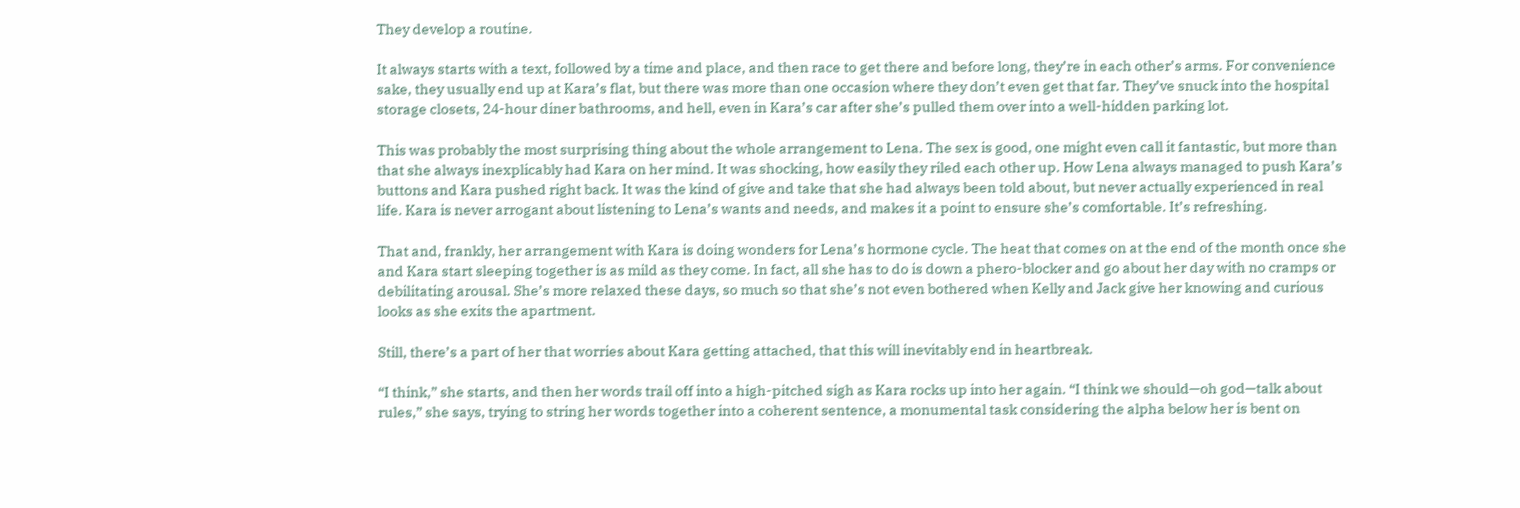They develop a routine.

It always starts with a text, followed by a time and place, and then race to get there and before long, they’re in each other’s arms. For convenience sake, they usually end up at Kara’s flat, but there was more than one occasion where they don’t even get that far. They’ve snuck into the hospital storage closets, 24-hour diner bathrooms, and hell, even in Kara’s car after she’s pulled them over into a well-hidden parking lot.

This was probably the most surprising thing about the whole arrangement to Lena. The sex is good, one might even call it fantastic, but more than that she always inexplicably had Kara on her mind. It was shocking, how easily they riled each other up. How Lena always managed to push Kara’s buttons and Kara pushed right back. It was the kind of give and take that she had always been told about, but never actually experienced in real life. Kara is never arrogant about listening to Lena’s wants and needs, and makes it a point to ensure she’s comfortable. It’s refreshing.

That and, frankly, her arrangement with Kara is doing wonders for Lena’s hormone cycle. The heat that comes on at the end of the month once she and Kara start sleeping together is as mild as they come. In fact, all she has to do is down a phero-blocker and go about her day with no cramps or debilitating arousal. She’s more relaxed these days, so much so that she’s not even bothered when Kelly and Jack give her knowing and curious looks as she exits the apartment.

Still, there’s a part of her that worries about Kara getting attached, that this will inevitably end in heartbreak.

“I think,” she starts, and then her words trail off into a high-pitched sigh as Kara rocks up into her again. “I think we should—oh god—talk about rules,” she says, trying to string her words together into a coherent sentence, a monumental task considering the alpha below her is bent on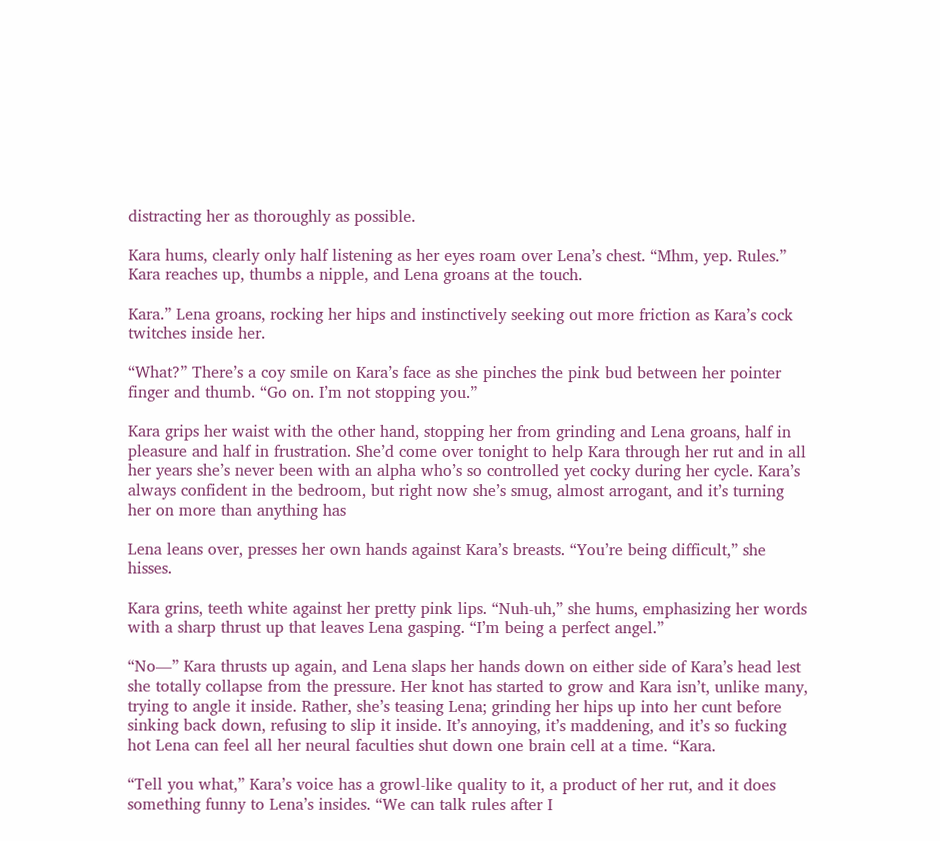distracting her as thoroughly as possible.

Kara hums, clearly only half listening as her eyes roam over Lena’s chest. “Mhm, yep. Rules.” Kara reaches up, thumbs a nipple, and Lena groans at the touch.

Kara.” Lena groans, rocking her hips and instinctively seeking out more friction as Kara’s cock twitches inside her.

“What?” There’s a coy smile on Kara’s face as she pinches the pink bud between her pointer finger and thumb. “Go on. I’m not stopping you.”

Kara grips her waist with the other hand, stopping her from grinding and Lena groans, half in pleasure and half in frustration. She’d come over tonight to help Kara through her rut and in all her years she’s never been with an alpha who’s so controlled yet cocky during her cycle. Kara’s always confident in the bedroom, but right now she’s smug, almost arrogant, and it’s turning her on more than anything has

Lena leans over, presses her own hands against Kara’s breasts. “You’re being difficult,” she hisses.

Kara grins, teeth white against her pretty pink lips. “Nuh-uh,” she hums, emphasizing her words with a sharp thrust up that leaves Lena gasping. “I’m being a perfect angel.”

“No—” Kara thrusts up again, and Lena slaps her hands down on either side of Kara’s head lest she totally collapse from the pressure. Her knot has started to grow and Kara isn’t, unlike many, trying to angle it inside. Rather, she’s teasing Lena; grinding her hips up into her cunt before sinking back down, refusing to slip it inside. It’s annoying, it’s maddening, and it’s so fucking hot Lena can feel all her neural faculties shut down one brain cell at a time. “Kara.

“Tell you what,” Kara’s voice has a growl-like quality to it, a product of her rut, and it does something funny to Lena’s insides. “We can talk rules after I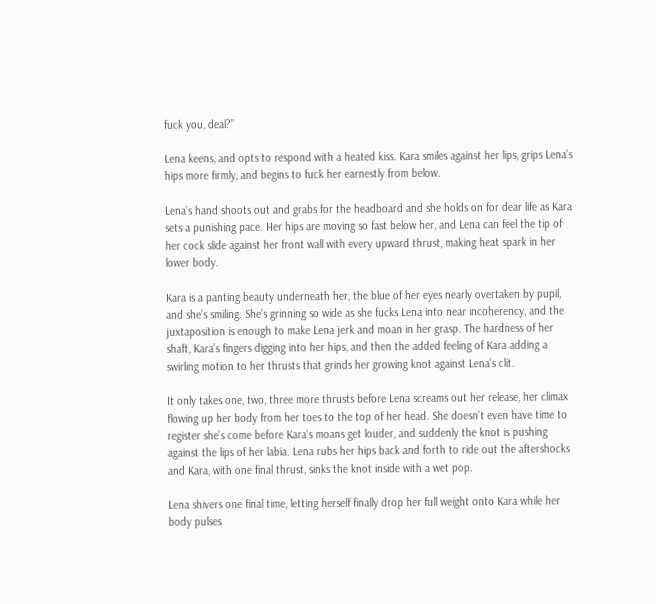fuck you, deal?”

Lena keens, and opts to respond with a heated kiss. Kara smiles against her lips, grips Lena’s hips more firmly, and begins to fuck her earnestly from below.

Lena’s hand shoots out and grabs for the headboard and she holds on for dear life as Kara sets a punishing pace. Her hips are moving so fast below her, and Lena can feel the tip of her cock slide against her front wall with every upward thrust, making heat spark in her lower body.

Kara is a panting beauty underneath her, the blue of her eyes nearly overtaken by pupil, and she’s smiling. She’s grinning so wide as she fucks Lena into near incoherency, and the juxtaposition is enough to make Lena jerk and moan in her grasp. The hardness of her shaft, Kara’s fingers digging into her hips, and then the added feeling of Kara adding a swirling motion to her thrusts that grinds her growing knot against Lena’s clit.

It only takes one, two, three more thrusts before Lena screams out her release, her climax flowing up her body from her toes to the top of her head. She doesn’t even have time to register she’s come before Kara’s moans get louder, and suddenly the knot is pushing against the lips of her labia. Lena rubs her hips back and forth to ride out the aftershocks and Kara, with one final thrust, sinks the knot inside with a wet pop.

Lena shivers one final time, letting herself finally drop her full weight onto Kara while her body pulses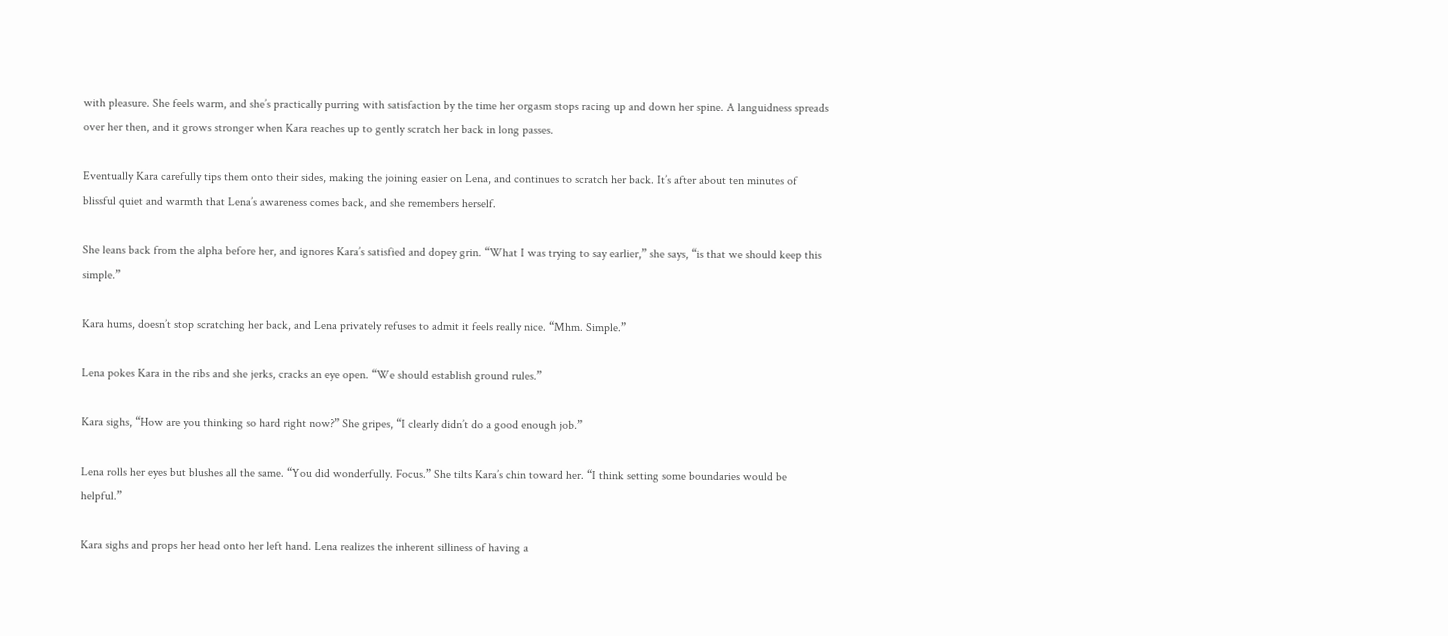with pleasure. She feels warm, and she’s practically purring with satisfaction by the time her orgasm stops racing up and down her spine. A languidness spreads over her then, and it grows stronger when Kara reaches up to gently scratch her back in long passes.

Eventually Kara carefully tips them onto their sides, making the joining easier on Lena, and continues to scratch her back. It’s after about ten minutes of blissful quiet and warmth that Lena’s awareness comes back, and she remembers herself.

She leans back from the alpha before her, and ignores Kara’s satisfied and dopey grin. “What I was trying to say earlier,” she says, “is that we should keep this simple.”

Kara hums, doesn’t stop scratching her back, and Lena privately refuses to admit it feels really nice. “Mhm. Simple.”

Lena pokes Kara in the ribs and she jerks, cracks an eye open. “We should establish ground rules.”

Kara sighs, “How are you thinking so hard right now?” She gripes, “I clearly didn’t do a good enough job.”

Lena rolls her eyes but blushes all the same. “You did wonderfully. Focus.” She tilts Kara’s chin toward her. “I think setting some boundaries would be helpful.”

Kara sighs and props her head onto her left hand. Lena realizes the inherent silliness of having a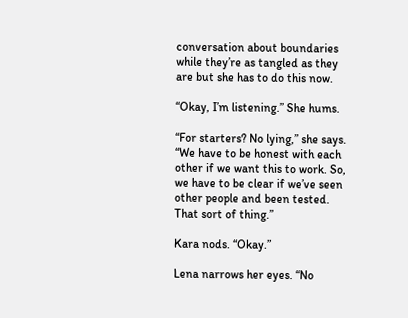conversation about boundaries while they’re as tangled as they are but she has to do this now.

“Okay, I’m listening.” She hums.

“For starters? No lying,” she says. “We have to be honest with each other if we want this to work. So, we have to be clear if we’ve seen other people and been tested. That sort of thing.”

Kara nods. “Okay.”

Lena narrows her eyes. “No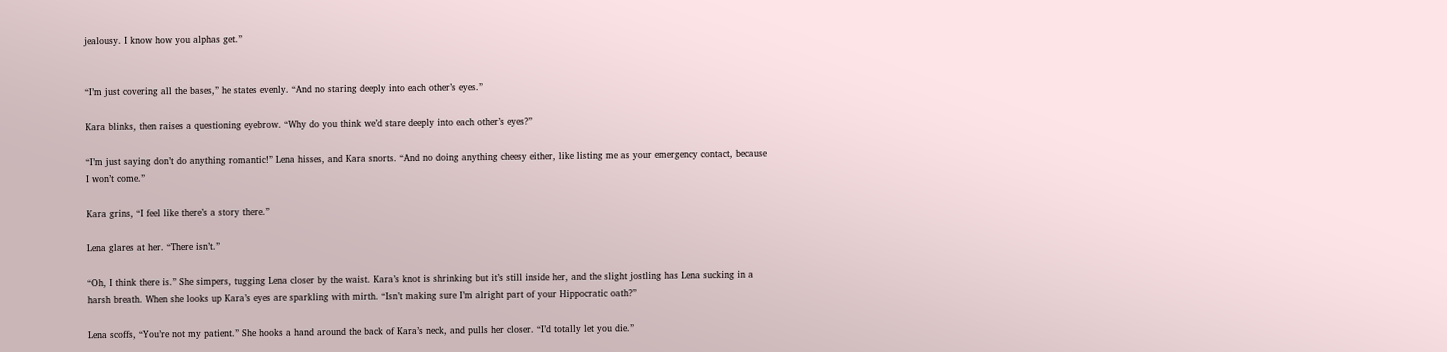jealousy. I know how you alphas get.”


“I’m just covering all the bases,” he states evenly. “And no staring deeply into each other’s eyes.”

Kara blinks, then raises a questioning eyebrow. “Why do you think we’d stare deeply into each other’s eyes?”

“I’m just saying don’t do anything romantic!” Lena hisses, and Kara snorts. “And no doing anything cheesy either, like listing me as your emergency contact, because I won’t come.”

Kara grins, “I feel like there’s a story there.”

Lena glares at her. “There isn’t.”

“Oh, I think there is.” She simpers, tugging Lena closer by the waist. Kara’s knot is shrinking but it’s still inside her, and the slight jostling has Lena sucking in a harsh breath. When she looks up Kara’s eyes are sparkling with mirth. “Isn’t making sure I’m alright part of your Hippocratic oath?”

Lena scoffs, “You’re not my patient.” She hooks a hand around the back of Kara’s neck, and pulls her closer. “I’d totally let you die.”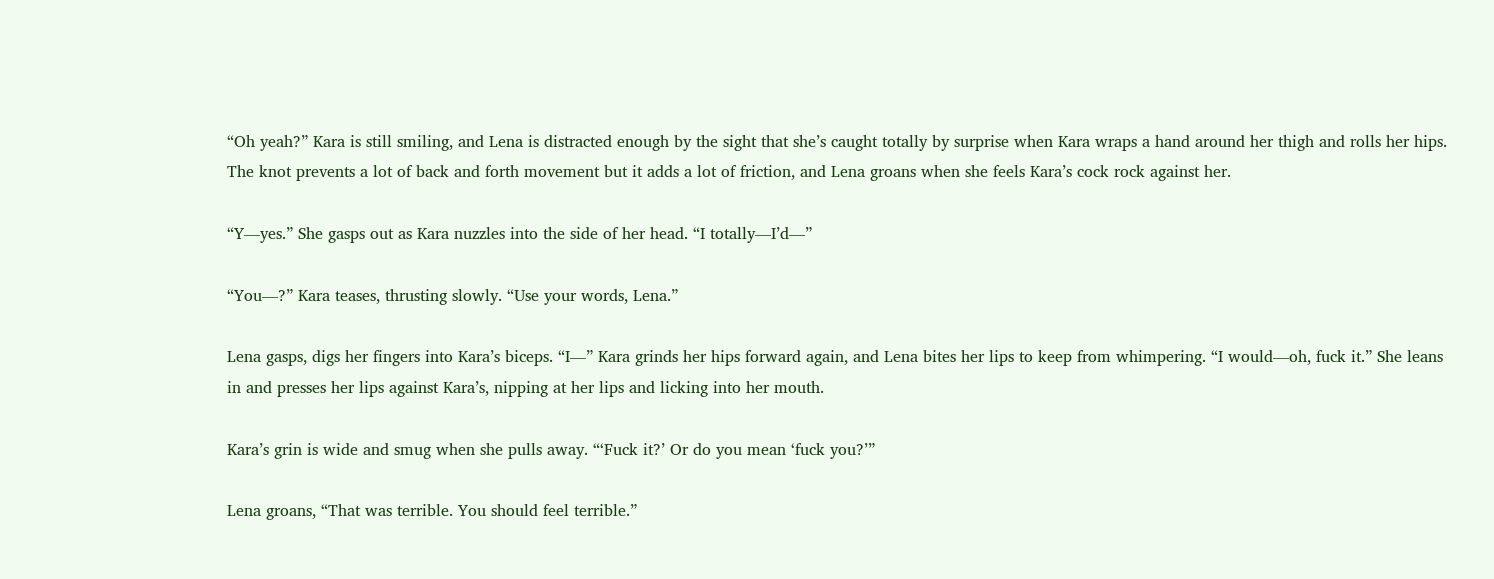“Oh yeah?” Kara is still smiling, and Lena is distracted enough by the sight that she’s caught totally by surprise when Kara wraps a hand around her thigh and rolls her hips. The knot prevents a lot of back and forth movement but it adds a lot of friction, and Lena groans when she feels Kara’s cock rock against her.

“Y—yes.” She gasps out as Kara nuzzles into the side of her head. “I totally—I’d—”

“You—?” Kara teases, thrusting slowly. “Use your words, Lena.”

Lena gasps, digs her fingers into Kara’s biceps. “I—” Kara grinds her hips forward again, and Lena bites her lips to keep from whimpering. “I would—oh, fuck it.” She leans in and presses her lips against Kara’s, nipping at her lips and licking into her mouth.

Kara’s grin is wide and smug when she pulls away. “‘Fuck it?’ Or do you mean ‘fuck you?’”

Lena groans, “That was terrible. You should feel terrible.”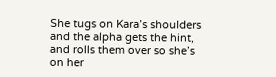She tugs on Kara’s shoulders and the alpha gets the hint, and rolls them over so she’s on her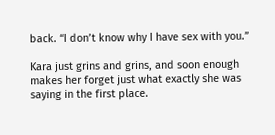back. “I don’t know why I have sex with you.”

Kara just grins and grins, and soon enough makes her forget just what exactly she was saying in the first place.